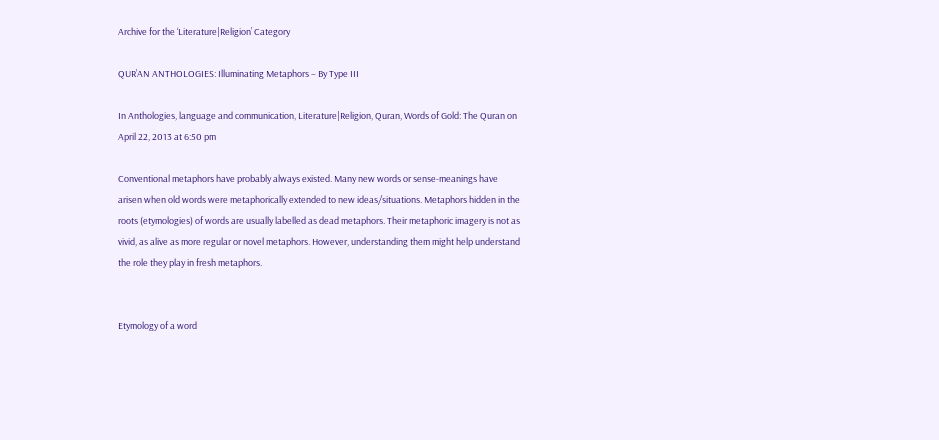Archive for the ‘Literature|Religion’ Category

QUR’AN ANTHOLOGIES: Illuminating Metaphors – By Type III

In Anthologies, language and communication, Literature|Religion, Quran, Words of Gold: The Quran on April 22, 2013 at 6:50 pm

Conventional metaphors have probably always existed. Many new words or sense-meanings have arisen when old words were metaphorically extended to new ideas/situations. Metaphors hidden in the roots (etymologies) of words are usually labelled as dead metaphors. Their metaphoric imagery is not as vivid, as alive as more regular or novel metaphors. However, understanding them might help understand the role they play in fresh metaphors.


Etymology of a word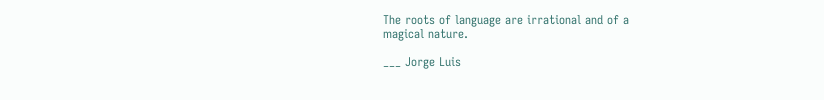The roots of language are irrational and of a
magical nature.

___ Jorge Luis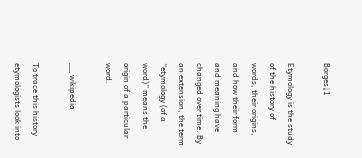Borges↓1

Etymology is the study of the history of words, their origins, and how their form and meaning have changed over time. By an extension, the term “etymology (of a word)” means the origin of a particular word.

__ wikipedia

To trace this history etymologists look into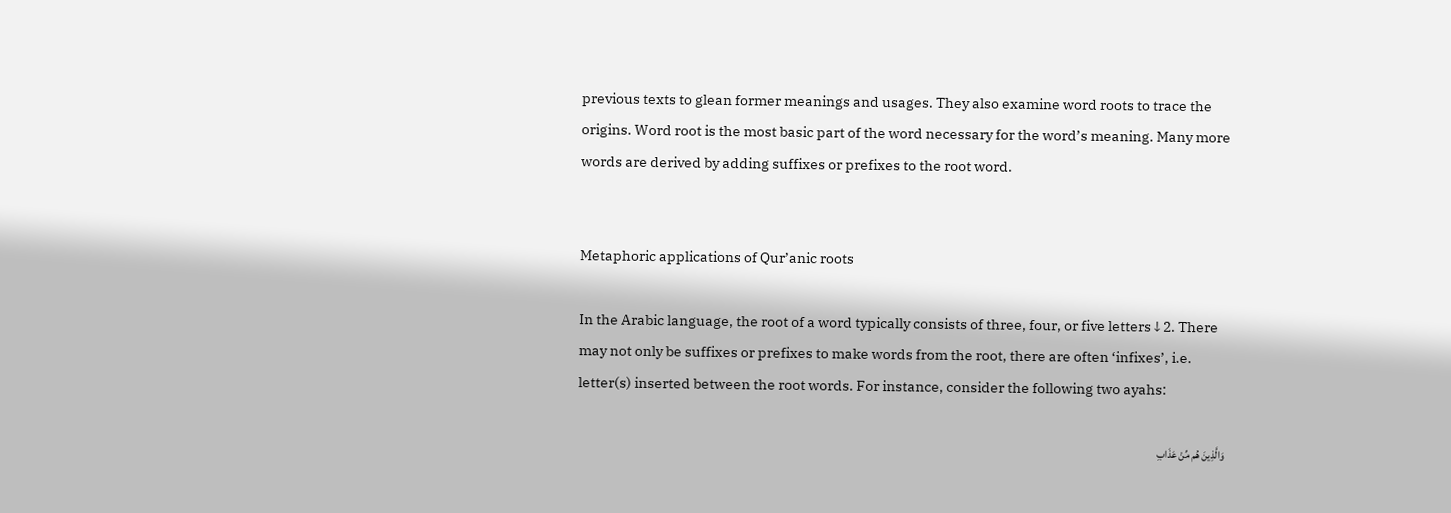previous texts to glean former meanings and usages. They also examine word roots to trace the origins. Word root is the most basic part of the word necessary for the word’s meaning. Many more words are derived by adding suffixes or prefixes to the root word.


Metaphoric applications of Qur’anic roots

In the Arabic language, the root of a word typically consists of three, four, or five letters↓2. There may not only be suffixes or prefixes to make words from the root, there are often ‘infixes’, i.e. letter(s) inserted between the root words. For instance, consider the following two ayahs:

 وَالَّذِينَ هُم مِّنْ عَذَابِ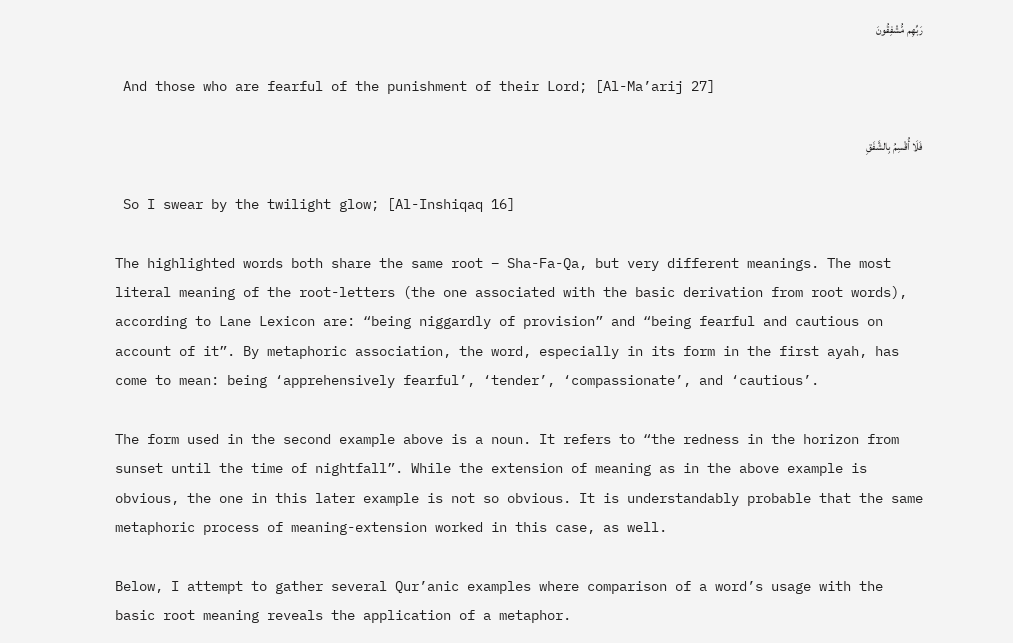رَبِّهِم مُّشْفِقُونَ

 And those who are fearful of the punishment of their Lord; [Al-Ma’arij 27]

فَلَا أُقْسِمُ بِالشَّفَقِ

 So I swear by the twilight glow; [Al-Inshiqaq 16]

The highlighted words both share the same root – Sha-Fa-Qa, but very different meanings. The most literal meaning of the root-letters (the one associated with the basic derivation from root words), according to Lane Lexicon are: “being niggardly of provision” and “being fearful and cautious on account of it”. By metaphoric association, the word, especially in its form in the first ayah, has come to mean: being ‘apprehensively fearful’, ‘tender’, ‘compassionate’, and ‘cautious’.

The form used in the second example above is a noun. It refers to “the redness in the horizon from sunset until the time of nightfall”. While the extension of meaning as in the above example is obvious, the one in this later example is not so obvious. It is understandably probable that the same metaphoric process of meaning-extension worked in this case, as well.

Below, I attempt to gather several Qur’anic examples where comparison of a word’s usage with the basic root meaning reveals the application of a metaphor.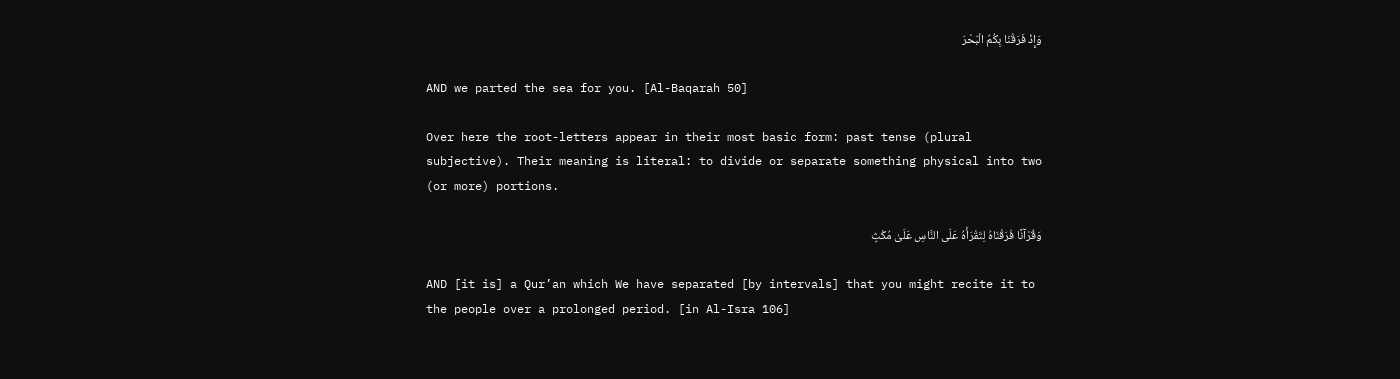وَإِذْ فَرَقْنَا بِكُمُ الْبَحْرَ

AND we parted the sea for you. [Al-Baqarah 50]

Over here the root-letters appear in their most basic form: past tense (plural subjective). Their meaning is literal: to divide or separate something physical into two (or more) portions.

وَقُرْآنًا فَرَقْنَاهُ لِتَقْرَأَهُ عَلَى النَّاسِ عَلَىٰ مُكْثٍ

AND [it is] a Qur’an which We have separated [by intervals] that you might recite it to the people over a prolonged period. [in Al-Isra 106]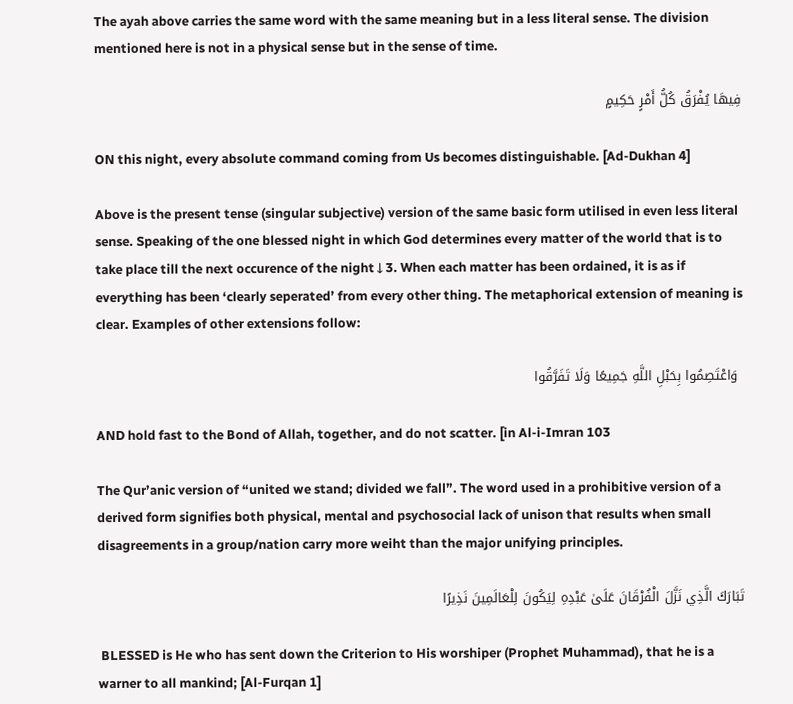The ayah above carries the same word with the same meaning but in a less literal sense. The division mentioned here is not in a physical sense but in the sense of time.

فِيهَا يُفْرَقُ كُلُّ أَمْرٍ حَكِيمٍ

ON this night, every absolute command coming from Us becomes distinguishable. [Ad-Dukhan 4]

Above is the present tense (singular subjective) version of the same basic form utilised in even less literal sense. Speaking of the one blessed night in which God determines every matter of the world that is to take place till the next occurence of the night↓3. When each matter has been ordained, it is as if everything has been ‘clearly seperated’ from every other thing. The metaphorical extension of meaning is clear. Examples of other extensions follow:

 وَاعْتَصِمُوا بِحَبْلِ اللَّهِ جَمِيعًا وَلَا تَفَرَّقُوا

AND hold fast to the Bond of Allah, together, and do not scatter. [in Al-i-Imran 103

The Qur’anic version of “united we stand; divided we fall”. The word used in a prohibitive version of a derived form signifies both physical, mental and psychosocial lack of unison that results when small disagreements in a group/nation carry more weiht than the major unifying principles.

تَبَارَكَ الَّذِي نَزَّلَ الْفُرْقَانَ عَلَىٰ عَبْدِهِ لِيَكُونَ لِلْعَالَمِينَ نَذِيرًا

 BLESSED is He who has sent down the Criterion to His worshiper (Prophet Muhammad), that he is a warner to all mankind; [Al-Furqan 1]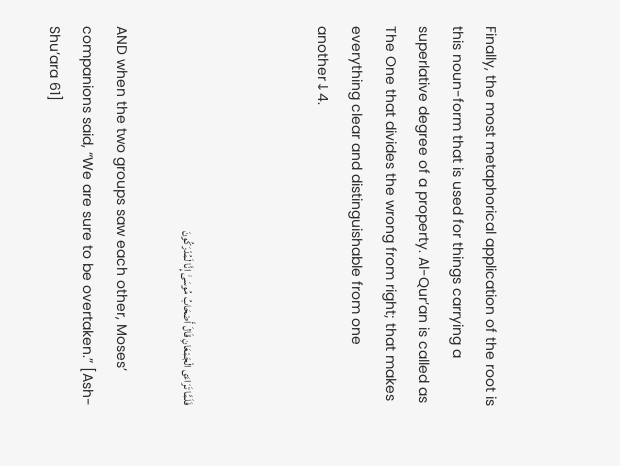Finally, the most metaphorical application of the root is this noun-form that is used for things carrying a superlative degree of a property. Al-Qur’an is called as The One that divides the wrong from right; that makes everything clear and distinguishable from one another↓4.



فَلَمَّا تَرَاءَى الْجَمْعَانِ قَالَ أَصْحَابُ مُوسَىٰ إِنَّا لَمُدْرَكُونَ

AND when the two groups saw each other, Moses’ companions said, “We are sure to be overtaken.” [Ash-Shu’ara 61]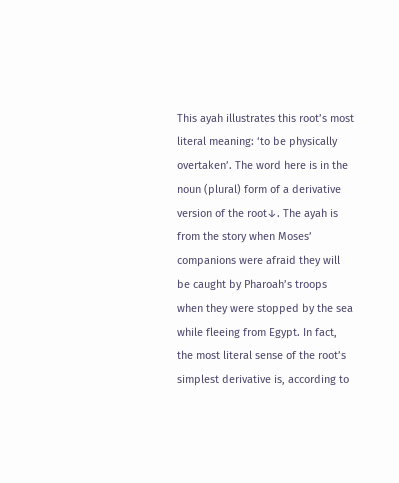This ayah illustrates this root’s most literal meaning: ‘to be physically overtaken’. The word here is in the noun (plural) form of a derivative version of the root↓. The ayah is from the story when Moses’ companions were afraid they will be caught by Pharoah’s troops when they were stopped by the sea while fleeing from Egypt. In fact, the most literal sense of the root’s simplest derivative is, according to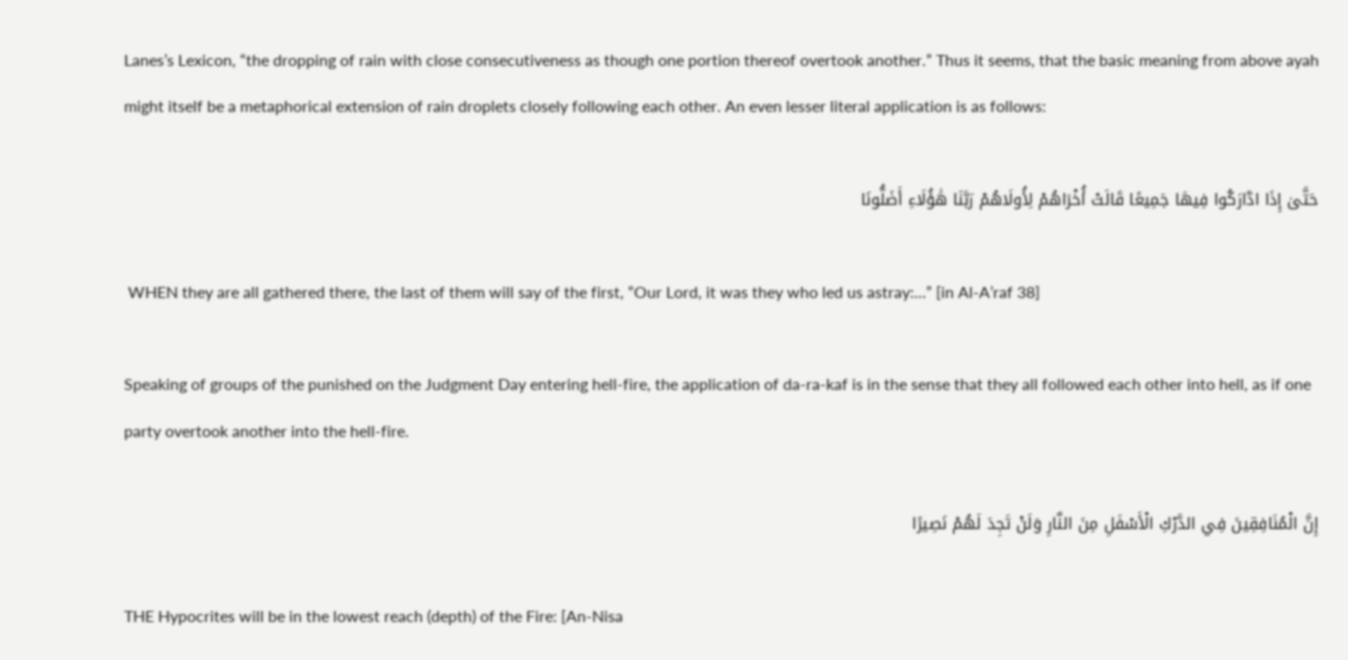Lanes’s Lexicon, “the dropping of rain with close consecutiveness as though one portion thereof overtook another.” Thus it seems, that the basic meaning from above ayah might itself be a metaphorical extension of rain droplets closely following each other. An even lesser literal application is as follows:

حَتَّىٰ إِذَا ادَّارَكُوا فِيهَا جَمِيعًا قَالَتْ أُخْرَاهُمْ لِأُولَاهُمْ رَبَّنَا هَٰؤُلَاءِ أَضَلُّونَا

 WHEN they are all gathered there, the last of them will say of the first, “Our Lord, it was they who led us astray:…” [in Al-A’raf 38]

Speaking of groups of the punished on the Judgment Day entering hell-fire, the application of da-ra-kaf is in the sense that they all followed each other into hell, as if one party overtook another into the hell-fire.

إِنَّ الْمُنَافِقِينَ فِي الدَّرْكِ الْأَسْفَلِ مِنَ النَّارِ وَلَنْ تَجِدَ لَهُمْ نَصِيرًا

THE Hypocrites will be in the lowest reach (depth) of the Fire: [An-Nisa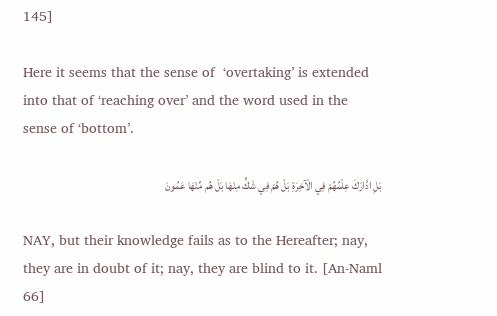145]

Here it seems that the sense of  ‘overtaking’ is extended into that of ‘reaching over’ and the word used in the sense of ‘bottom’.

بَلِ ادَّارَكَ عِلْمُهُمْ فِي الْآخِرَةِ بَلْ هُمْ فِي شَكٍّ مِنْهَا بَلْ هُم مِّنْهَا عَمُونَ

NAY, but their knowledge fails as to the Hereafter; nay, they are in doubt of it; nay, they are blind to it. [An-Naml 66]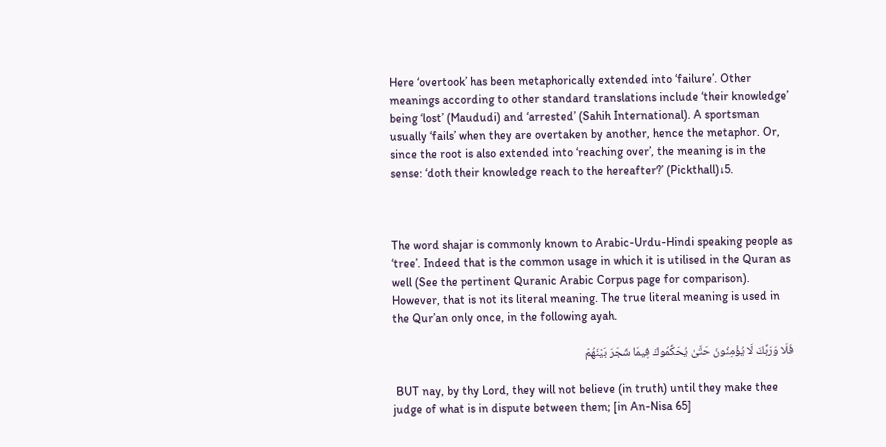Here ‘overtook’ has been metaphorically extended into ‘failure’. Other meanings according to other standard translations include ‘their knowledge’ being ‘lost’ (Maududi) and ‘arrested’ (Sahih International). A sportsman usually ‘fails’ when they are overtaken by another, hence the metaphor. Or, since the root is also extended into ‘reaching over’, the meaning is in the sense: ‘doth their knowledge reach to the hereafter?’ (Pickthall)↓5.



The word shajar is commonly known to Arabic-Urdu-Hindi speaking people as ‘tree’. Indeed that is the common usage in which it is utilised in the Quran as well (See the pertinent Quranic Arabic Corpus page for comparison). However, that is not its literal meaning. The true literal meaning is used in the Qur’an only once, in the following ayah.

فَلَا وَرَبِّكَ لَا يُؤْمِنُونَ حَتَّىٰ يُحَكِّمُوكَ فِيمَا شَجَرَ بَيْنَهُمْ

 BUT nay, by thy Lord, they will not believe (in truth) until they make thee judge of what is in dispute between them; [in An-Nisa 65]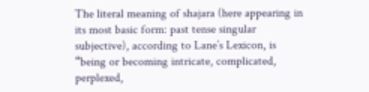The literal meaning of shajara (here appearing in its most basic form: past tense singular subjective), according to Lane’s Lexicon, is “being or becoming intricate, complicated, perplexed,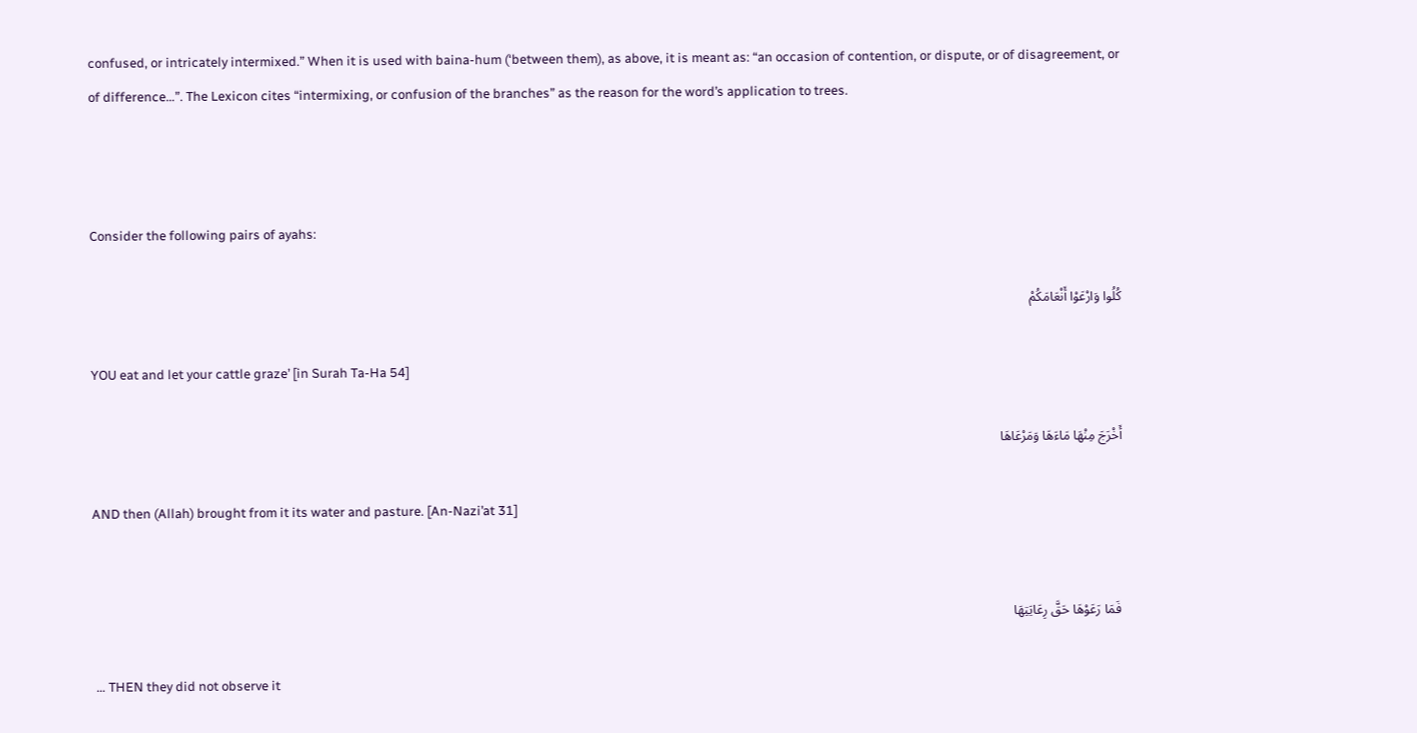confused, or intricately intermixed.” When it is used with baina-hum (‘between them), as above, it is meant as: “an occasion of contention, or dispute, or of disagreement, or of difference…”. The Lexicon cites “intermixing, or confusion of the branches” as the reason for the word’s application to trees.



Consider the following pairs of ayahs:

كُلُوا وَارْعَوْا أَنْعَامَكُمْ

YOU eat and let your cattle graze’ [in Surah Ta-Ha 54]

أَخْرَجَ مِنْهَا مَاءَهَا وَمَرْعَاهَا

AND then (Allah) brought from it its water and pasture. [An-Nazi’at 31]


 فَمَا رَعَوْهَا حَقَّ رِعَايَتِهَا

 … THEN they did not observe it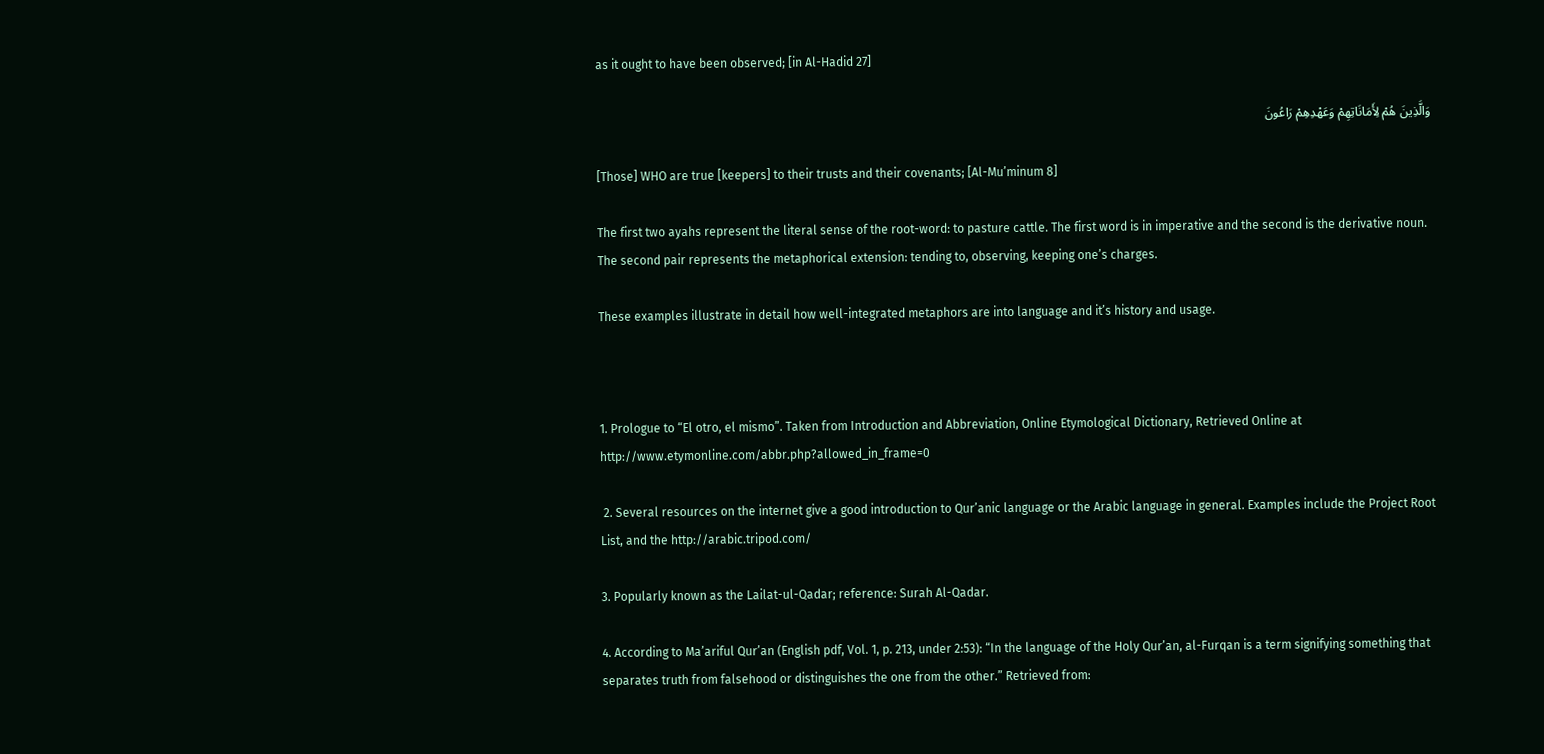as it ought to have been observed; [in Al-Hadid 27]

وَالَّذِينَ هُمْ لِأَمَانَاتِهِمْ وَعَهْدِهِمْ رَاعُونَ

[Those] WHO are true [keepers] to their trusts and their covenants; [Al-Mu’minum 8]

The first two ayahs represent the literal sense of the root-word: to pasture cattle. The first word is in imperative and the second is the derivative noun. The second pair represents the metaphorical extension: tending to, observing, keeping one’s charges.

These examples illustrate in detail how well-integrated metaphors are into language and it’s history and usage.



1. Prologue to “El otro, el mismo”. Taken from Introduction and Abbreviation, Online Etymological Dictionary, Retrieved Online at http://www.etymonline.com/abbr.php?allowed_in_frame=0

 2. Several resources on the internet give a good introduction to Qur’anic language or the Arabic language in general. Examples include the Project Root List, and the http://arabic.tripod.com/

3. Popularly known as the Lailat-ul-Qadar; reference: Surah Al-Qadar.

4. According to Ma’ariful Qur’an (English pdf, Vol. 1, p. 213, under 2:53): “In the language of the Holy Qur’an, al-Furqan is a term signifying something that separates truth from falsehood or distinguishes the one from the other.” Retrieved from: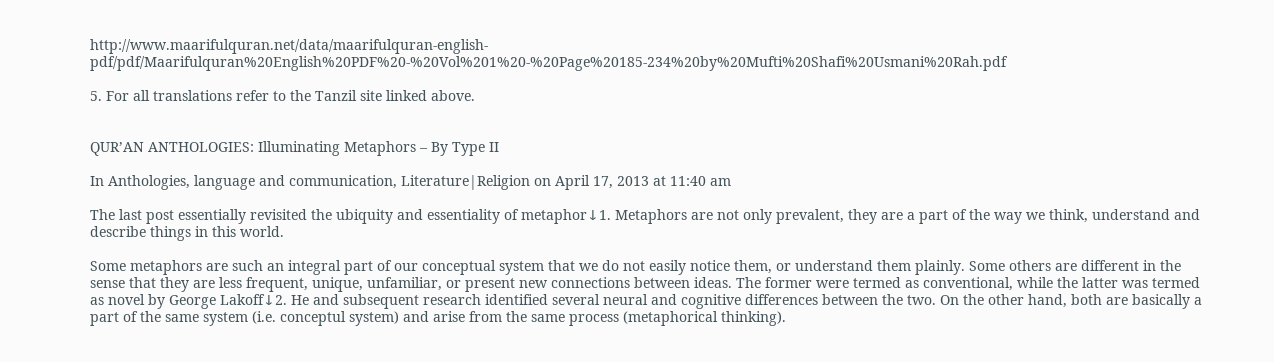http://www.maarifulquran.net/data/maarifulquran-english-pdf/pdf/Maarifulquran%20English%20PDF%20-%20Vol%201%20-%20Page%20185-234%20by%20Mufti%20Shafi%20Usmani%20Rah.pdf

5. For all translations refer to the Tanzil site linked above.


QUR’AN ANTHOLOGIES: Illuminating Metaphors – By Type II

In Anthologies, language and communication, Literature|Religion on April 17, 2013 at 11:40 am

The last post essentially revisited the ubiquity and essentiality of metaphor↓1. Metaphors are not only prevalent, they are a part of the way we think, understand and describe things in this world.

Some metaphors are such an integral part of our conceptual system that we do not easily notice them, or understand them plainly. Some others are different in the sense that they are less frequent, unique, unfamiliar, or present new connections between ideas. The former were termed as conventional, while the latter was termed as novel by George Lakoff↓2. He and subsequent research identified several neural and cognitive differences between the two. On the other hand, both are basically a part of the same system (i.e. conceptul system) and arise from the same process (metaphorical thinking).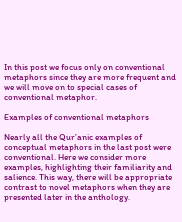In this post we focus only on conventional metaphors since they are more frequent and we will move on to special cases of conventional metaphor.

Examples of conventional metaphors

Nearly all the Qur’anic examples of conceptual metaphors in the last post were conventional. Here we consider more examples, highlighting their familiarity and salience. This way, there will be appropriate contrast to novel metaphors when they are presented later in the anthology.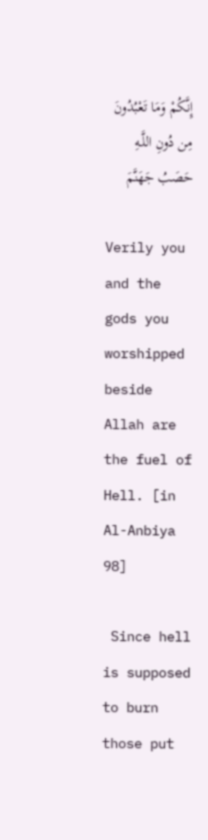إِنَّكُمْ وَمَا تَعْبُدُونَ مِن دُونِ اللَّـهِ حَصَبُ جَهَنَّمَ

Verily you and the gods you worshipped beside Allah are the fuel of Hell. [in Al-Anbiya 98]

 Since hell is supposed to burn those put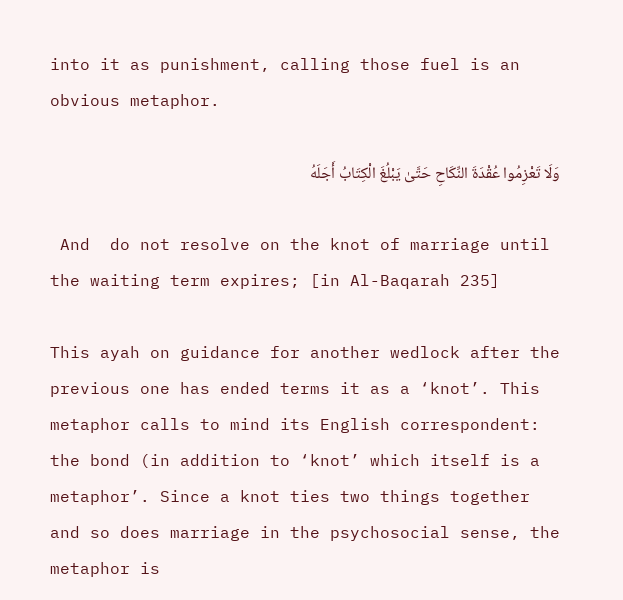into it as punishment, calling those fuel is an obvious metaphor.

وَلَا تَعْزِمُوا عُقْدَةَ النِّكَاحِ حَتَّىٰ يَبْلُغَ الْكِتَابُ أَجَلَهُ

 And  do not resolve on the knot of marriage until the waiting term expires; [in Al-Baqarah 235]

This ayah on guidance for another wedlock after the previous one has ended terms it as a ‘knot’. This metaphor calls to mind its English correspondent: the bond (in addition to ‘knot’ which itself is a metaphor’. Since a knot ties two things together and so does marriage in the psychosocial sense, the metaphor is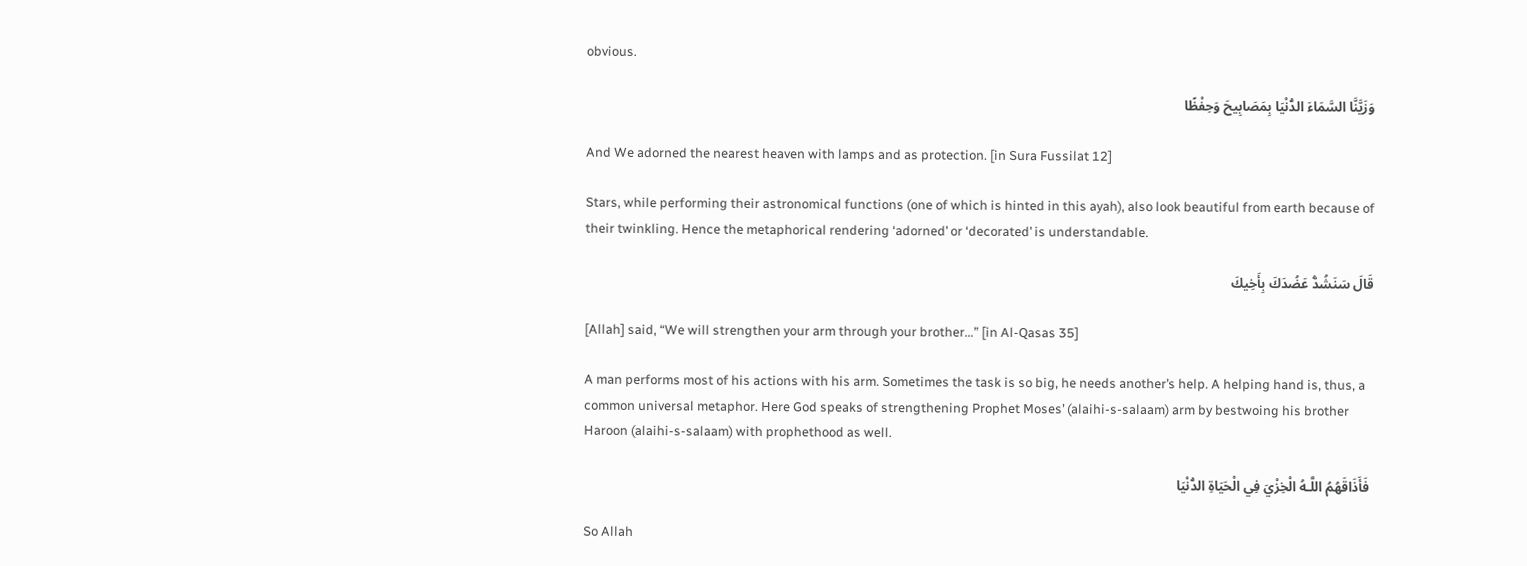obvious.

وَزَيَّنَّا السَّمَاءَ الدُّنْيَا بِمَصَابِيحَ وَحِفْظًا

And We adorned the nearest heaven with lamps and as protection. [in Sura Fussilat 12]

Stars, while performing their astronomical functions (one of which is hinted in this ayah), also look beautiful from earth because of their twinkling. Hence the metaphorical rendering ‘adorned’ or ‘decorated’ is understandable.

قَالَ سَنَشُدُّ عَضُدَكَ بِأَخِيكَ

[Allah] said, “We will strengthen your arm through your brother…” [in Al-Qasas 35]

A man performs most of his actions with his arm. Sometimes the task is so big, he needs another’s help. A helping hand is, thus, a common universal metaphor. Here God speaks of strengthening Prophet Moses’ (alaihi-s-salaam) arm by bestwoing his brother Haroon (alaihi-s-salaam) with prophethood as well.

 فَأَذَاقَهُمُ اللَّـهُ الْخِزْيَ فِي الْحَيَاةِ الدُّنْيَا

So Allah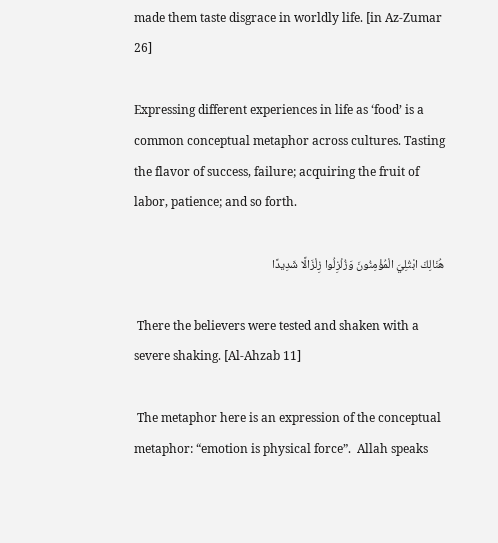made them taste disgrace in worldly life. [in Az-Zumar 26]

Expressing different experiences in life as ‘food’ is a common conceptual metaphor across cultures. Tasting the flavor of success, failure; acquiring the fruit of labor, patience; and so forth.

هُنَالِكَ ابْتُلِيَ الْمُؤْمِنُونَ وَزُلْزِلُوا زِلْزَالًا شَدِيدًا

 There the believers were tested and shaken with a severe shaking. [Al-Ahzab 11]

 The metaphor here is an expression of the conceptual metaphor: “emotion is physical force”.  Allah speaks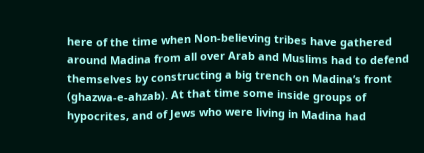here of the time when Non-believing tribes have gathered around Madina from all over Arab and Muslims had to defend themselves by constructing a big trench on Madina’s front (ghazwa-e-ahzab). At that time some inside groups of hypocrites, and of Jews who were living in Madina had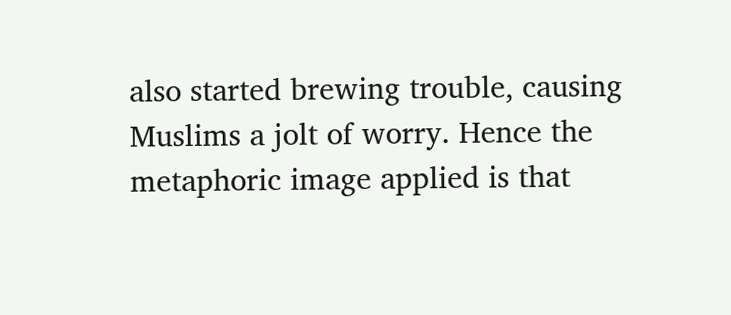also started brewing trouble, causing Muslims a jolt of worry. Hence the metaphoric image applied is that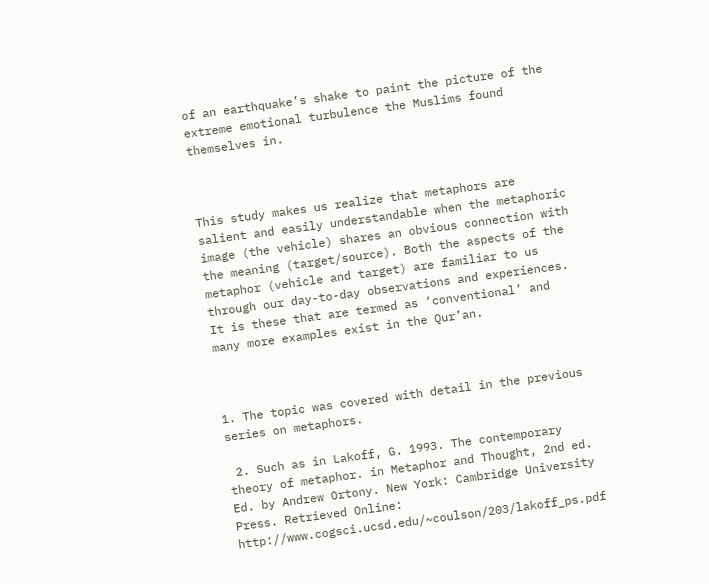of an earthquake’s shake to paint the picture of the extreme emotional turbulence the Muslims found themselves in.



This study makes us realize that metaphors are salient and easily understandable when the metaphoric image (the vehicle) shares an obvious connection with the meaning (target/source). Both the aspects of the metaphor (vehicle and target) are familiar to us through our day-to-day observations and experiences. It is these that are termed as ‘conventional’ and many more examples exist in the Qur’an.



1. The topic was covered with detail in the previous series on metaphors.

 2. Such as in Lakoff, G. 1993. The contemporary theory of metaphor. in Metaphor and Thought, 2nd ed. Ed. by Andrew Ortony. New York: Cambridge University Press. Retrieved Online: http://www.cogsci.ucsd.edu/~coulson/203/lakoff_ps.pdf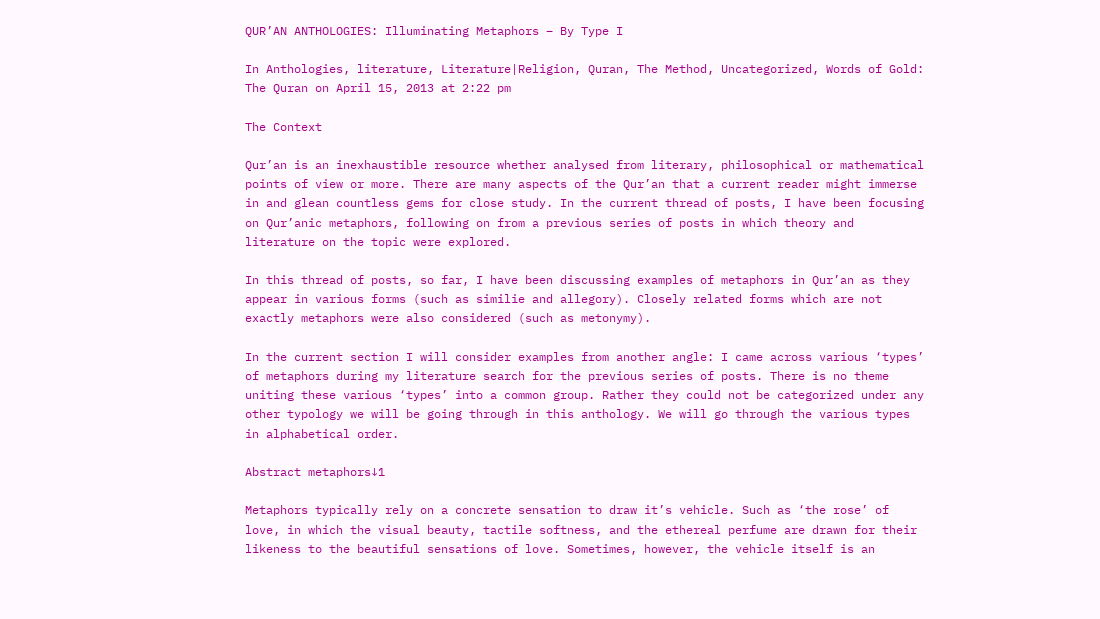QUR’AN ANTHOLOGIES: Illuminating Metaphors – By Type I

In Anthologies, literature, Literature|Religion, Quran, The Method, Uncategorized, Words of Gold: The Quran on April 15, 2013 at 2:22 pm

The Context

Qur’an is an inexhaustible resource whether analysed from literary, philosophical or mathematical points of view or more. There are many aspects of the Qur’an that a current reader might immerse in and glean countless gems for close study. In the current thread of posts, I have been focusing on Qur’anic metaphors, following on from a previous series of posts in which theory and literature on the topic were explored.

In this thread of posts, so far, I have been discussing examples of metaphors in Qur’an as they appear in various forms (such as similie and allegory). Closely related forms which are not exactly metaphors were also considered (such as metonymy).

In the current section I will consider examples from another angle: I came across various ‘types’ of metaphors during my literature search for the previous series of posts. There is no theme uniting these various ‘types’ into a common group. Rather they could not be categorized under any other typology we will be going through in this anthology. We will go through the various types in alphabetical order.

Abstract metaphors↓1

Metaphors typically rely on a concrete sensation to draw it’s vehicle. Such as ‘the rose’ of love, in which the visual beauty, tactile softness, and the ethereal perfume are drawn for their likeness to the beautiful sensations of love. Sometimes, however, the vehicle itself is an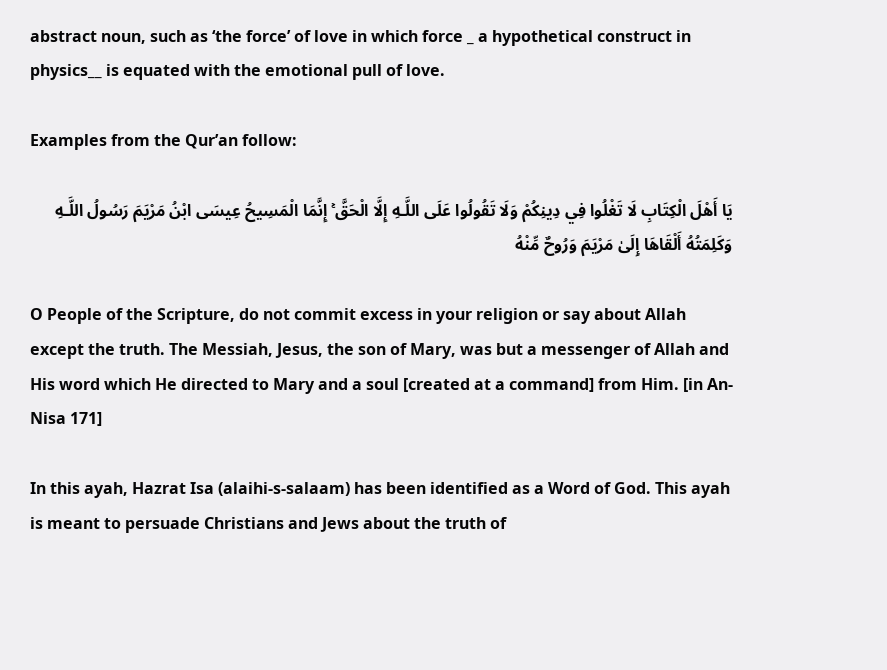abstract noun, such as ‘the force’ of love in which force _ a hypothetical construct in physics__ is equated with the emotional pull of love.

Examples from the Qur’an follow:

يَا أَهْلَ الْكِتَابِ لَا تَغْلُوا فِي دِينِكُمْ وَلَا تَقُولُوا عَلَى اللَّـهِ إِلَّا الْحَقَّ ۚ إِنَّمَا الْمَسِيحُ عِيسَى ابْنُ مَرْيَمَ رَسُولُ اللَّـهِ وَكَلِمَتُهُ أَلْقَاهَا إِلَىٰ مَرْيَمَ وَرُوحٌ مِّنْهُ

O People of the Scripture, do not commit excess in your religion or say about Allah except the truth. The Messiah, Jesus, the son of Mary, was but a messenger of Allah and His word which He directed to Mary and a soul [created at a command] from Him. [in An-Nisa 171]

In this ayah, Hazrat Isa (alaihi-s-salaam) has been identified as a Word of God. This ayah is meant to persuade Christians and Jews about the truth of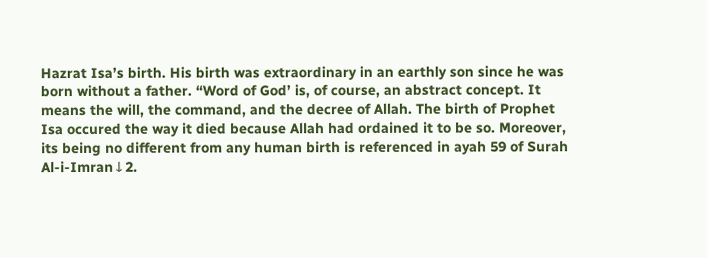Hazrat Isa’s birth. His birth was extraordinary in an earthly son since he was born without a father. “Word of God’ is, of course, an abstract concept. It means the will, the command, and the decree of Allah. The birth of Prophet Isa occured the way it died because Allah had ordained it to be so. Moreover, its being no different from any human birth is referenced in ayah 59 of Surah Al-i-Imran↓2.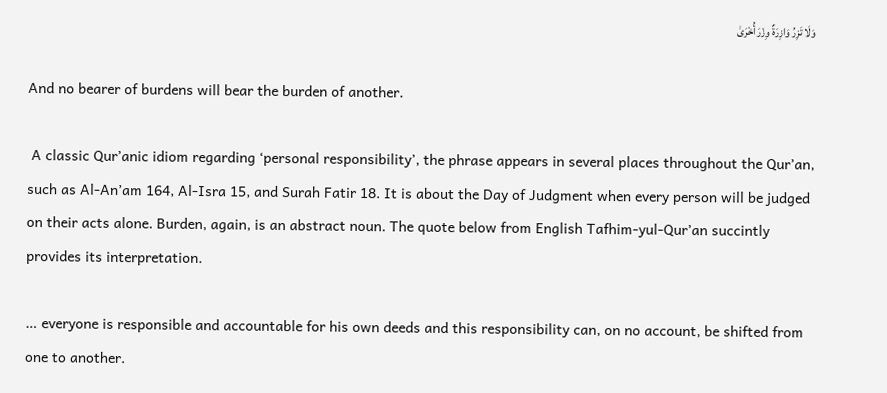وَلَا تَزِرُ وَازِرَةٌ وِزْرَ أُخْرَىٰ

And no bearer of burdens will bear the burden of another.

 A classic Qur’anic idiom regarding ‘personal responsibility’, the phrase appears in several places throughout the Qur’an, such as Al-An’am 164, Al-Isra 15, and Surah Fatir 18. It is about the Day of Judgment when every person will be judged on their acts alone. Burden, again, is an abstract noun. The quote below from English Tafhim-yul-Qur’an succintly provides its interpretation.

… everyone is responsible and accountable for his own deeds and this responsibility can, on no account, be shifted from one to another.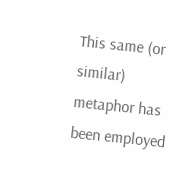This same (or similar) metaphor has been employed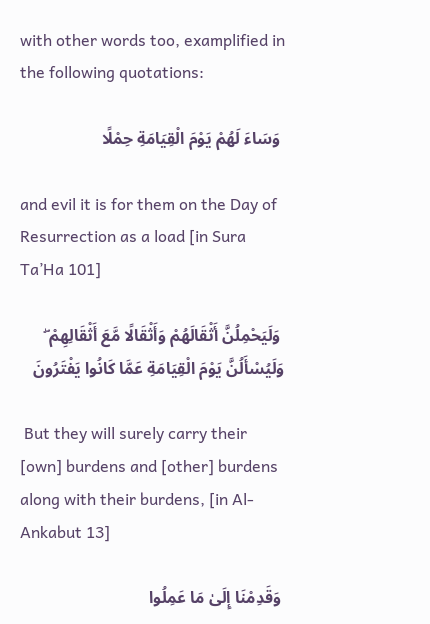with other words too, examplified in the following quotations:

 وَسَاءَ لَهُمْ يَوْمَ الْقِيَامَةِ حِمْلًا

and evil it is for them on the Day of Resurrection as a load [in Sura Ta’Ha 101]

 وَلَيَحْمِلُنَّ أَثْقَالَهُمْ وَأَثْقَالًا مَّعَ أَثْقَالِهِمْ ۖ وَلَيُسْأَلُنَّ يَوْمَ الْقِيَامَةِ عَمَّا كَانُوا يَفْتَرُونَ

 But they will surely carry their [own] burdens and [other] burdens along with their burdens, [in Al-Ankabut 13]

 وَقَدِمْنَا إِلَىٰ مَا عَمِلُوا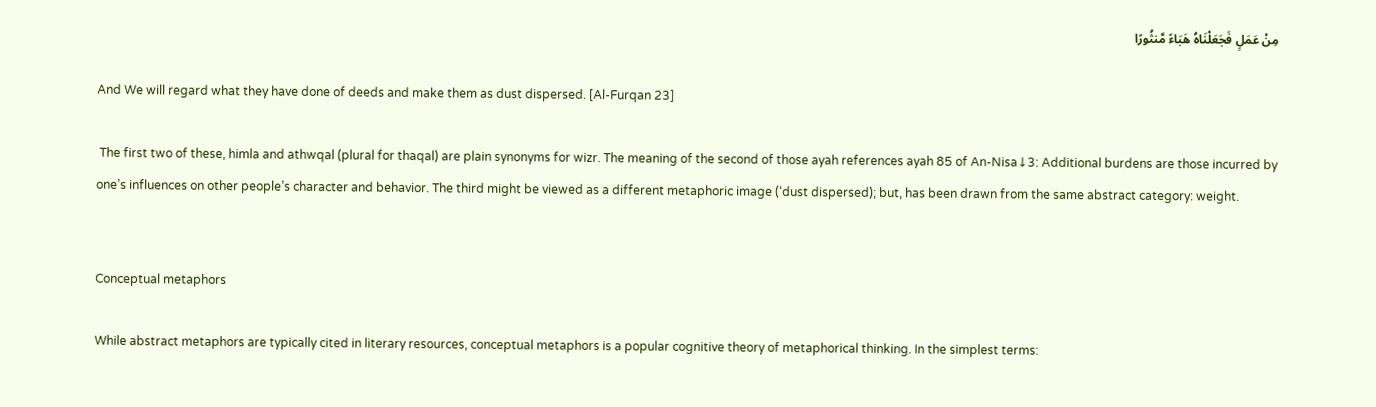مِنْ عَمَلٍ فَجَعَلْنَاهُ هَبَاءً مَّنثُورًا

And We will regard what they have done of deeds and make them as dust dispersed. [Al-Furqan 23]

 The first two of these, himla and athwqal (plural for thaqal) are plain synonyms for wizr. The meaning of the second of those ayah references ayah 85 of An-Nisa↓3: Additional burdens are those incurred by one’s influences on other people’s character and behavior. The third might be viewed as a different metaphoric image (‘dust dispersed); but, has been drawn from the same abstract category: weight.


Conceptual metaphors

While abstract metaphors are typically cited in literary resources, conceptual metaphors is a popular cognitive theory of metaphorical thinking. In the simplest terms: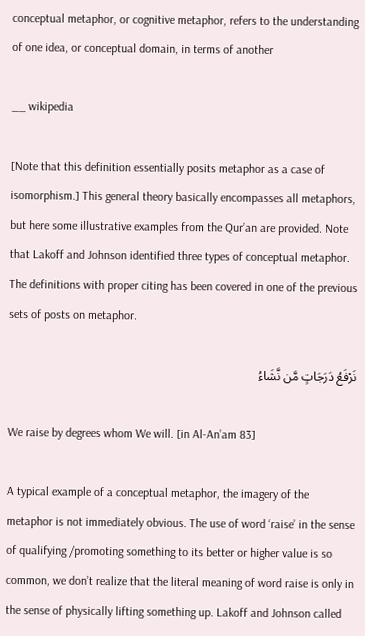conceptual metaphor, or cognitive metaphor, refers to the understanding of one idea, or conceptual domain, in terms of another

__ wikipedia

[Note that this definition essentially posits metaphor as a case of isomorphism.] This general theory basically encompasses all metaphors, but here some illustrative examples from the Qur’an are provided. Note that Lakoff and Johnson identified three types of conceptual metaphor. The definitions with proper citing has been covered in one of the previous sets of posts on metaphor.

نَرْفَعُ دَرَجَاتٍ مَّن نَّشَاءُ

We raise by degrees whom We will. [in Al-An’am 83]

A typical example of a conceptual metaphor, the imagery of the metaphor is not immediately obvious. The use of word ‘raise’ in the sense of qualifying /promoting something to its better or higher value is so common, we don’t realize that the literal meaning of word raise is only in the sense of physically lifting something up. Lakoff and Johnson called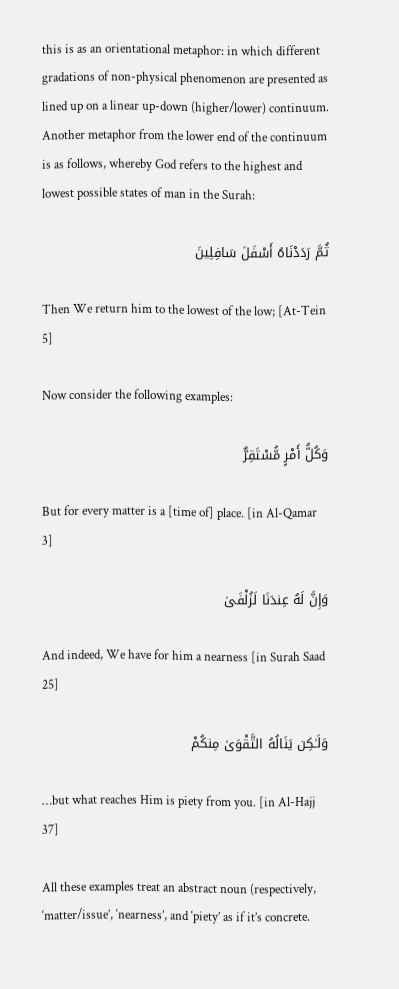this is as an orientational metaphor: in which different gradations of non-physical phenomenon are presented as lined up on a linear up-down (higher/lower) continuum. Another metaphor from the lower end of the continuum is as follows, whereby God refers to the highest and lowest possible states of man in the Surah:

ثُمَّ رَدَدْنَاهُ أَسْفَلَ سَافِلِينَ

Then We return him to the lowest of the low; [At-Tein 5]

Now consider the following examples:

وَكُلُّ أَمْرٍ مُّسْتَقِرٌّ

But for every matter is a [time of] place. [in Al-Qamar 3]

وَإِنَّ لَهُ عِندَنَا لَزُلْفَىٰ

And indeed, We have for him a nearness [in Surah Saad 25]

وَلَـٰكِن يَنَالُهُ التَّقْوَىٰ مِنكُمْ

…but what reaches Him is piety from you. [in Al-Hajj 37]

All these examples treat an abstract noun (respectively, ‘matter/issue’, ‘nearness’, and ‘piety’ as if it’s concrete.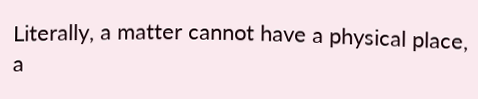Literally, a matter cannot have a physical place, a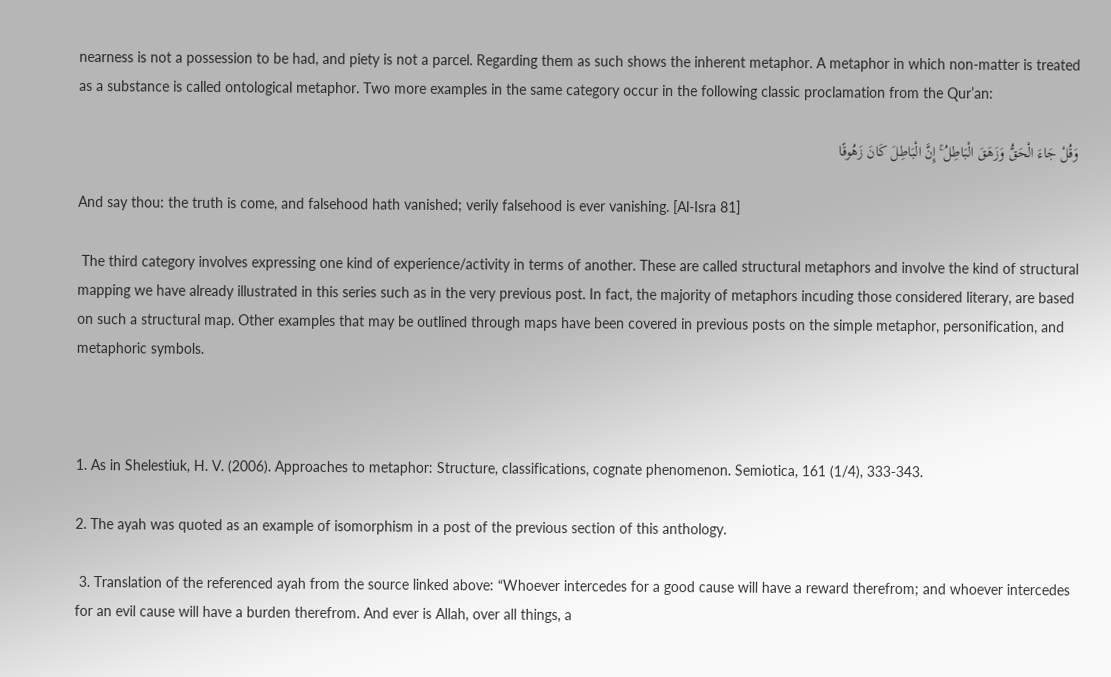nearness is not a possession to be had, and piety is not a parcel. Regarding them as such shows the inherent metaphor. A metaphor in which non-matter is treated as a substance is called ontological metaphor. Two more examples in the same category occur in the following classic proclamation from the Qur’an:

وَقُلْ جَاءَ الْحَقُّ وَزَهَقَ الْبَاطِلُ ۚ إِنَّ الْبَاطِلَ كَانَ زَهُوقًا

And say thou: the truth is come, and falsehood hath vanished; verily falsehood is ever vanishing. [Al-Isra 81]

 The third category involves expressing one kind of experience/activity in terms of another. These are called structural metaphors and involve the kind of structural mapping we have already illustrated in this series such as in the very previous post. In fact, the majority of metaphors incuding those considered literary, are based on such a structural map. Other examples that may be outlined through maps have been covered in previous posts on the simple metaphor, personification, and metaphoric symbols.



1. As in Shelestiuk, H. V. (2006). Approaches to metaphor: Structure, classifications, cognate phenomenon. Semiotica, 161 (1/4), 333-343.

2. The ayah was quoted as an example of isomorphism in a post of the previous section of this anthology.

 3. Translation of the referenced ayah from the source linked above: “Whoever intercedes for a good cause will have a reward therefrom; and whoever intercedes for an evil cause will have a burden therefrom. And ever is Allah, over all things, a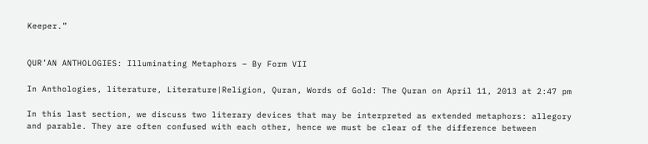Keeper.”


QUR’AN ANTHOLOGIES: Illuminating Metaphors – By Form VII

In Anthologies, literature, Literature|Religion, Quran, Words of Gold: The Quran on April 11, 2013 at 2:47 pm

In this last section, we discuss two literary devices that may be interpreted as extended metaphors: allegory and parable. They are often confused with each other, hence we must be clear of the difference between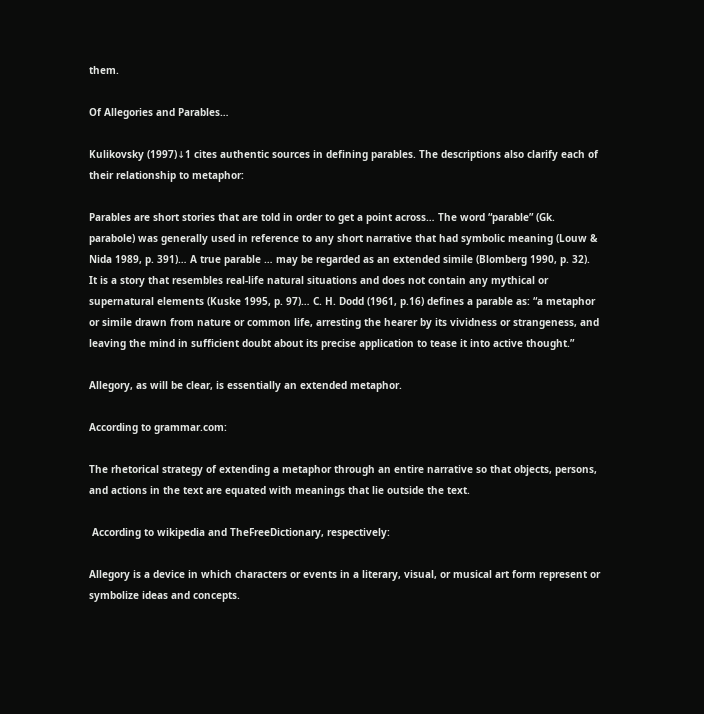them.

Of Allegories and Parables…

Kulikovsky (1997)↓1 cites authentic sources in defining parables. The descriptions also clarify each of their relationship to metaphor:

Parables are short stories that are told in order to get a point across… The word “parable” (Gk. parabole) was generally used in reference to any short narrative that had symbolic meaning (Louw & Nida 1989, p. 391)… A true parable … may be regarded as an extended simile (Blomberg 1990, p. 32). It is a story that resembles real-life natural situations and does not contain any mythical or supernatural elements (Kuske 1995, p. 97)… C. H. Dodd (1961, p.16) defines a parable as: “a metaphor or simile drawn from nature or common life, arresting the hearer by its vividness or strangeness, and leaving the mind in sufficient doubt about its precise application to tease it into active thought.”

Allegory, as will be clear, is essentially an extended metaphor.

According to grammar.com:

The rhetorical strategy of extending a metaphor through an entire narrative so that objects, persons, and actions in the text are equated with meanings that lie outside the text.

 According to wikipedia and TheFreeDictionary, respectively:

Allegory is a device in which characters or events in a literary, visual, or musical art form represent or symbolize ideas and concepts.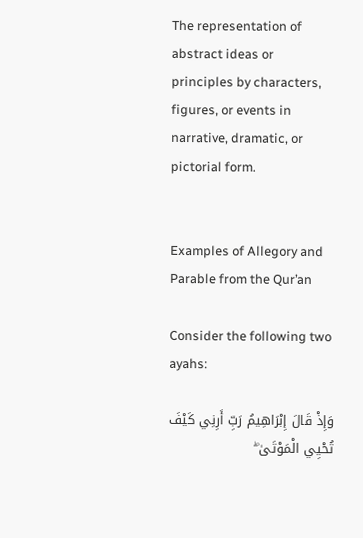The representation of abstract ideas or principles by characters, figures, or events in narrative, dramatic, or pictorial form.


Examples of Allegory and Parable from the Qur’an

Consider the following two ayahs:

وَإِذْ قَالَ إِبْرَاهِيمُ رَبِّ أَرِنِي كَيْفَ تُحْيِي الْمَوْتَىٰ ۖ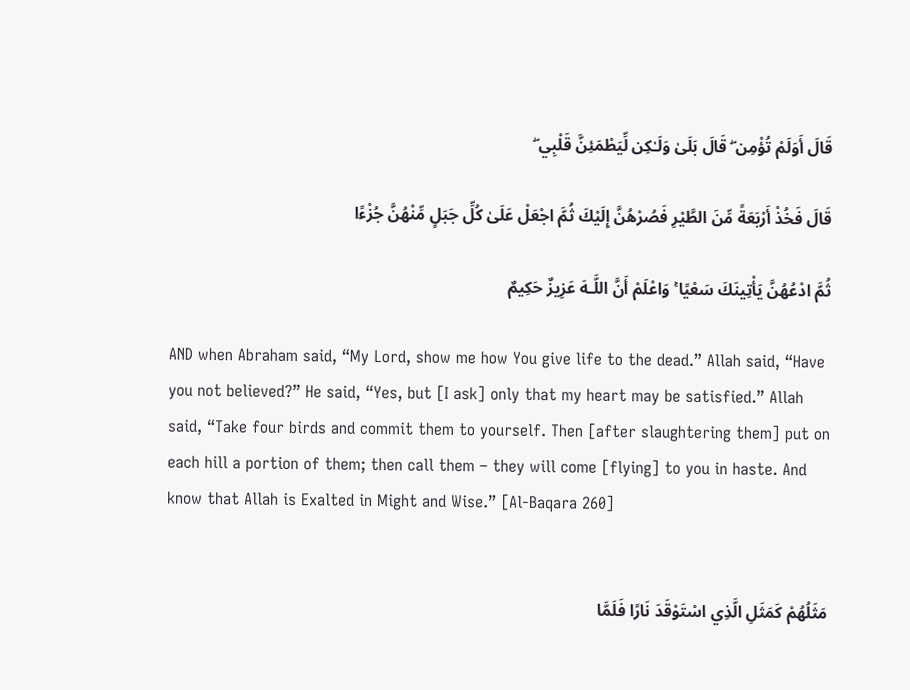قَالَ أَوَلَمْ تُؤْمِن ۖ قَالَ بَلَىٰ وَلَـٰكِن لِّيَطْمَئِنَّ قَلْبِي ۖ

قَالَ فَخُذْ أَرْبَعَةً مِّنَ الطَّيْرِ فَصُرْهُنَّ إِلَيْكَ ثُمَّ اجْعَلْ عَلَىٰ كُلِّ جَبَلٍ مِّنْهُنَّ جُزْءًا

ثُمَّ ادْعُهُنَّ يَأْتِينَكَ سَعْيًا ۚ وَاعْلَمْ أَنَّ اللَّـهَ عَزِيزٌ حَكِيمٌ

AND when Abraham said, “My Lord, show me how You give life to the dead.” Allah said, “Have you not believed?” He said, “Yes, but [I ask] only that my heart may be satisfied.” Allah said, “Take four birds and commit them to yourself. Then [after slaughtering them] put on each hill a portion of them; then call them – they will come [flying] to you in haste. And know that Allah is Exalted in Might and Wise.” [Al-Baqara 260]


مَثَلُهُمْ كَمَثَلِ الَّذِي اسْتَوْقَدَ نَارًا فَلَمَّا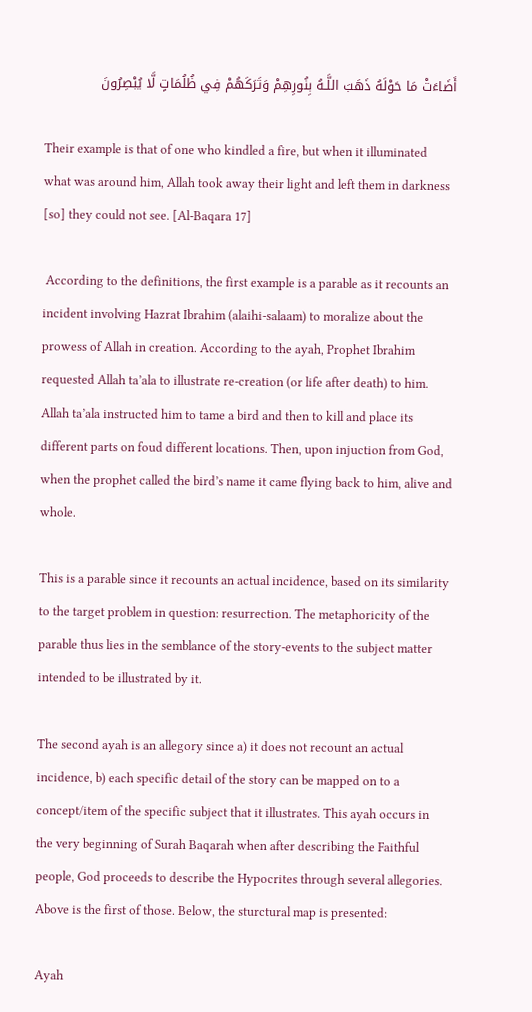أَضَاءَتْ مَا حَوْلَهُ ذَهَبَ اللَّـهُ بِنُورِهِمْ وَتَرَكَهُمْ فِي ظُلُمَاتٍ لَّا يُبْصِرُونَ

Their example is that of one who kindled a fire, but when it illuminated what was around him, Allah took away their light and left them in darkness [so] they could not see. [Al-Baqara 17]

 According to the definitions, the first example is a parable as it recounts an incident involving Hazrat Ibrahim (alaihi-salaam) to moralize about the prowess of Allah in creation. According to the ayah, Prophet Ibrahim requested Allah ta’ala to illustrate re-creation (or life after death) to him. Allah ta’ala instructed him to tame a bird and then to kill and place its different parts on foud different locations. Then, upon injuction from God, when the prophet called the bird’s name it came flying back to him, alive and whole.

This is a parable since it recounts an actual incidence, based on its similarity to the target problem in question: resurrection. The metaphoricity of the parable thus lies in the semblance of the story-events to the subject matter intended to be illustrated by it.

The second ayah is an allegory since a) it does not recount an actual incidence, b) each specific detail of the story can be mapped on to a concept/item of the specific subject that it illustrates. This ayah occurs in the very beginning of Surah Baqarah when after describing the Faithful people, God proceeds to describe the Hypocrites through several allegories. Above is the first of those. Below, the sturctural map is presented:

Ayah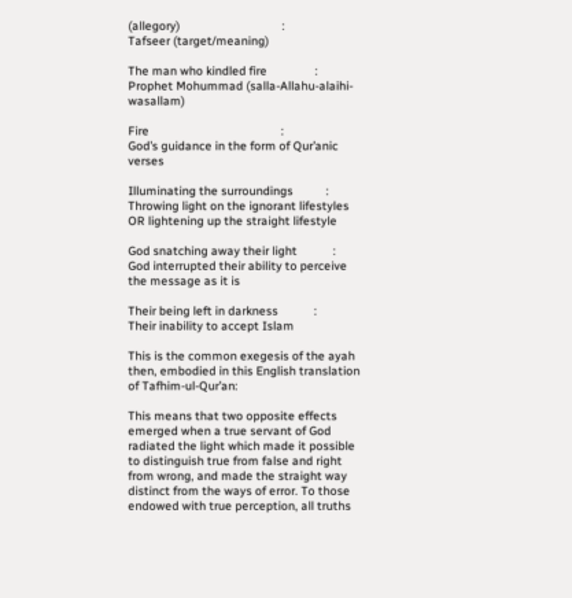(allegory)                                  :                              Tafseer (target/meaning)

The man who kindled fire                :             Prophet Mohummad (salla-Allahu-alaihi-wasallam)

Fire                                            :                            God’s guidance in the form of Qur’anic verses

Illuminating the surroundings           :             Throwing light on the ignorant lifestyles OR lightening up the straight lifestyle

God snatching away their light            :              God interrupted their ability to perceive the message as it is

Their being left in darkness            :             Their inability to accept Islam

This is the common exegesis of the ayah then, embodied in this English translation of Tafhim-ul-Qur’an:

This means that two opposite effects emerged when a true servant of God radiated the light which made it possible to distinguish true from false and right from wrong, and made the straight way distinct from the ways of error. To those endowed with true perception, all truths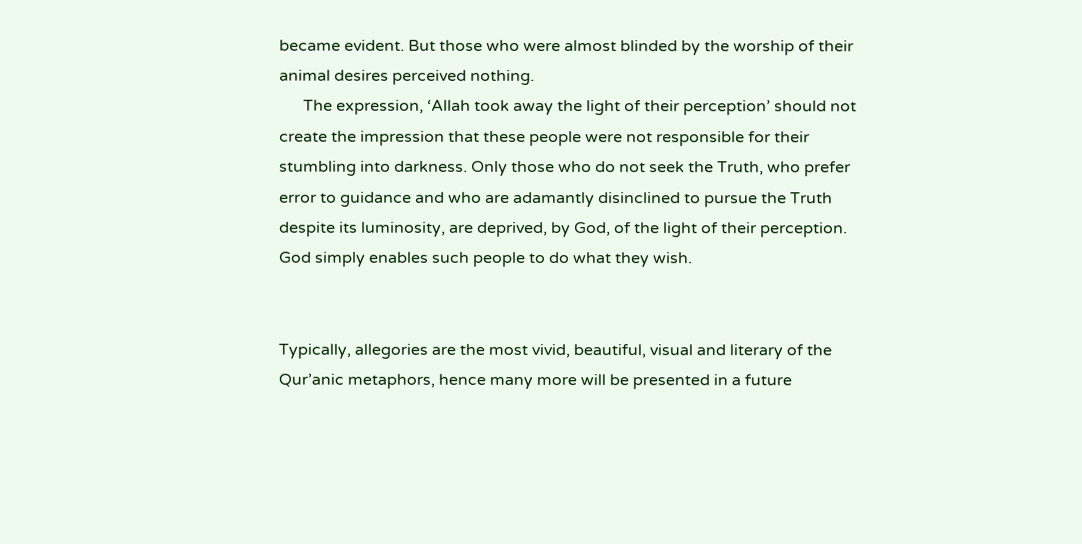became evident. But those who were almost blinded by the worship of their animal desires perceived nothing.
      The expression, ‘Allah took away the light of their perception’ should not create the impression that these people were not responsible for their stumbling into darkness. Only those who do not seek the Truth, who prefer error to guidance and who are adamantly disinclined to pursue the Truth despite its luminosity, are deprived, by God, of the light of their perception. God simply enables such people to do what they wish.


Typically, allegories are the most vivid, beautiful, visual and literary of the Qur’anic metaphors, hence many more will be presented in a future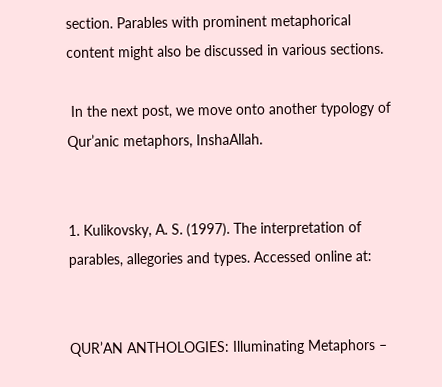section. Parables with prominent metaphorical content might also be discussed in various sections.

 In the next post, we move onto another typology of Qur’anic metaphors, InshaAllah.


1. Kulikovsky, A. S. (1997). The interpretation of parables, allegories and types. Accessed online at:


QUR’AN ANTHOLOGIES: Illuminating Metaphors –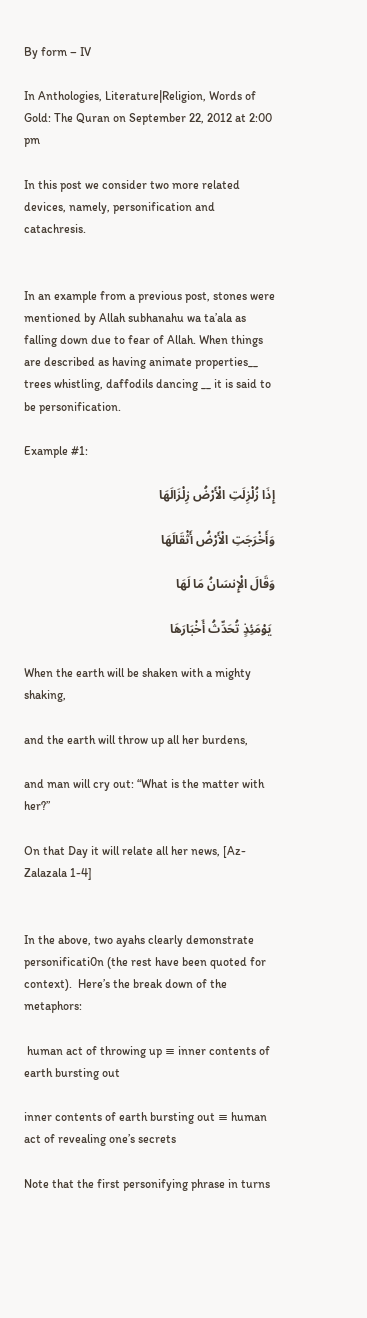By form – IV

In Anthologies, Literature|Religion, Words of Gold: The Quran on September 22, 2012 at 2:00 pm

In this post we consider two more related devices, namely, personification and catachresis.


In an example from a previous post, stones were mentioned by Allah subhanahu wa ta’ala as falling down due to fear of Allah. When things are described as having animate properties__ trees whistling, daffodils dancing __ it is said to be personification.

Example #1:

إِذَا زُلْزِلَتِ الْأَرْضُ زِلْزَالَهَا

وَأَخْرَجَتِ الْأَرْضُ أَثْقَالَهَا

وَقَالَ الْإِنسَانُ مَا لَهَا

 يَوْمَئِذٍ تُحَدِّثُ أَخْبَارَهَا

When the earth will be shaken with a mighty shaking,

and the earth will throw up all her burdens,

and man will cry out: “What is the matter with her?”

On that Day it will relate all her news, [Az-Zalazala 1-4]


In the above, two ayahs clearly demonstrate personificati0n (the rest have been quoted for context).  Here’s the break down of the metaphors:

 human act of throwing up ≡ inner contents of earth bursting out

inner contents of earth bursting out ≡ human act of revealing one’s secrets

Note that the first personifying phrase in turns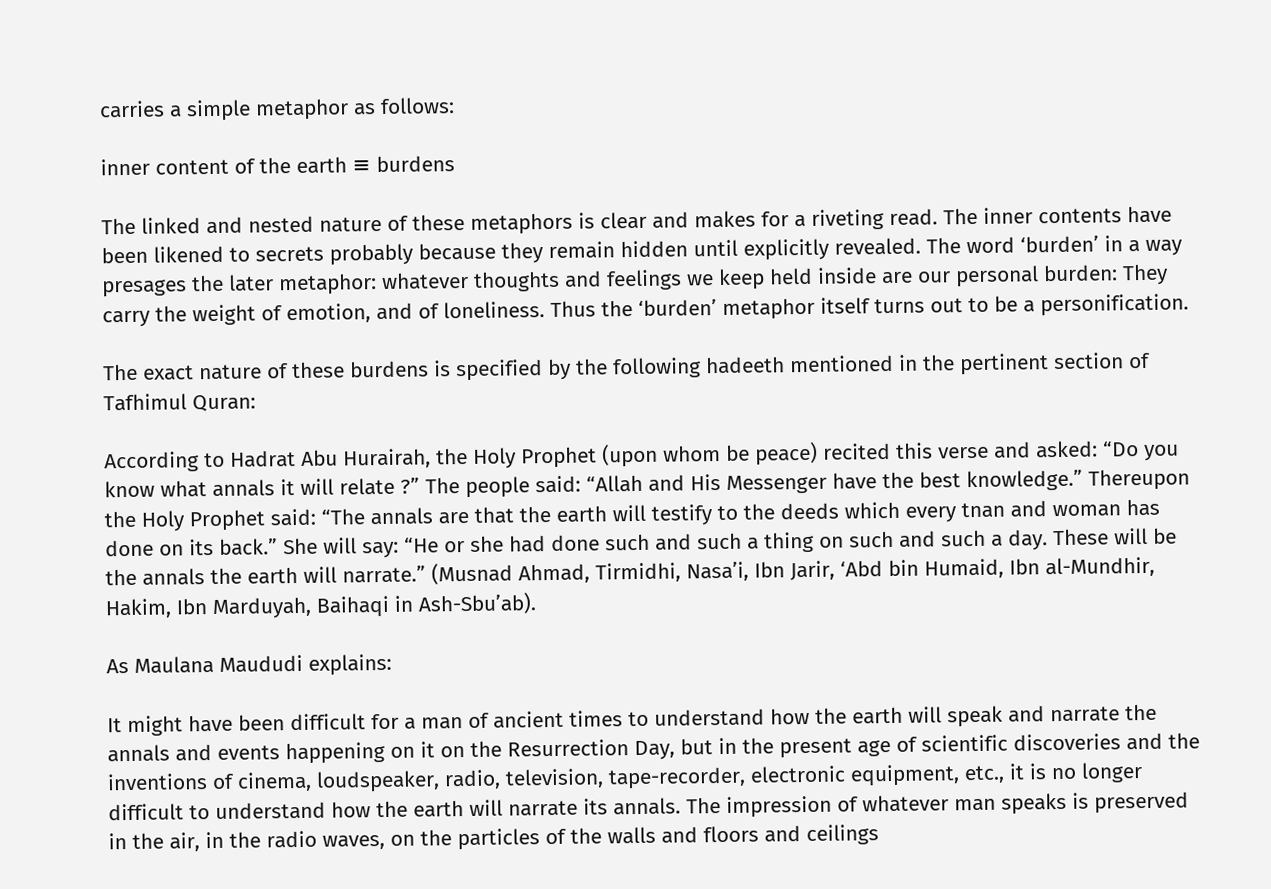carries a simple metaphor as follows:

inner content of the earth ≡ burdens

The linked and nested nature of these metaphors is clear and makes for a riveting read. The inner contents have been likened to secrets probably because they remain hidden until explicitly revealed. The word ‘burden’ in a way presages the later metaphor: whatever thoughts and feelings we keep held inside are our personal burden: They carry the weight of emotion, and of loneliness. Thus the ‘burden’ metaphor itself turns out to be a personification.

The exact nature of these burdens is specified by the following hadeeth mentioned in the pertinent section of Tafhimul Quran:

According to Hadrat Abu Hurairah, the Holy Prophet (upon whom be peace) recited this verse and asked: “Do you know what annals it will relate ?” The people said: “Allah and His Messenger have the best knowledge.” Thereupon the Holy Prophet said: “The annals are that the earth will testify to the deeds which every tnan and woman has done on its back.” She will say: “He or she had done such and such a thing on such and such a day. These will be the annals the earth will narrate.” (Musnad Ahmad, Tirmidhi, Nasa’i, Ibn Jarir, ‘Abd bin Humaid, Ibn al-Mundhir, Hakim, Ibn Marduyah, Baihaqi in Ash-Sbu’ab).

As Maulana Maududi explains:

It might have been difficult for a man of ancient times to understand how the earth will speak and narrate the annals and events happening on it on the Resurrection Day, but in the present age of scientific discoveries and the inventions of cinema, loudspeaker, radio, television, tape-recorder, electronic equipment, etc., it is no longer difficult to understand how the earth will narrate its annals. The impression of whatever man speaks is preserved in the air, in the radio waves, on the particles of the walls and floors and ceilings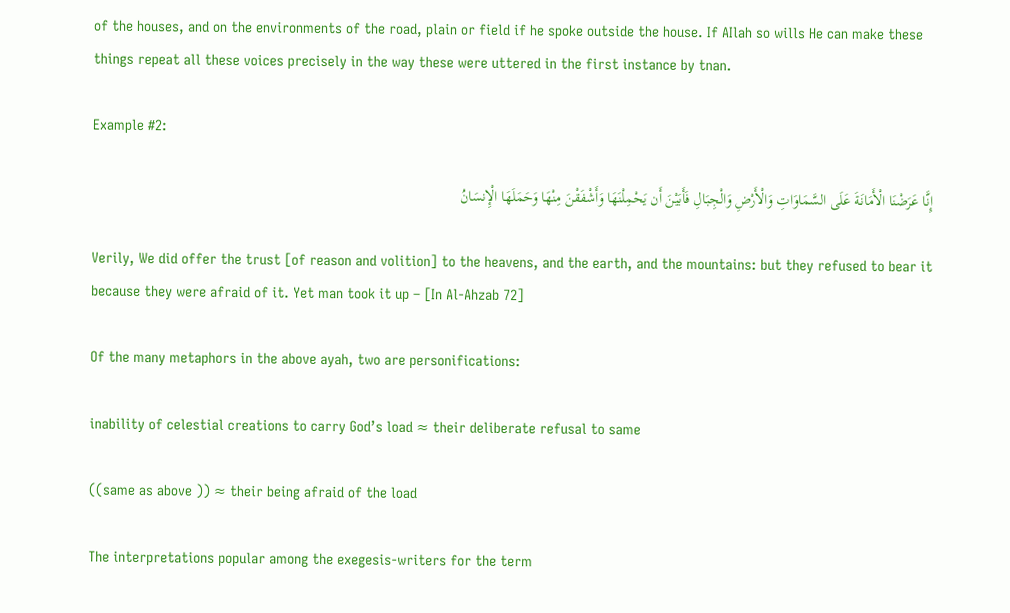of the houses, and on the environments of the road, plain or field if he spoke outside the house. If AIlah so wills He can make these things repeat all these voices precisely in the way these were uttered in the first instance by tnan.

Example #2:

إِنَّا عَرَضْنَا الْأَمَانَةَ عَلَى السَّمَاوَاتِ وَالْأَرْضِ وَالْجِبَالِ فَأَبَيْنَ أَن يَحْمِلْنَهَا وَأَشْفَقْنَ مِنْهَا وَحَمَلَهَا الْإِنسَانُ

Verily, We did offer the trust [of reason and volition] to the heavens, and the earth, and the mountains: but they refused to bear it because they were afraid of it. Yet man took it up – [In Al-Ahzab 72]

Of the many metaphors in the above ayah, two are personifications:

inability of celestial creations to carry God’s load ≈ their deliberate refusal to same

((same as above )) ≈ their being afraid of the load

The interpretations popular among the exegesis-writers for the term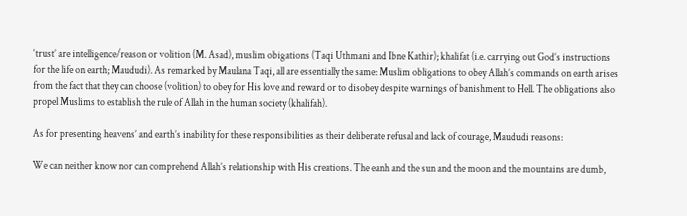‘trust’ are intelligence/reason or volition (M. Asad), muslim obigations (Taqi Uthmani and Ibne Kathir); khalifat (i.e. carrying out God’s instructions for the life on earth; Maududi). As remarked by Maulana Taqi, all are essentially the same: Muslim obligations to obey Allah’s commands on earth arises from the fact that they can choose (volition) to obey for His love and reward or to disobey despite warnings of banishment to Hell. The obligations also propel Muslims to establish the rule of Allah in the human society (khalifah).

As for presenting heavens’ and earth’s inability for these responsibilities as their deliberate refusal and lack of courage, Maududi reasons:

We can neither know nor can comprehend Allah’s relationship with His creations. The eanh and the sun and the moon and the mountains are dumb,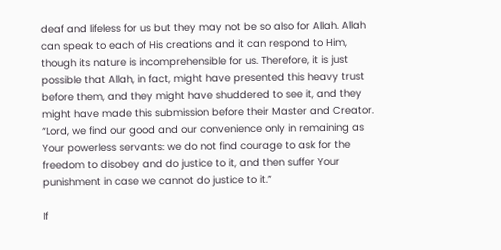deaf and lifeless for us but they may not be so also for Allah. Allah can speak to each of His creations and it can respond to Him, though its nature is incomprehensible for us. Therefore, it is just possible that Allah, in fact, might have presented this heavy trust before them, and they might have shuddered to see it, and they might have made this submission before their Master and Creator. “Lord, we find our good and our convenience only in remaining as Your powerless servants: we do not find courage to ask for the freedom to disobey and do justice to it, and then suffer Your punishment in case we cannot do justice to it.”

If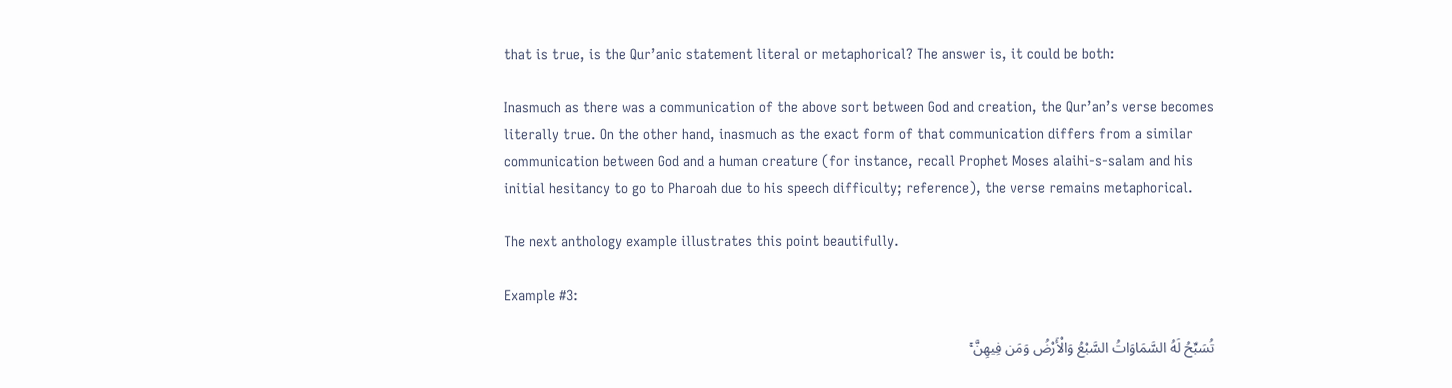that is true, is the Qur’anic statement literal or metaphorical? The answer is, it could be both:

Inasmuch as there was a communication of the above sort between God and creation, the Qur’an’s verse becomes literally true. On the other hand, inasmuch as the exact form of that communication differs from a similar communication between God and a human creature (for instance, recall Prophet Moses alaihi-s-salam and his initial hesitancy to go to Pharoah due to his speech difficulty; reference), the verse remains metaphorical.

The next anthology example illustrates this point beautifully.

Example #3:

تُسَبِّحُ لَهُ السَّمَاوَاتُ السَّبْعُ وَالْأَرْضُ وَمَن فِيهِنَّ ۚ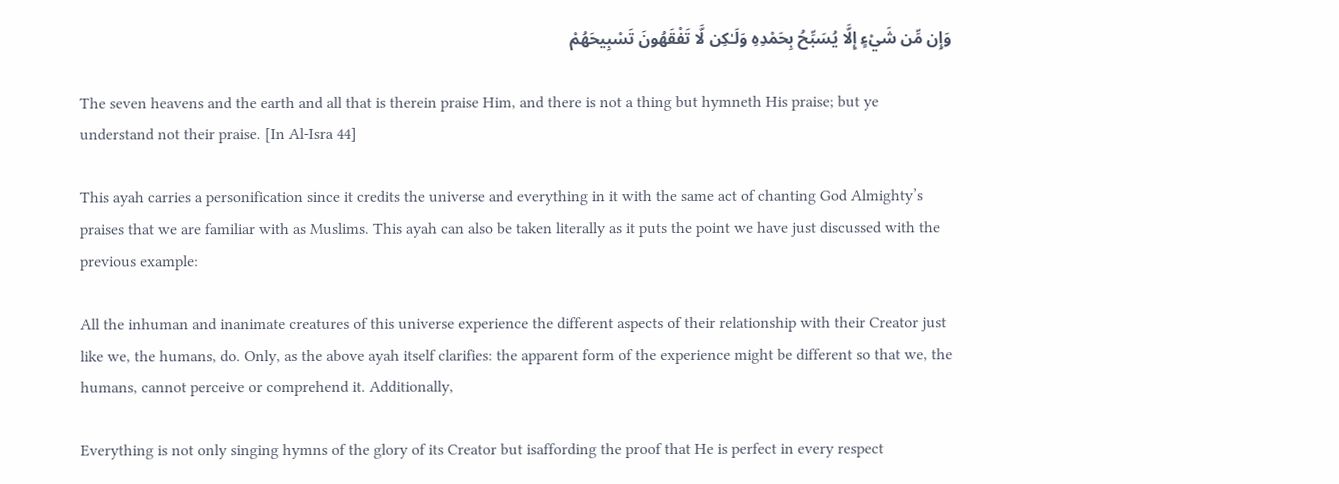وَإِن مِّن شَيْءٍ إِلَّا يُسَبِّحُ بِحَمْدِهِ وَلَـٰكِن لَّا تَفْقَهُونَ تَسْبِيحَهُمْ

The seven heavens and the earth and all that is therein praise Him, and there is not a thing but hymneth His praise; but ye understand not their praise. [In Al-Isra 44]

This ayah carries a personification since it credits the universe and everything in it with the same act of chanting God Almighty’s praises that we are familiar with as Muslims. This ayah can also be taken literally as it puts the point we have just discussed with the previous example:

All the inhuman and inanimate creatures of this universe experience the different aspects of their relationship with their Creator just like we, the humans, do. Only, as the above ayah itself clarifies: the apparent form of the experience might be different so that we, the humans, cannot perceive or comprehend it. Additionally,

Everything is not only singing hymns of the glory of its Creator but isaffording the proof that He is perfect in every respect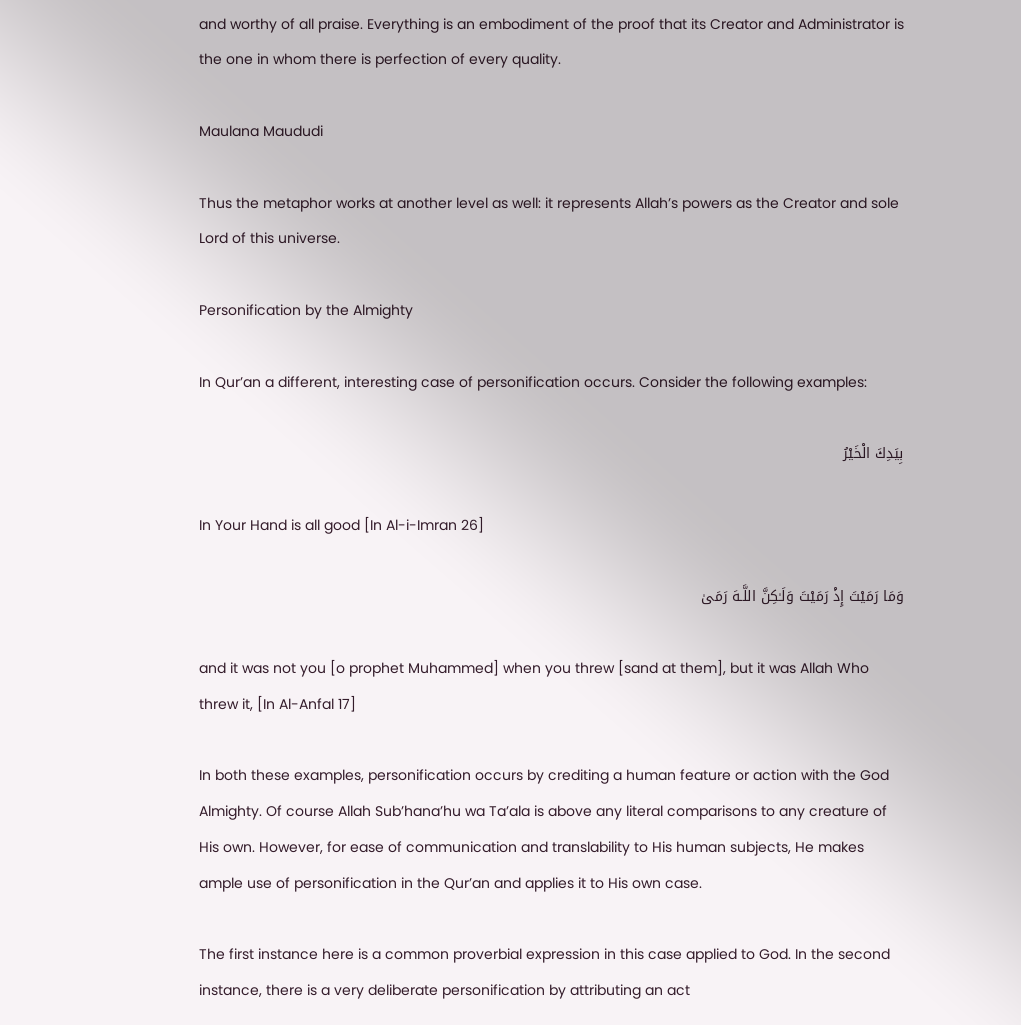and worthy of all praise. Everything is an embodiment of the proof that its Creator and Administrator is the one in whom there is perfection of every quality.

Maulana Maududi

Thus the metaphor works at another level as well: it represents Allah’s powers as the Creator and sole Lord of this universe.

Personification by the Almighty

In Qur’an a different, interesting case of personification occurs. Consider the following examples:

بِيَدِكَ الْخَيْرُ

In Your Hand is all good [In Al-i-Imran 26]

وَمَا رَمَيْتَ إِذْ رَمَيْتَ وَلَـٰكِنَّ اللَّـهَ رَمَىٰ

and it was not you [o prophet Muhammed] when you threw [sand at them], but it was Allah Who threw it, [In Al-Anfal 17]

In both these examples, personification occurs by crediting a human feature or action with the God Almighty. Of course Allah Sub’hana’hu wa Ta’ala is above any literal comparisons to any creature of His own. However, for ease of communication and translability to His human subjects, He makes ample use of personification in the Qur’an and applies it to His own case.

The first instance here is a common proverbial expression in this case applied to God. In the second instance, there is a very deliberate personification by attributing an act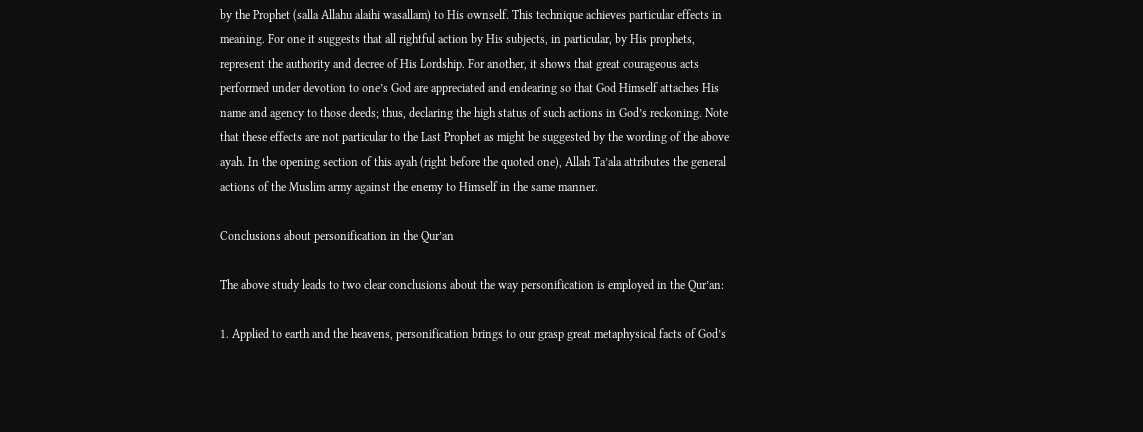by the Prophet (salla Allahu alaihi wasallam) to His ownself. This technique achieves particular effects in meaning. For one it suggests that all rightful action by His subjects, in particular, by His prophets, represent the authority and decree of His Lordship. For another, it shows that great courageous acts performed under devotion to one’s God are appreciated and endearing so that God Himself attaches His name and agency to those deeds; thus, declaring the high status of such actions in God’s reckoning. Note that these effects are not particular to the Last Prophet as might be suggested by the wording of the above ayah. In the opening section of this ayah (right before the quoted one), Allah Ta’ala attributes the general actions of the Muslim army against the enemy to Himself in the same manner.

Conclusions about personification in the Qur’an

The above study leads to two clear conclusions about the way personification is employed in the Qur’an:

1. Applied to earth and the heavens, personification brings to our grasp great metaphysical facts of God’s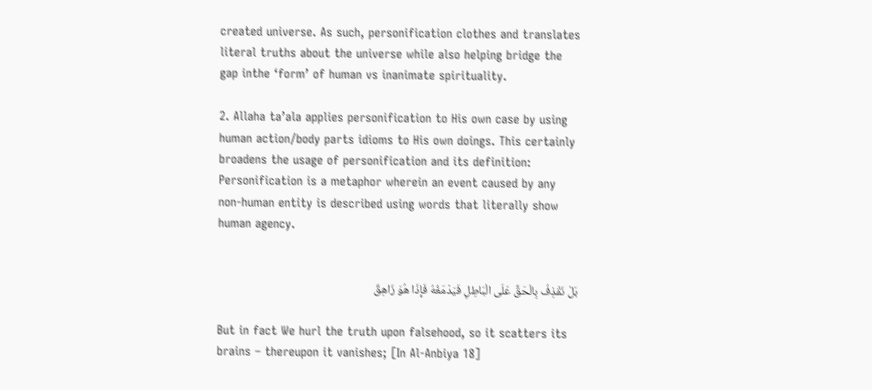created universe. As such, personification clothes and translates literal truths about the universe while also helping bridge the gap inthe ‘form’ of human vs inanimate spirituality.

2. Allaha ta’ala applies personification to His own case by using human action/body parts idioms to His own doings. This certainly broadens the usage of personification and its definition: Personification is a metaphor wherein an event caused by any non-human entity is described using words that literally show human agency.


بَلْ نَقْذِفُ بِالْحَقِّ عَلَى الْبَاطِلِ فَيَدْمَغُهُ فَإِذَا هُوَ زَاهِقٌ

But in fact We hurl the truth upon falsehood, so it scatters its brains – thereupon it vanishes; [In Al-Anbiya 18]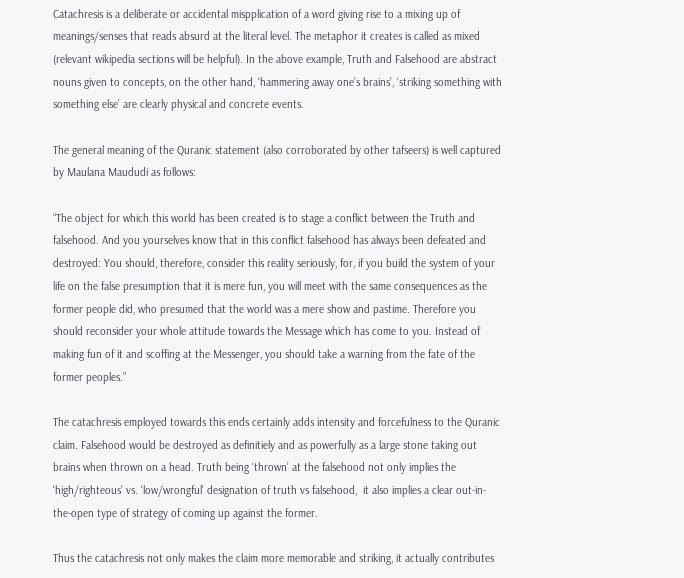Catachresis is a deliberate or accidental mispplication of a word giving rise to a mixing up of meanings/senses that reads absurd at the literal level. The metaphor it creates is called as mixed (relevant wikipedia sections will be helpful). In the above example, Truth and Falsehood are abstract nouns given to concepts, on the other hand, ‘hammering away one’s brains’, ‘striking something with something else’ are clearly physical and concrete events.

The general meaning of the Quranic statement (also corroborated by other tafseers) is well captured by Maulana Maududi as follows:

“The object for which this world has been created is to stage a conflict between the Truth and falsehood. And you yourselves know that in this conflict falsehood has always been defeated and destroyed: You should, therefore, consider this reality seriously, for, if you build the system of your life on the false presumption that it is mere fun, you will meet with the same consequences as the former people did, who presumed that the world was a mere show and pastime. Therefore you should reconsider your whole attitude towards the Message which has come to you. Instead of making fun of it and scoffing at the Messenger, you should take a warning from the fate of the former peoples.”

The catachresis employed towards this ends certainly adds intensity and forcefulness to the Quranic claim. Falsehood would be destroyed as definitiely and as powerfully as a large stone taking out brains when thrown on a head. Truth being ‘thrown’ at the falsehood not only implies the ‘high/righteous’ vs. ‘low/wrongful’ designation of truth vs falsehood,  it also implies a clear out-in-the-open type of strategy of coming up against the former.

Thus the catachresis not only makes the claim more memorable and striking, it actually contributes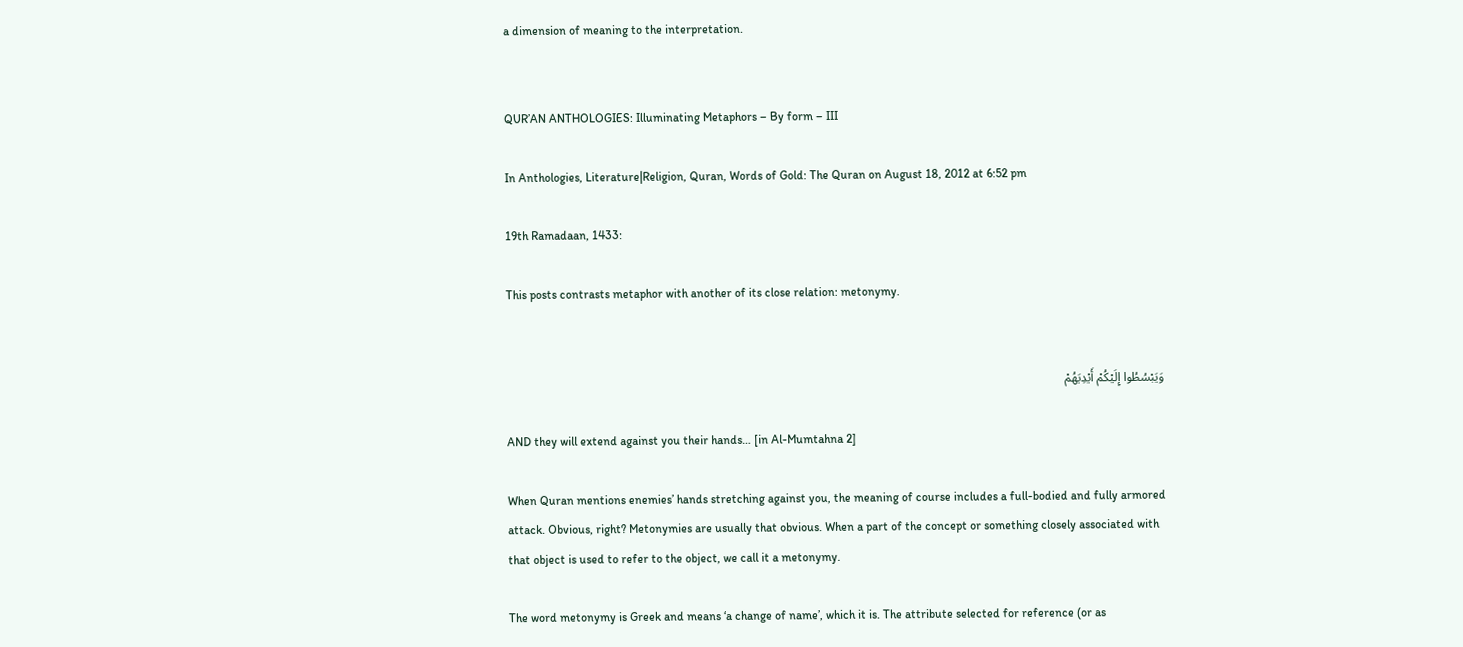a dimension of meaning to the interpretation.


QUR’AN ANTHOLOGIES: Illuminating Metaphors – By form – III

In Anthologies, Literature|Religion, Quran, Words of Gold: The Quran on August 18, 2012 at 6:52 pm

19th Ramadaan, 1433:

This posts contrasts metaphor with another of its close relation: metonymy.


وَيَبْسُطُوا إِلَيْكُمْ أَيْدِيَهُمْ

AND they will extend against you their hands… [in Al-Mumtahna 2]

When Quran mentions enemies’ hands stretching against you, the meaning of course includes a full-bodied and fully armored attack. Obvious, right? Metonymies are usually that obvious. When a part of the concept or something closely associated with that object is used to refer to the object, we call it a metonymy.

The word metonymy is Greek and means ‘a change of name’, which it is. The attribute selected for reference (or as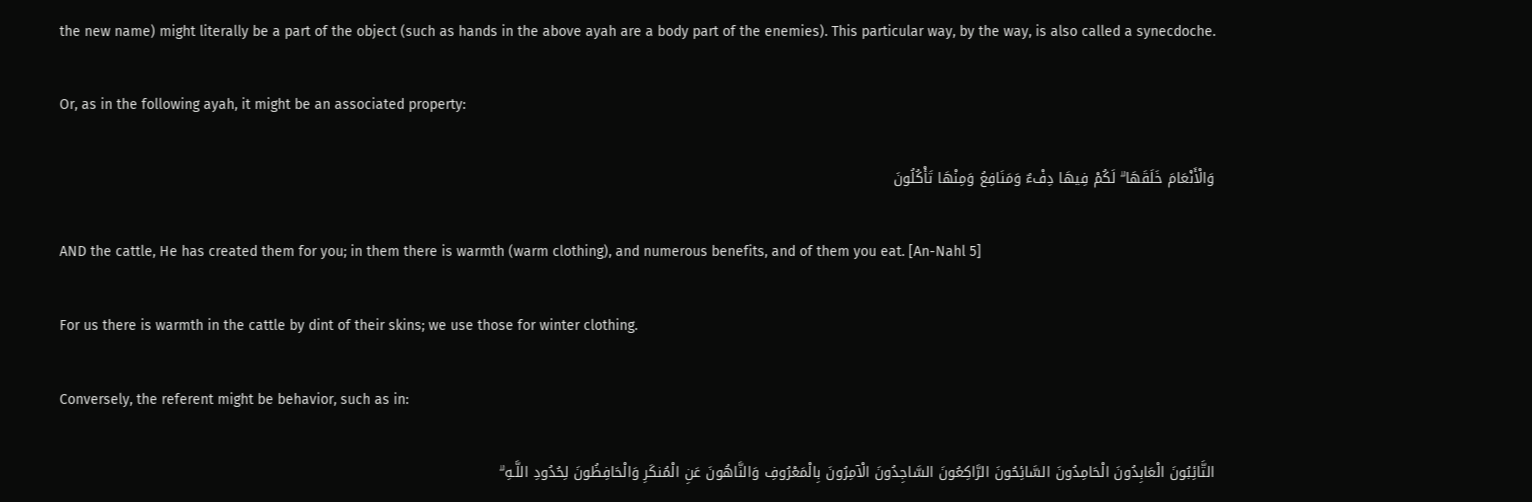the new name) might literally be a part of the object (such as hands in the above ayah are a body part of the enemies). This particular way, by the way, is also called a synecdoche.

Or, as in the following ayah, it might be an associated property:

وَالْأَنْعَامَ خَلَقَهَا ۗ لَكُمْ فِيهَا دِفْءٌ وَمَنَافِعُ وَمِنْهَا تَأْكُلُونَ

AND the cattle, He has created them for you; in them there is warmth (warm clothing), and numerous benefits, and of them you eat. [An-Nahl 5]

For us there is warmth in the cattle by dint of their skins; we use those for winter clothing.

Conversely, the referent might be behavior, such as in:

التَّائِبُونَ الْعَابِدُونَ الْحَامِدُونَ السَّائِحُونَ الرَّاكِعُونَ السَّاجِدُونَ الْآمِرُونَ بِالْمَعْرُوفِ وَالنَّاهُونَ عَنِ الْمُنكَرِ وَالْحَافِظُونَ لِحُدُودِ اللَّـهِ ۗ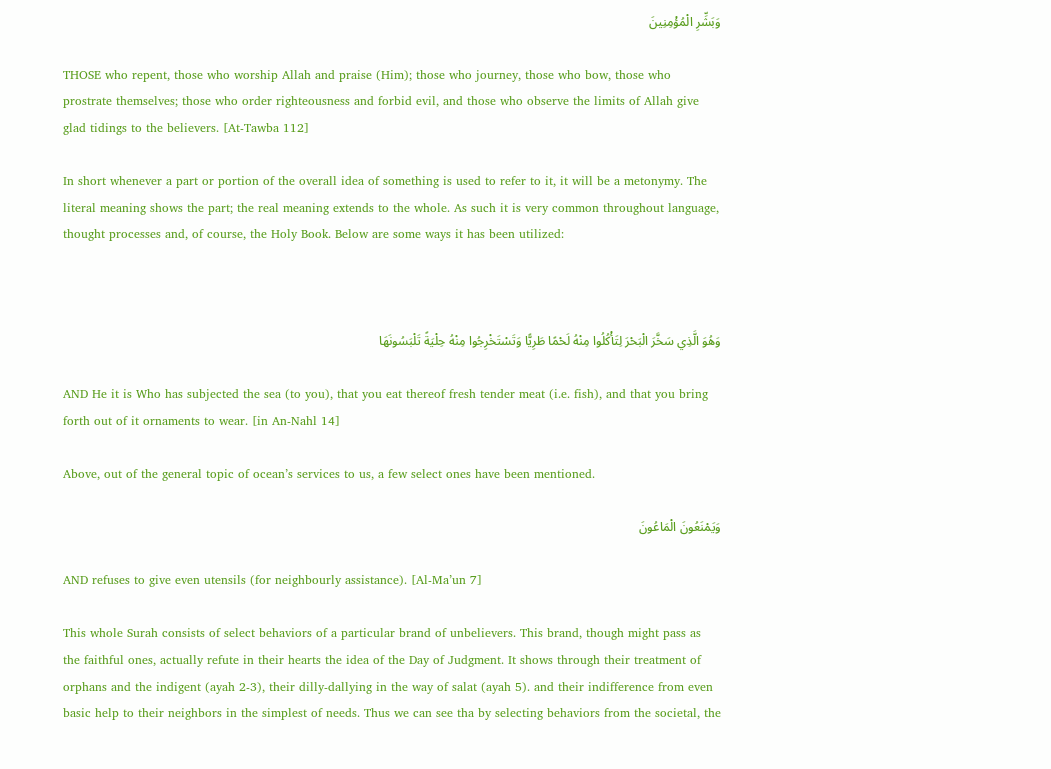وَبَشِّرِ الْمُؤْمِنِينَ

THOSE who repent, those who worship Allah and praise (Him); those who journey, those who bow, those who prostrate themselves; those who order righteousness and forbid evil, and those who observe the limits of Allah give glad tidings to the believers. [At-Tawba 112]

In short whenever a part or portion of the overall idea of something is used to refer to it, it will be a metonymy. The literal meaning shows the part; the real meaning extends to the whole. As such it is very common throughout language, thought processes and, of course, the Holy Book. Below are some ways it has been utilized:



وَهُوَ الَّذِي سَخَّرَ الْبَحْرَ لِتَأْكُلُوا مِنْهُ لَحْمًا طَرِيًّا وَتَسْتَخْرِجُوا مِنْهُ حِلْيَةً تَلْبَسُونَهَا

AND He it is Who has subjected the sea (to you), that you eat thereof fresh tender meat (i.e. fish), and that you bring forth out of it ornaments to wear. [in An-Nahl 14]

Above, out of the general topic of ocean’s services to us, a few select ones have been mentioned.

وَيَمْنَعُونَ الْمَاعُونَ

AND refuses to give even utensils (for neighbourly assistance). [Al-Ma’un 7]

This whole Surah consists of select behaviors of a particular brand of unbelievers. This brand, though might pass as the faithful ones, actually refute in their hearts the idea of the Day of Judgment. It shows through their treatment of orphans and the indigent (ayah 2-3), their dilly-dallying in the way of salat (ayah 5). and their indifference from even basic help to their neighbors in the simplest of needs. Thus we can see tha by selecting behaviors from the societal, the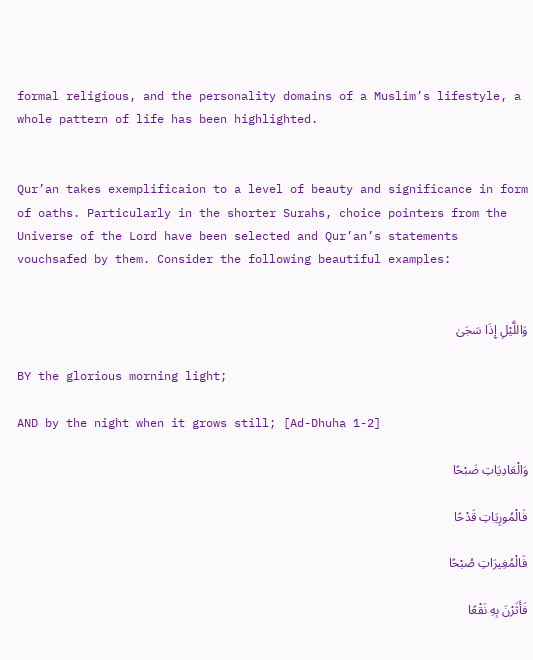formal religious, and the personality domains of a Muslim’s lifestyle, a whole pattern of life has been highlighted.


Qur’an takes exemplificaion to a level of beauty and significance in form of oaths. Particularly in the shorter Surahs, choice pointers from the Universe of the Lord have been selected and Qur’an’s statements vouchsafed by them. Consider the following beautiful examples:


وَاللَّيْلِ إِذَا سَجَىٰ

BY the glorious morning light;

AND by the night when it grows still; [Ad-Dhuha 1-2]

وَالْعَادِيَاتِ ضَبْحًا

فَالْمُورِيَاتِ قَدْحًا

فَالْمُغِيرَاتِ صُبْحًا

فَأَثَرْنَ بِهِ نَقْعًا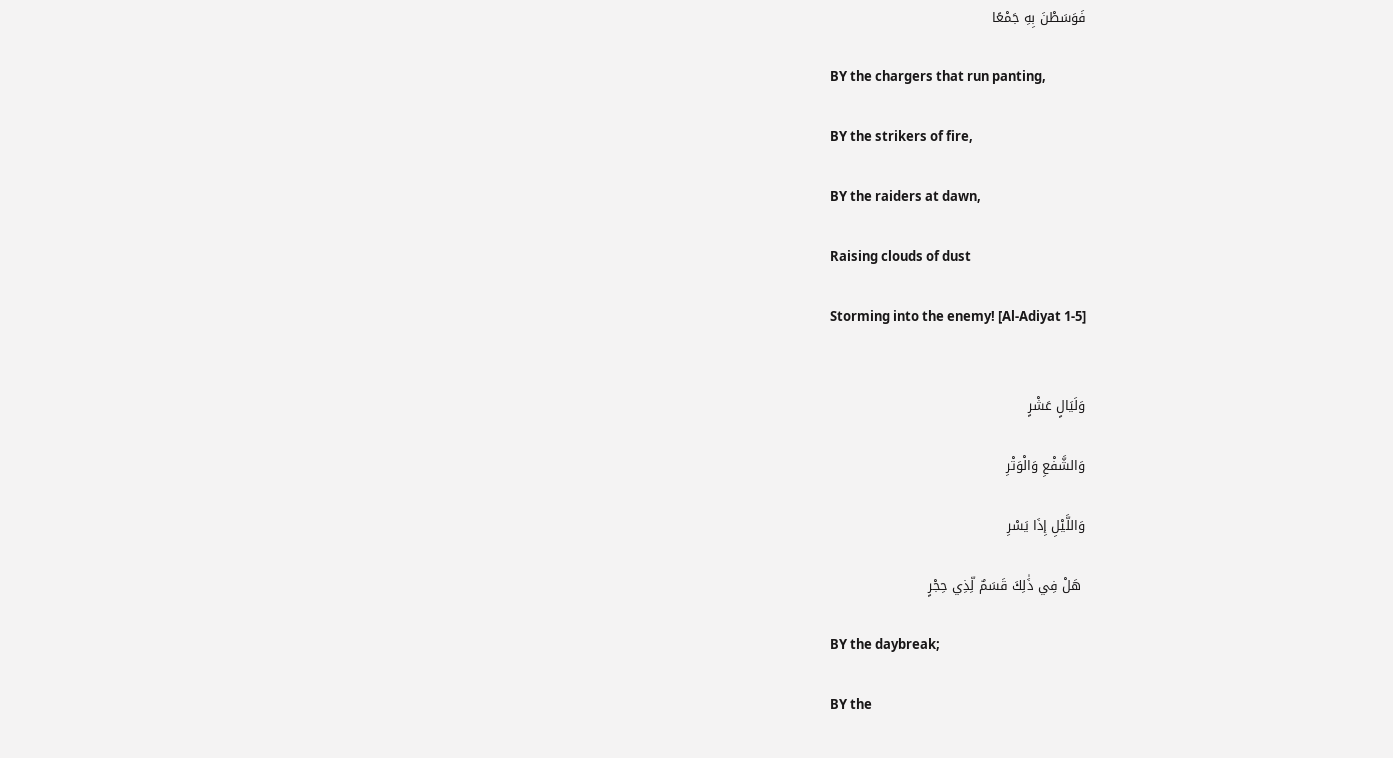فَوَسَطْنَ بِهِ جَمْعًا

BY the chargers that run panting,

BY the strikers of fire,

BY the raiders at dawn,

Raising clouds of dust

Storming into the enemy! [Al-Adiyat 1-5]


وَلَيَالٍ عَشْرٍ

وَالشَّفْعِ وَالْوَتْرِ

وَاللَّيْلِ إِذَا يَسْرِ

 هَلْ فِي ذَٰلِكَ قَسَمٌ لِّذِي حِجْرٍ

BY the daybreak;

BY the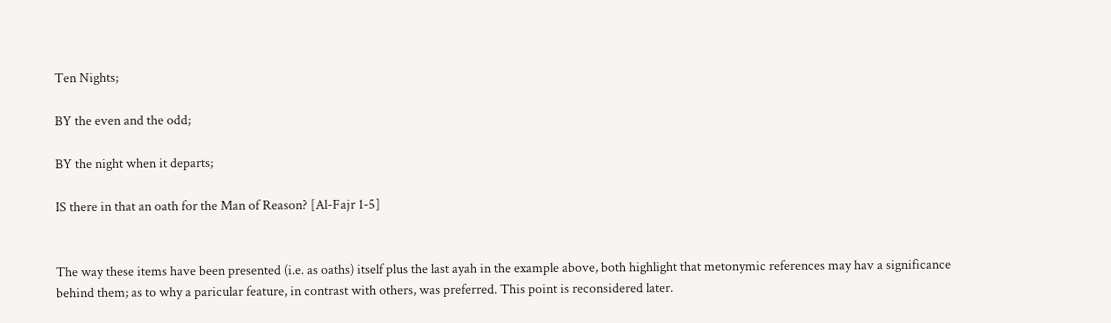Ten Nights;

BY the even and the odd;

BY the night when it departs;

IS there in that an oath for the Man of Reason? [Al-Fajr 1-5]


The way these items have been presented (i.e. as oaths) itself plus the last ayah in the example above, both highlight that metonymic references may hav a significance behind them; as to why a paricular feature, in contrast with others, was preferred. This point is reconsidered later.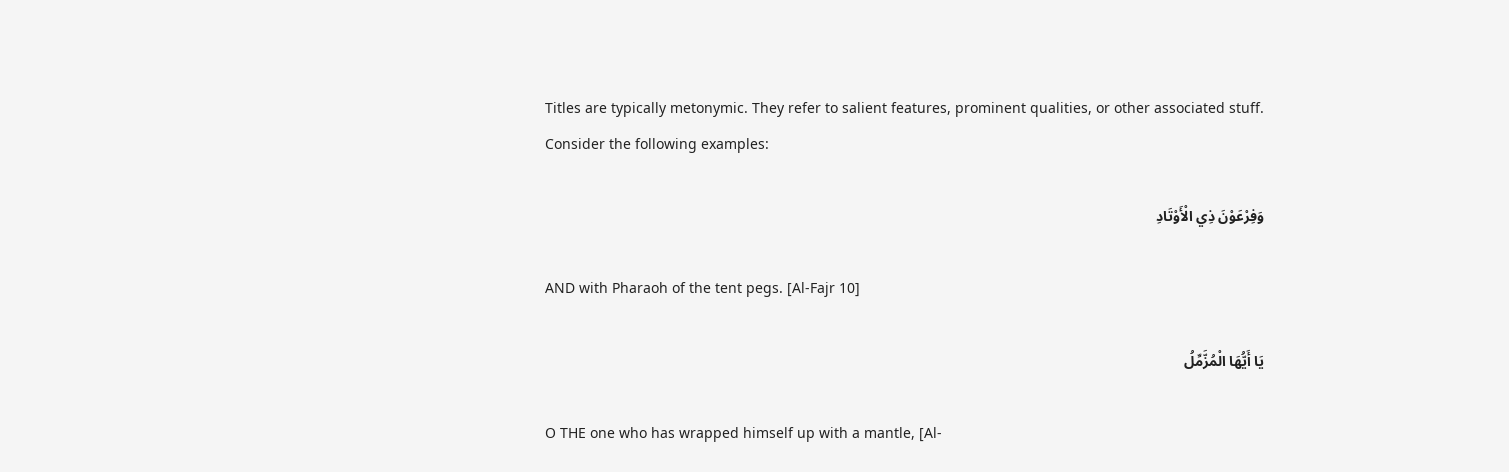Titles are typically metonymic. They refer to salient features, prominent qualities, or other associated stuff. Consider the following examples:

وَفِرْعَوْنَ ذِي الْأَوْتَادِ

AND with Pharaoh of the tent pegs. [Al-Fajr 10]

يَا أَيُّهَا الْمُزَّمِّلُ

O THE one who has wrapped himself up with a mantle, [Al-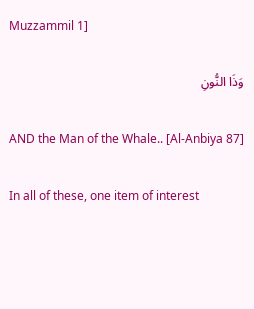Muzzammil 1]

وَذَا النُّونِ

AND the Man of the Whale.. [Al-Anbiya 87]

In all of these, one item of interest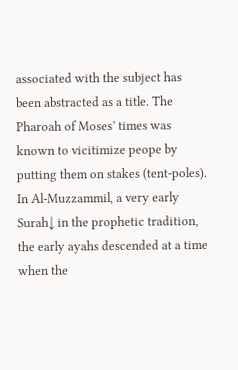associated with the subject has been abstracted as a title. The Pharoah of Moses’ times was known to vicitimize peope by putting them on stakes (tent-poles). In Al-Muzzammil, a very early Surah↓ in the prophetic tradition, the early ayahs descended at a time when the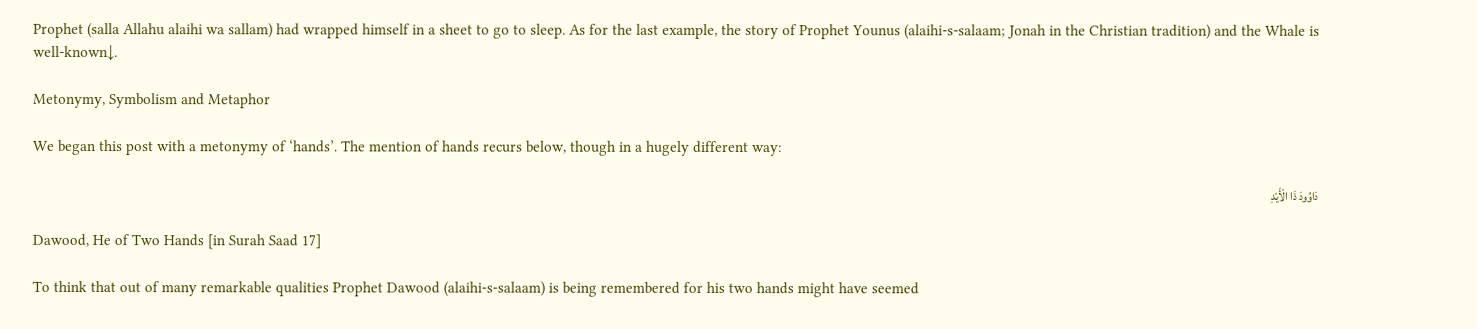Prophet (salla Allahu alaihi wa sallam) had wrapped himself in a sheet to go to sleep. As for the last example, the story of Prophet Younus (alaihi-s-salaam; Jonah in the Christian tradition) and the Whale is well-known↓.

Metonymy, Symbolism and Metaphor

We began this post with a metonymy of ‘hands’. The mention of hands recurs below, though in a hugely different way:

دَاوُودَ ذَا الْأَيْدِ

Dawood, He of Two Hands [in Surah Saad 17]

To think that out of many remarkable qualities Prophet Dawood (alaihi-s-salaam) is being remembered for his two hands might have seemed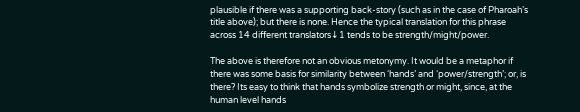plausible if there was a supporting back-story (such as in the case of Pharoah’s title above); but there is none. Hence the typical translation for this phrase across 14 different translators↓1 tends to be strength/might/power.

The above is therefore not an obvious metonymy. It would be a metaphor if there was some basis for similarity between ‘hands’ and ‘power/strength’; or, is there? Its easy to think that hands symbolize strength or might, since, at the human level hands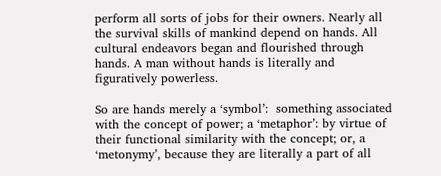perform all sorts of jobs for their owners. Nearly all the survival skills of mankind depend on hands. All cultural endeavors began and flourished through hands. A man without hands is literally and figuratively powerless.

So are hands merely a ‘symbol’:  something associated with the concept of power; a ‘metaphor’: by virtue of their functional similarity with the concept; or, a ‘metonymy’, because they are literally a part of all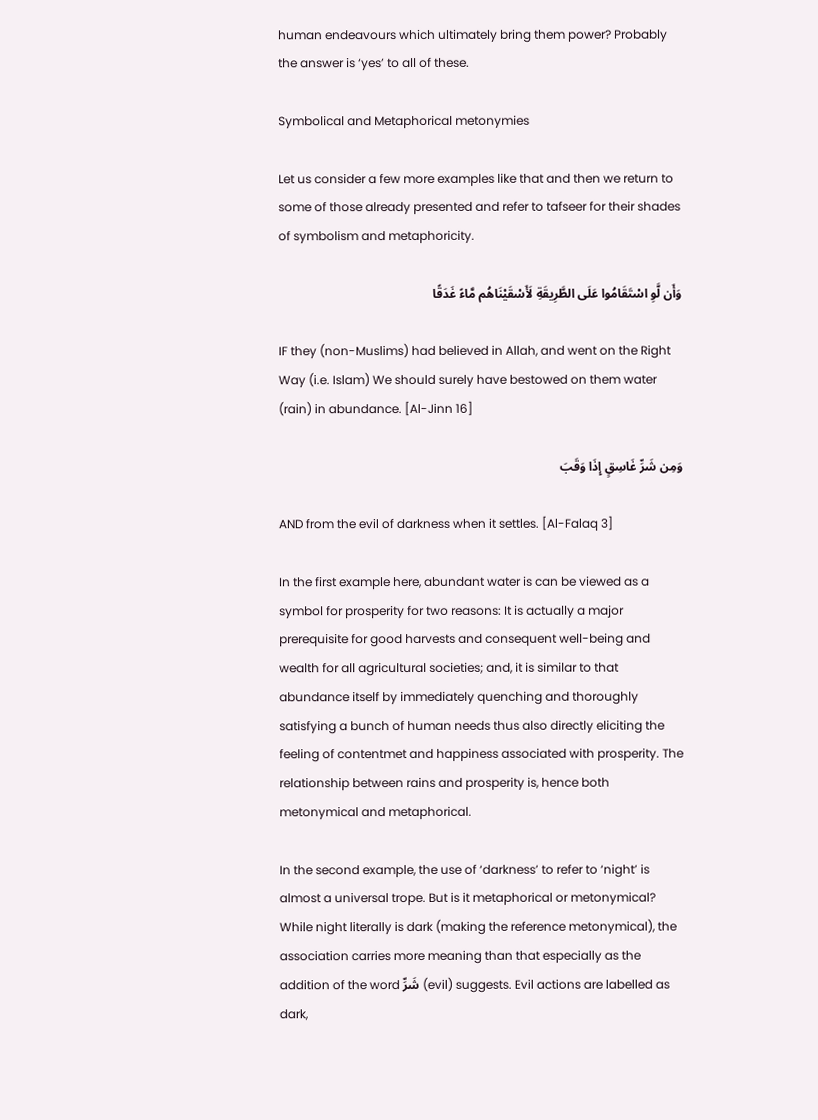human endeavours which ultimately bring them power? Probably the answer is ‘yes’ to all of these.

Symbolical and Metaphorical metonymies

Let us consider a few more examples like that and then we return to some of those already presented and refer to tafseer for their shades of symbolism and metaphoricity.

وَأَن لَّوِ اسْتَقَامُوا عَلَى الطَّرِيقَةِ لَأَسْقَيْنَاهُم مَّاءً غَدَقًا

IF they (non-Muslims) had believed in Allah, and went on the Right Way (i.e. Islam) We should surely have bestowed on them water (rain) in abundance. [Al-Jinn 16]

وَمِن شَرِّ غَاسِقٍ إِذَا وَقَبَ

AND from the evil of darkness when it settles. [Al-Falaq 3]

In the first example here, abundant water is can be viewed as a symbol for prosperity for two reasons: It is actually a major prerequisite for good harvests and consequent well-being and wealth for all agricultural societies; and, it is similar to that abundance itself by immediately quenching and thoroughly satisfying a bunch of human needs thus also directly eliciting the feeling of contentmet and happiness associated with prosperity. The relationship between rains and prosperity is, hence both metonymical and metaphorical.

In the second example, the use of ‘darkness’ to refer to ‘night’ is almost a universal trope. But is it metaphorical or metonymical? While night literally is dark (making the reference metonymical), the association carries more meaning than that especially as the addition of the word شَرِّ (evil) suggests. Evil actions are labelled as dark,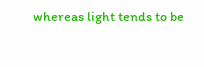whereas light tends to be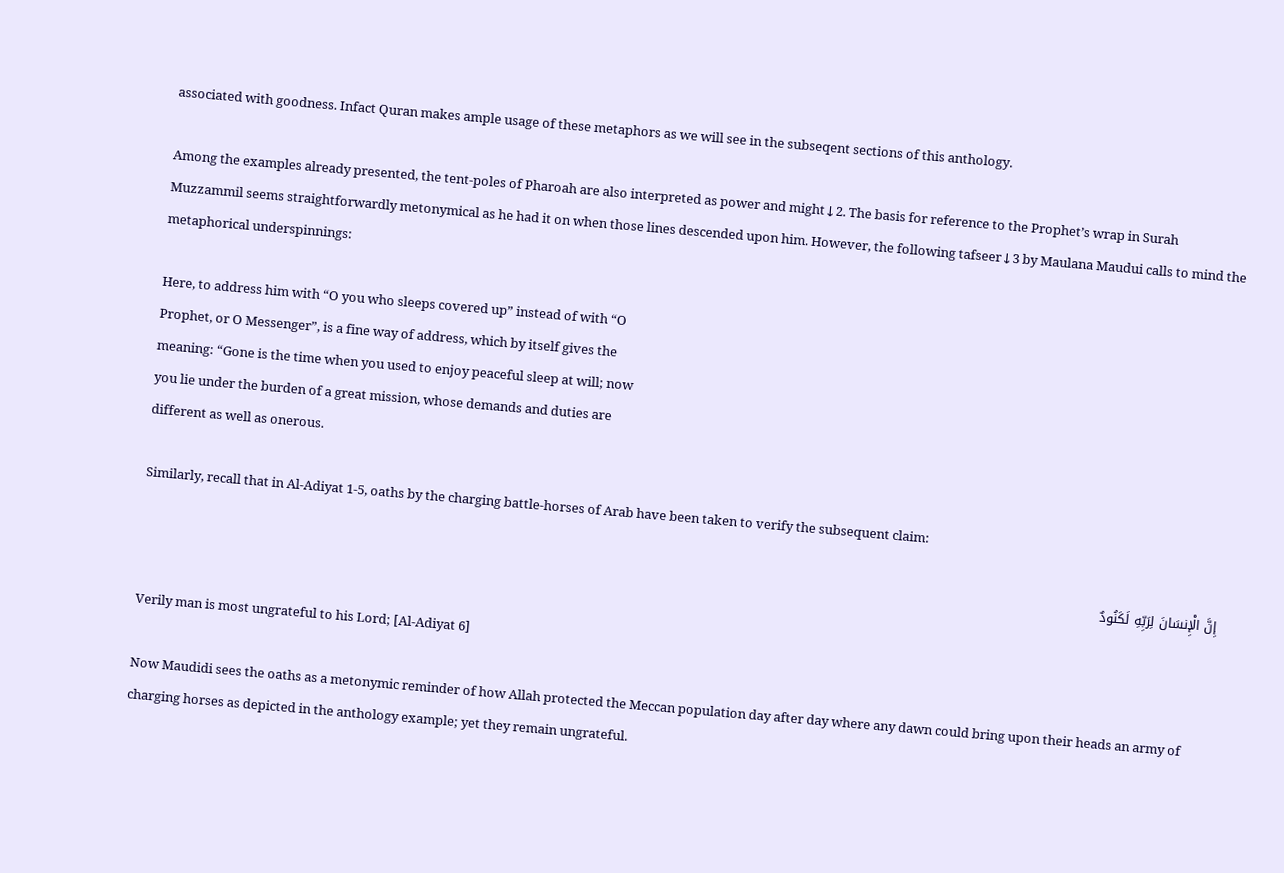associated with goodness. Infact Quran makes ample usage of these metaphors as we will see in the subseqent sections of this anthology.

Among the examples already presented, the tent-poles of Pharoah are also interpreted as power and might↓2. The basis for reference to the Prophet’s wrap in Surah Muzzammil seems straightforwardly metonymical as he had it on when those lines descended upon him. However, the following tafseer↓3 by Maulana Maudui calls to mind the metaphorical underspinnings:

Here, to address him with “O you who sleeps covered up” instead of with “O
Prophet, or O Messenger”, is a fine way of address, which by itself gives the
meaning: “Gone is the time when you used to enjoy peaceful sleep at will; now
you lie under the burden of a great mission, whose demands and duties are
different as well as onerous.

Similarly, recall that in Al-Adiyat 1-5, oaths by the charging battle-horses of Arab have been taken to verify the subsequent claim:

إِنَّ الْإِنسَانَ لِرَبِّهِ لَكَنُودٌ

Verily man is most ungrateful to his Lord; [Al-Adiyat 6]

Now Maudidi sees the oaths as a metonymic reminder of how Allah protected the Meccan population day after day where any dawn could bring upon their heads an army of charging horses as depicted in the anthology example; yet they remain ungrateful.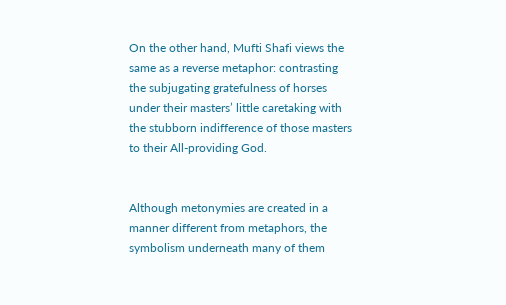On the other hand, Mufti Shafi views the same as a reverse metaphor: contrasting the subjugating gratefulness of horses under their masters’ little caretaking with the stubborn indifference of those masters to their All-providing God.


Although metonymies are created in a manner different from metaphors, the symbolism underneath many of them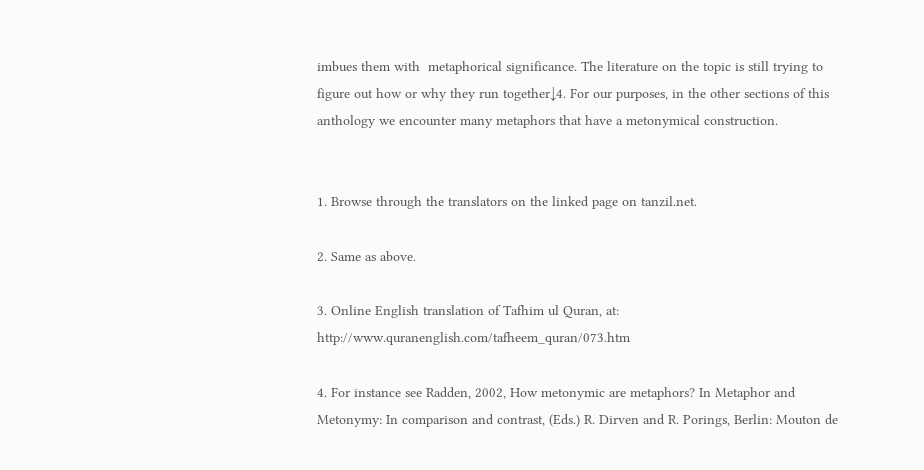imbues them with  metaphorical significance. The literature on the topic is still trying to figure out how or why they run together↓4. For our purposes, in the other sections of this anthology we encounter many metaphors that have a metonymical construction.


1. Browse through the translators on the linked page on tanzil.net.

2. Same as above.

3. Online English translation of Tafhim ul Quran, at: http://www.quranenglish.com/tafheem_quran/073.htm

4. For instance see Radden, 2002, How metonymic are metaphors? In Metaphor and Metonymy: In comparison and contrast, (Eds.) R. Dirven and R. Porings, Berlin: Mouton de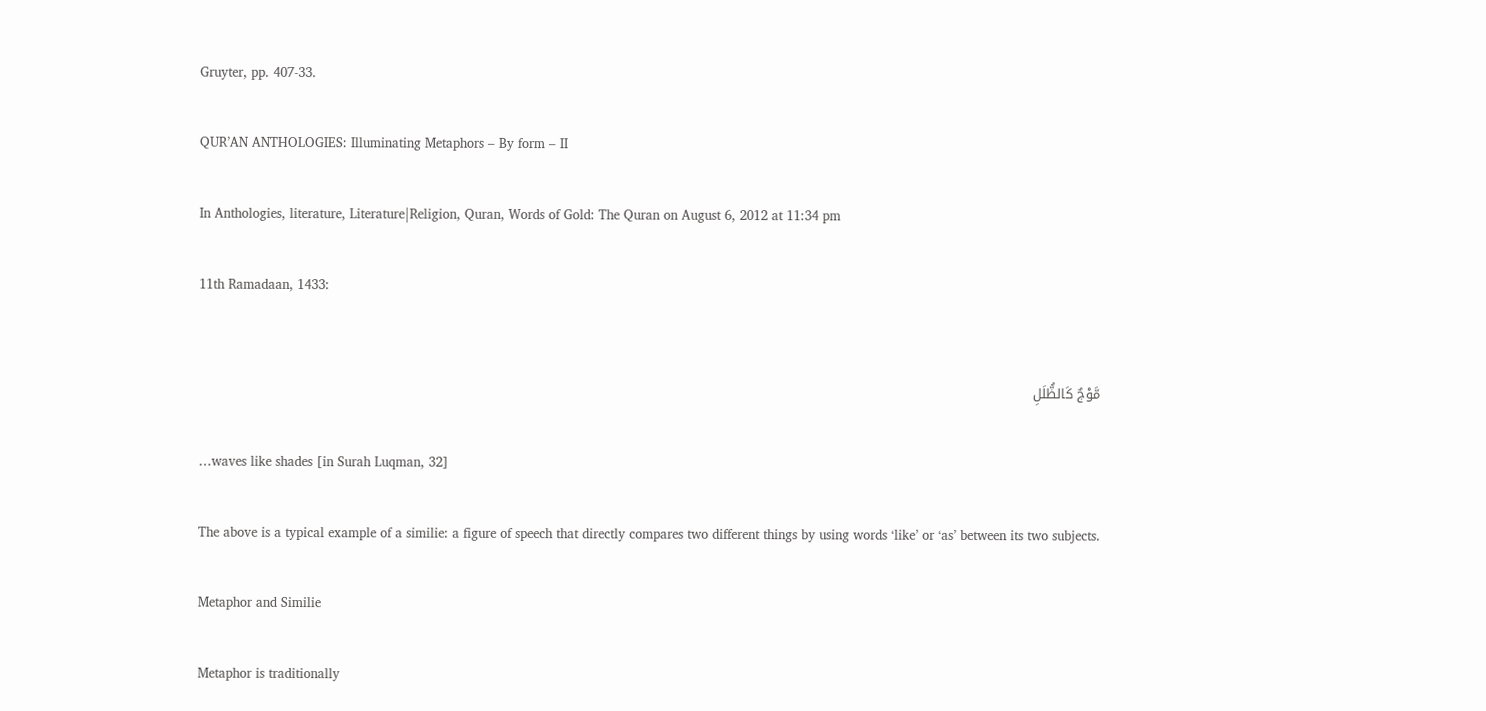Gruyter, pp. 407-33.

QUR’AN ANTHOLOGIES: Illuminating Metaphors – By form – II

In Anthologies, literature, Literature|Religion, Quran, Words of Gold: The Quran on August 6, 2012 at 11:34 pm

11th Ramadaan, 1433:


مَّوْجٌ كَالظُّلَلِ

…waves like shades [in Surah Luqman, 32]

The above is a typical example of a similie: a figure of speech that directly compares two different things by using words ‘like’ or ‘as’ between its two subjects.

Metaphor and Similie

Metaphor is traditionally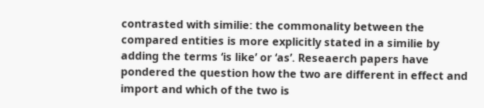contrasted with similie: the commonality between the compared entities is more explicitly stated in a similie by adding the terms ‘is like’ or ‘as’. Reseaerch papers have pondered the question how the two are different in effect and import and which of the two is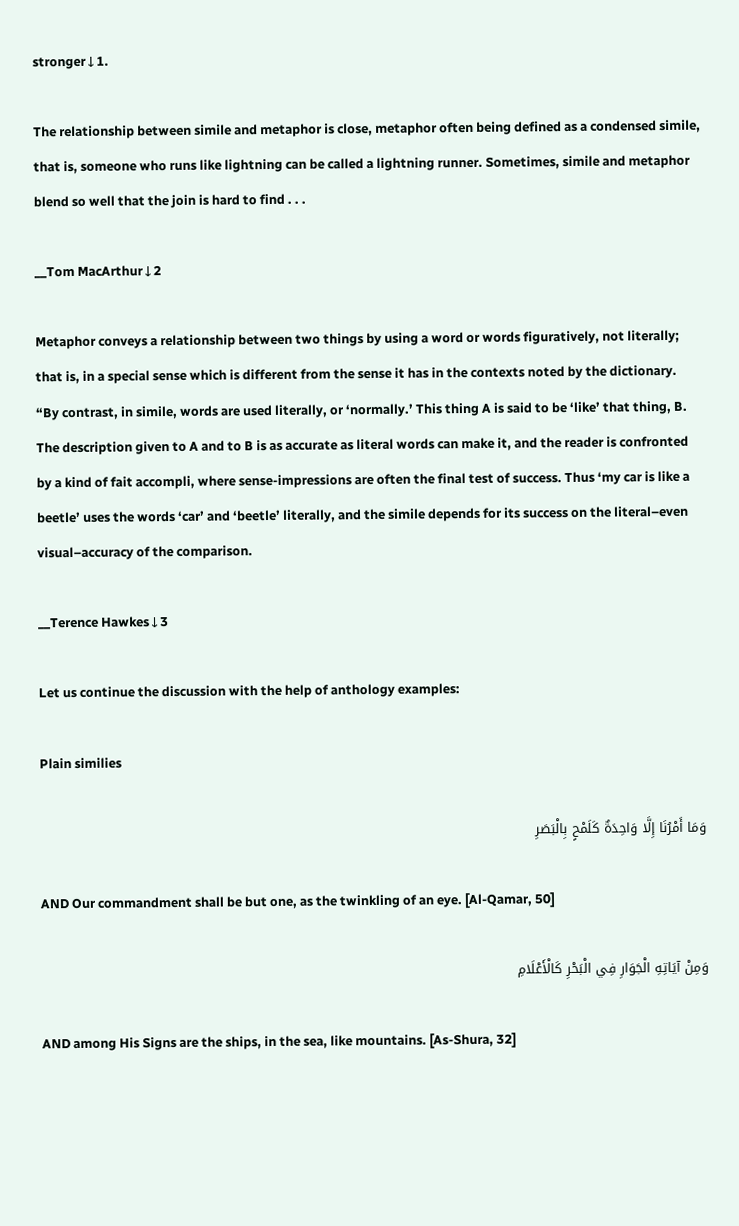stronger↓1.

The relationship between simile and metaphor is close, metaphor often being defined as a condensed simile, that is, someone who runs like lightning can be called a lightning runner. Sometimes, simile and metaphor blend so well that the join is hard to find . . .

__Tom MacArthur↓2

Metaphor conveys a relationship between two things by using a word or words figuratively, not literally; that is, in a special sense which is different from the sense it has in the contexts noted by the dictionary.
“By contrast, in simile, words are used literally, or ‘normally.’ This thing A is said to be ‘like’ that thing, B. The description given to A and to B is as accurate as literal words can make it, and the reader is confronted by a kind of fait accompli, where sense-impressions are often the final test of success. Thus ‘my car is like a beetle’ uses the words ‘car’ and ‘beetle’ literally, and the simile depends for its success on the literal–even visual–accuracy of the comparison.

__Terence Hawkes↓3

Let us continue the discussion with the help of anthology examples:

Plain similies

وَمَا أَمْرُنَا إِلَّا وَاحِدَةٌ كَلَمْحٍ بِالْبَصَرِ

AND Our commandment shall be but one, as the twinkling of an eye. [Al-Qamar, 50]

وَمِنْ آيَاتِهِ الْجَوَارِ فِي الْبَحْرِ كَالْأَعْلَامِ

AND among His Signs are the ships, in the sea, like mountains. [As-Shura, 32]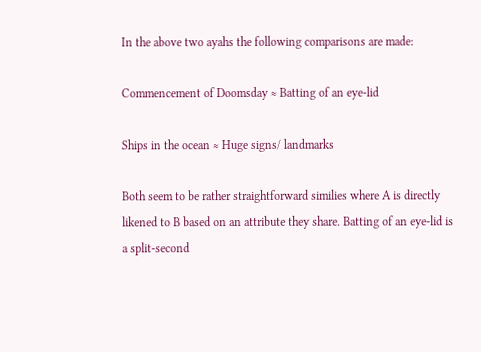In the above two ayahs the following comparisons are made:

Commencement of Doomsday ≈ Batting of an eye-lid

Ships in the ocean ≈ Huge signs/ landmarks

Both seem to be rather straightforward similies where A is directly likened to B based on an attribute they share. Batting of an eye-lid is a split-second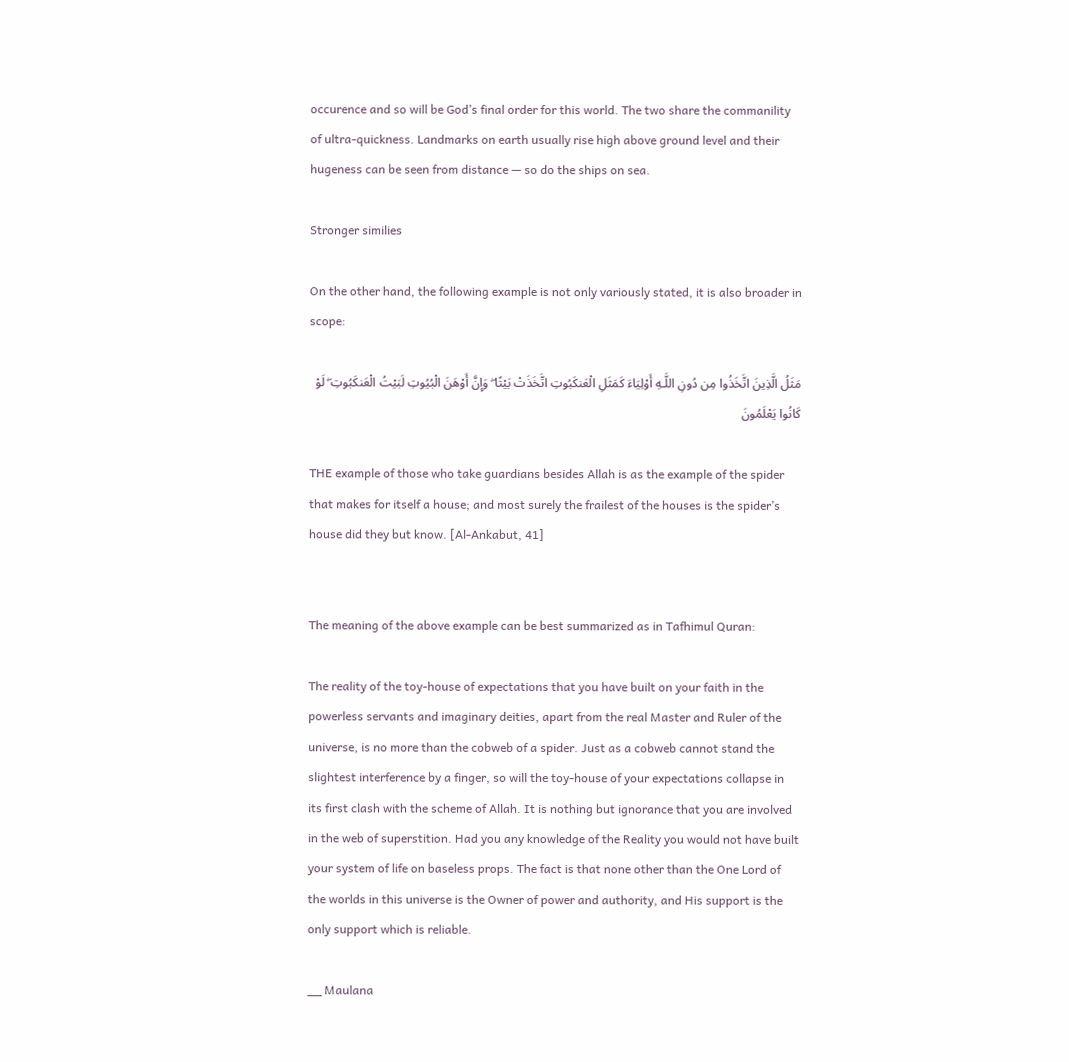occurence and so will be God’s final order for this world. The two share the commanility of ultra-quickness. Landmarks on earth usually rise high above ground level and their hugeness can be seen from distance — so do the ships on sea.

Stronger similies

On the other hand, the following example is not only variously stated, it is also broader in scope:

مَثَلُ الَّذِينَ اتَّخَذُوا مِن دُونِ اللَّـهِ أَوْلِيَاءَ كَمَثَلِ الْعَنكَبُوتِ اتَّخَذَتْ بَيْتًا ۖ وَإِنَّ أَوْهَنَ الْبُيُوتِ لَبَيْتُ الْعَنكَبُوتِ ۖ لَوْ كَانُوا يَعْلَمُونَ

THE example of those who take guardians besides Allah is as the example of the spider that makes for itself a house; and most surely the frailest of the houses is the spider’s house did they but know. [Al-Ankabut, 41]


The meaning of the above example can be best summarized as in Tafhimul Quran:

The reality of the toy-house of expectations that you have built on your faith in the powerless servants and imaginary deities, apart from the real Master and Ruler of the universe, is no more than the cobweb of a spider. Just as a cobweb cannot stand the slightest interference by a finger, so will the toy-house of your expectations collapse in its first clash with the scheme of Allah. It is nothing but ignorance that you are involved in the web of superstition. Had you any knowledge of the Reality you would not have built your system of life on baseless props. The fact is that none other than the One Lord of the worlds in this universe is the Owner of power and authority, and His support is the only support which is reliable.

__ Maulana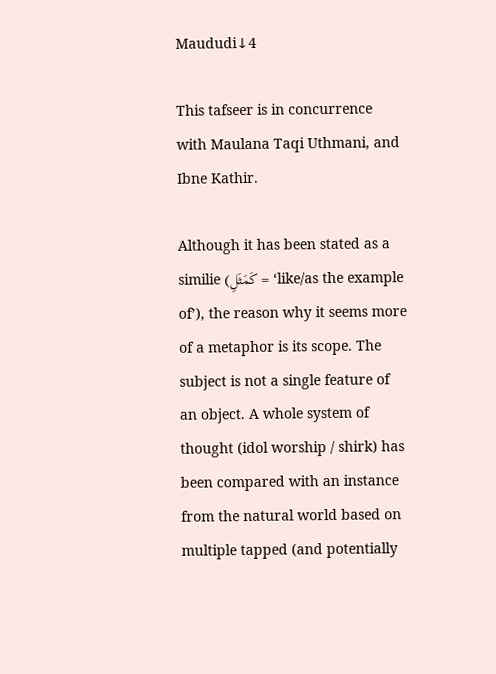Maududi↓4

This tafseer is in concurrence with Maulana Taqi Uthmani, and Ibne Kathir.

Although it has been stated as a similie (كَمَثَلِ = ‘like/as the example of’), the reason why it seems more of a metaphor is its scope. The subject is not a single feature of an object. A whole system of thought (idol worship / shirk) has been compared with an instance from the natural world based on multiple tapped (and potentially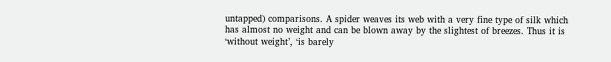untapped) comparisons. A spider weaves its web with a very fine type of silk which has almost no weight and can be blown away by the slightest of breezes. Thus it is ‘without weight’, ‘is barely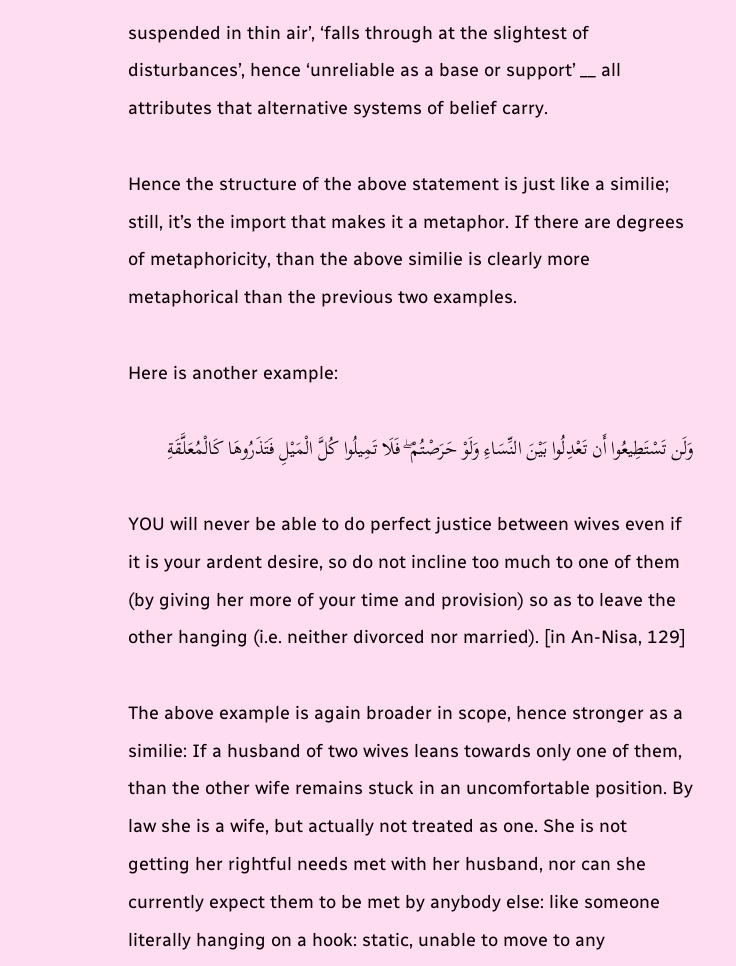suspended in thin air’, ‘falls through at the slightest of disturbances’, hence ‘unreliable as a base or support’ __ all attributes that alternative systems of belief carry.

Hence the structure of the above statement is just like a similie; still, it’s the import that makes it a metaphor. If there are degrees of metaphoricity, than the above similie is clearly more metaphorical than the previous two examples.

Here is another example:

وَلَن تَسْتَطِيعُوا أَن تَعْدِلُوا بَيْنَ النِّسَاءِ وَلَوْ حَرَصْتُمْ ۖ فَلَا تَمِيلُوا كُلَّ الْمَيْلِ فَتَذَرُوهَا كَالْمُعَلَّقَةِ

YOU will never be able to do perfect justice between wives even if it is your ardent desire, so do not incline too much to one of them (by giving her more of your time and provision) so as to leave the other hanging (i.e. neither divorced nor married). [in An-Nisa, 129]

The above example is again broader in scope, hence stronger as a similie: If a husband of two wives leans towards only one of them, than the other wife remains stuck in an uncomfortable position. By law she is a wife, but actually not treated as one. She is not getting her rightful needs met with her husband, nor can she currently expect them to be met by anybody else: like someone literally hanging on a hook: static, unable to move to any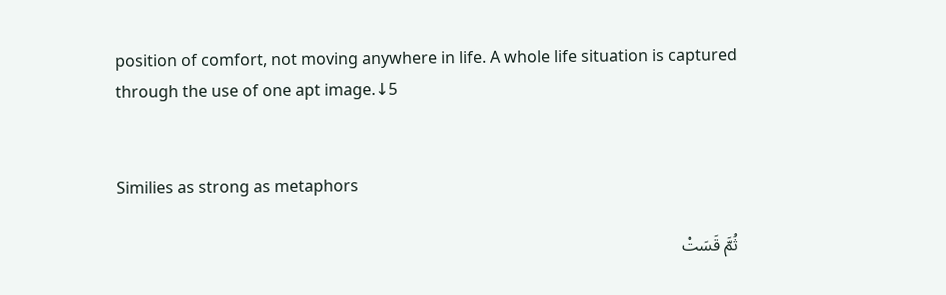position of comfort, not moving anywhere in life. A whole life situation is captured through the use of one apt image.↓5


Similies as strong as metaphors

ثُمَّ قَسَتْ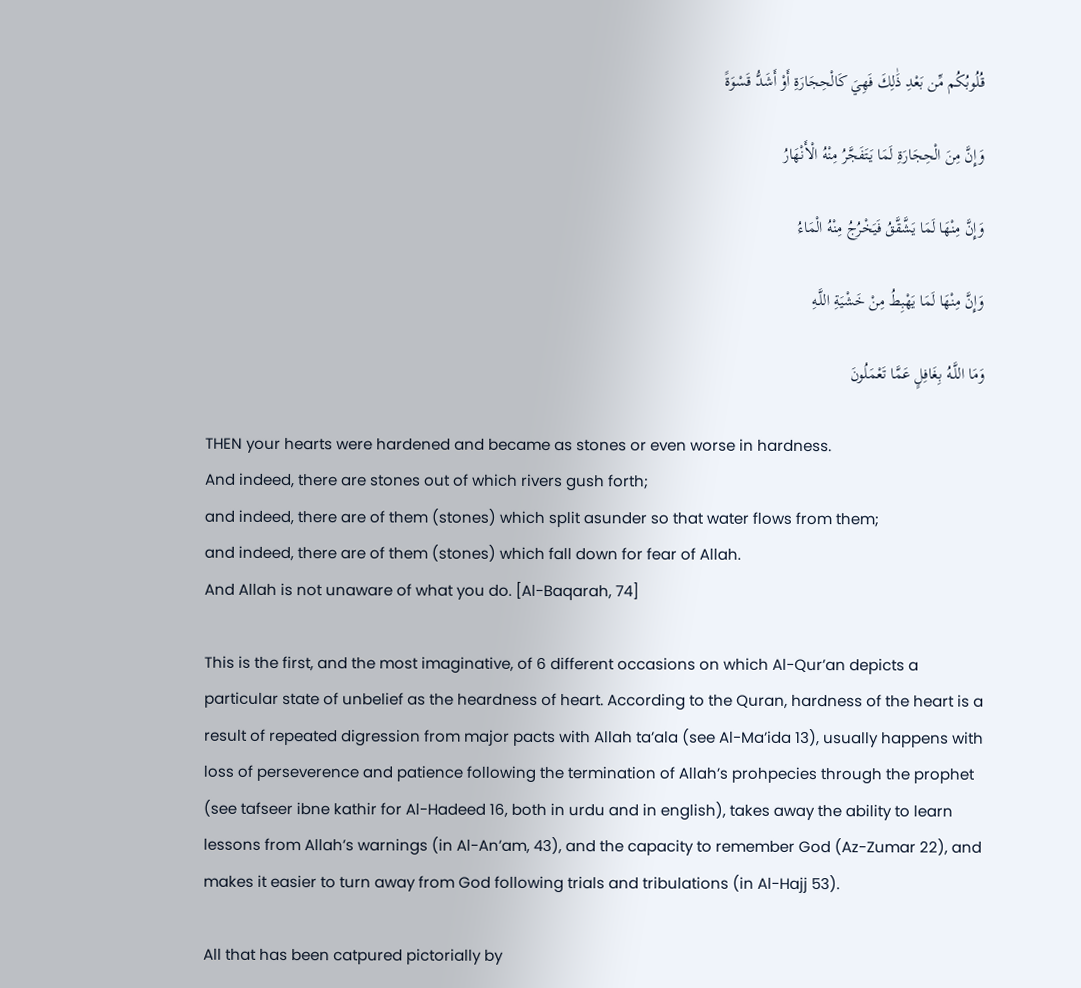قُلُوبُكُم مِّن بَعْدِ ذَٰلِكَ فَهِيَ كَالْحِجَارَةِ أَوْ أَشَدُّ قَسْوَةً

وَإِنَّ مِنَ الْحِجَارَةِ لَمَا يَتَفَجَّرُ مِنْهُ الْأَنْهَارُ

وَإِنَّ مِنْهَا لَمَا يَشَّقَّقُ فَيَخْرُجُ مِنْهُ الْمَاءُ

وَإِنَّ مِنْهَا لَمَا يَهْبِطُ مِنْ خَشْيَةِ اللَّـهِ

وَمَا اللَّـهُ بِغَافِلٍ عَمَّا تَعْمَلُونَ

THEN your hearts were hardened and became as stones or even worse in hardness.
And indeed, there are stones out of which rivers gush forth;
and indeed, there are of them (stones) which split asunder so that water flows from them;
and indeed, there are of them (stones) which fall down for fear of Allah.
And Allah is not unaware of what you do. [Al-Baqarah, 74]

This is the first, and the most imaginative, of 6 different occasions on which Al-Qur’an depicts a particular state of unbelief as the heardness of heart. According to the Quran, hardness of the heart is a result of repeated digression from major pacts with Allah ta’ala (see Al-Ma’ida 13), usually happens with loss of perseverence and patience following the termination of Allah’s prohpecies through the prophet (see tafseer ibne kathir for Al-Hadeed 16, both in urdu and in english), takes away the ability to learn lessons from Allah’s warnings (in Al-An’am, 43), and the capacity to remember God (Az-Zumar 22), and makes it easier to turn away from God following trials and tribulations (in Al-Hajj 53).

All that has been catpured pictorially by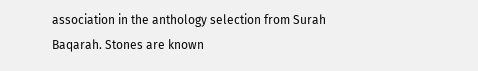association in the anthology selection from Surah Baqarah. Stones are known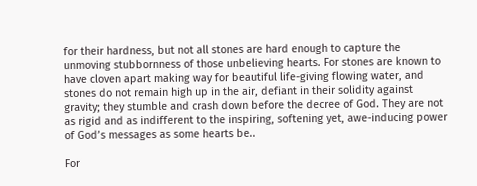for their hardness, but not all stones are hard enough to capture the unmoving stubbornness of those unbelieving hearts. For stones are known to have cloven apart making way for beautiful life-giving flowing water, and stones do not remain high up in the air, defiant in their solidity against gravity; they stumble and crash down before the decree of God. They are not as rigid and as indifferent to the inspiring, softening yet, awe-inducing power of God’s messages as some hearts be..

For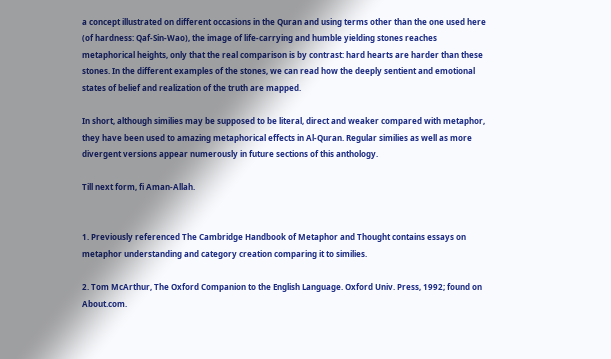a concept illustrated on different occasions in the Quran and using terms other than the one used here (of hardness: Qaf-Sin-Wao), the image of life-carrying and humble yielding stones reaches metaphorical heights, only that the real comparison is by contrast: hard hearts are harder than these stones. In the different examples of the stones, we can read how the deeply sentient and emotional states of belief and realization of the truth are mapped.

In short, although similies may be supposed to be literal, direct and weaker compared with metaphor, they have been used to amazing metaphorical effects in Al-Quran. Regular similies as well as more divergent versions appear numerously in future sections of this anthology.

Till next form, fi Aman-Allah.


1. Previously referenced The Cambridge Handbook of Metaphor and Thought contains essays on metaphor understanding and category creation comparing it to similies.

2. Tom McArthur, The Oxford Companion to the English Language. Oxford Univ. Press, 1992; found on About.com.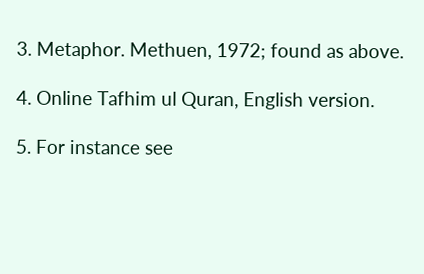3. Metaphor. Methuen, 1972; found as above.

4. Online Tafhim ul Quran, English version.

5. For instance see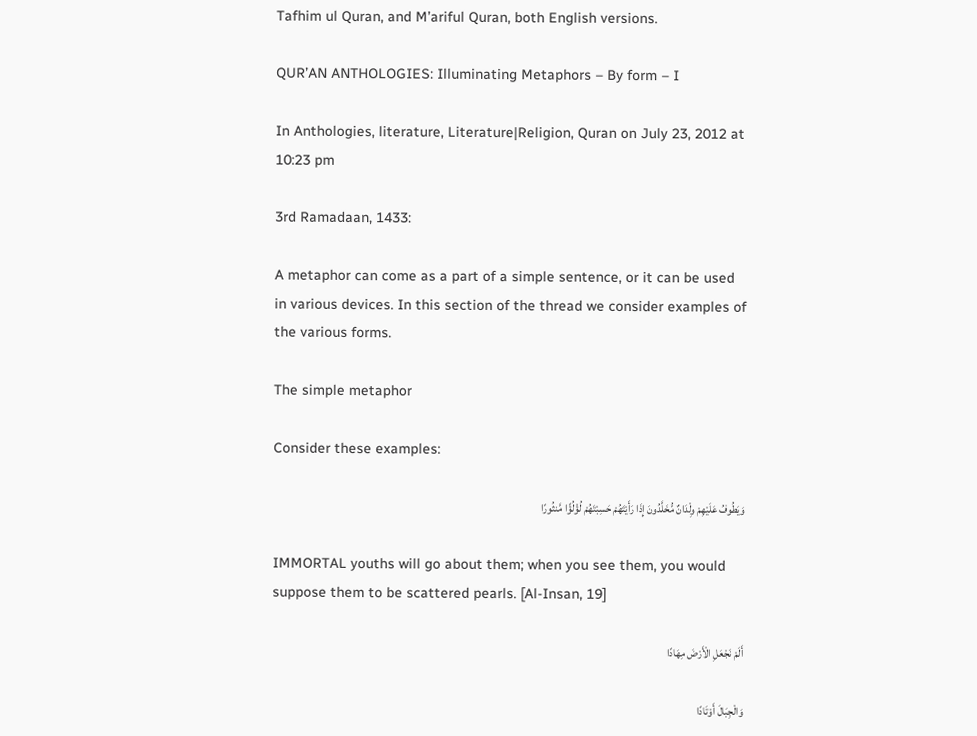Tafhim ul Quran, and M’ariful Quran, both English versions.

QUR’AN ANTHOLOGIES: Illuminating Metaphors – By form – I

In Anthologies, literature, Literature|Religion, Quran on July 23, 2012 at 10:23 pm

3rd Ramadaan, 1433:

A metaphor can come as a part of a simple sentence, or it can be used in various devices. In this section of the thread we consider examples of the various forms.

The simple metaphor

Consider these examples:

وَيَطُوفُ عَلَيْهِمْ وِلْدَانٌ مُّخَلَّدُونَ إِذَا رَأَيْتَهُمْ حَسِبْتَهُمْ لُؤْلُؤًا مَّنثُورًا

IMMORTAL youths will go about them; when you see them, you would suppose them to be scattered pearls. [Al-Insan, 19]

أَلَمْ نَجْعَلِ الْأَرْضَ مِهَادًا

وَالْجِبَالَ أَوْتَادًا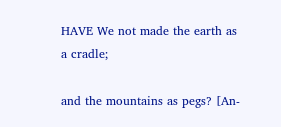HAVE We not made the earth as a cradle;

and the mountains as pegs? [An-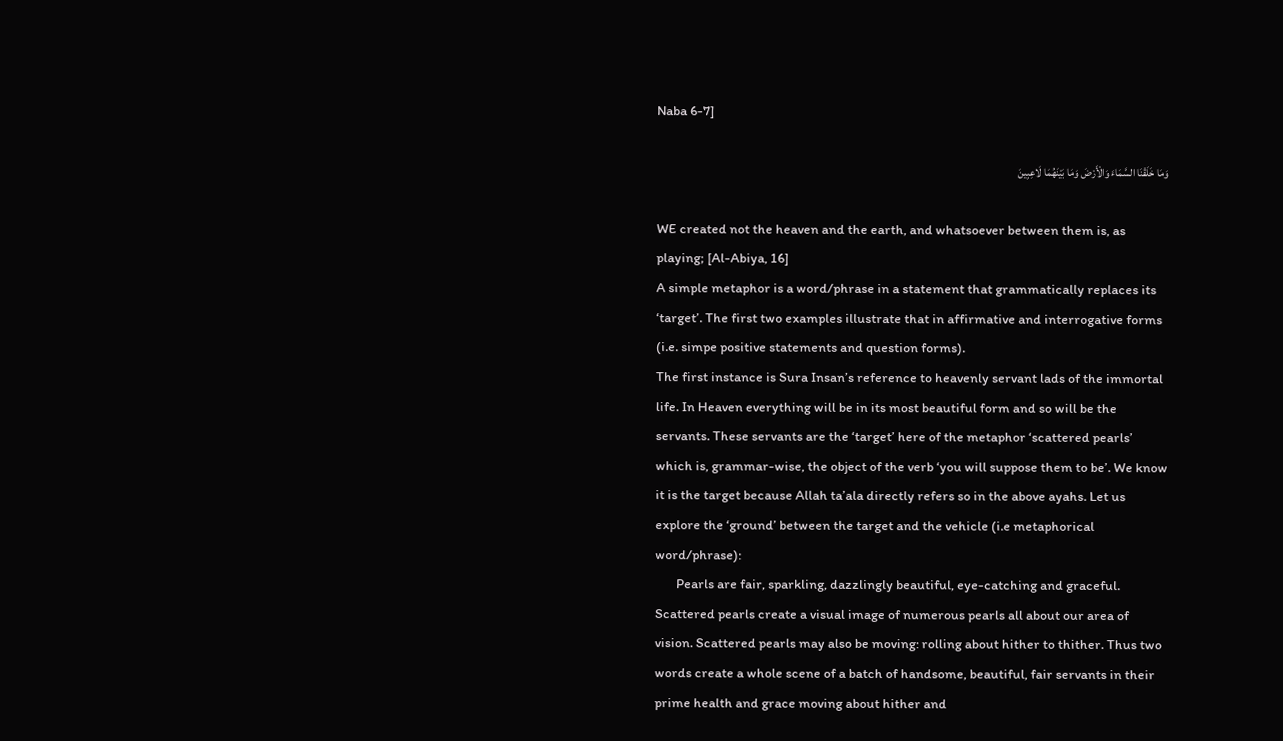Naba 6-7]

وَمَا خَلَقْنَا السَّمَاءَ وَالْأَرْضَ وَمَا بَيْنَهُمَا لَاعِبِينَ

WE created not the heaven and the earth, and whatsoever between them is, as playing; [Al-Abiya, 16]
A simple metaphor is a word/phrase in a statement that grammatically replaces its ‘target’. The first two examples illustrate that in affirmative and interrogative forms (i.e. simpe positive statements and question forms).
The first instance is Sura Insan’s reference to heavenly servant lads of the immortal life. In Heaven everything will be in its most beautiful form and so will be the servants. These servants are the ‘target’ here of the metaphor ‘scattered pearls’ which is, grammar-wise, the object of the verb ‘you will suppose them to be’. We know it is the target because Allah ta’ala directly refers so in the above ayahs. Let us explore the ‘ground’ between the target and the vehicle (i.e metaphorical word/phrase):
       Pearls are fair, sparkling, dazzlingly beautiful, eye-catching and graceful. Scattered pearls create a visual image of numerous pearls all about our area of vision. Scattered pearls may also be moving: rolling about hither to thither. Thus two words create a whole scene of a batch of handsome, beautiful, fair servants in their prime health and grace moving about hither and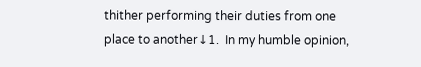thither performing their duties from one place to another↓1.  In my humble opinion,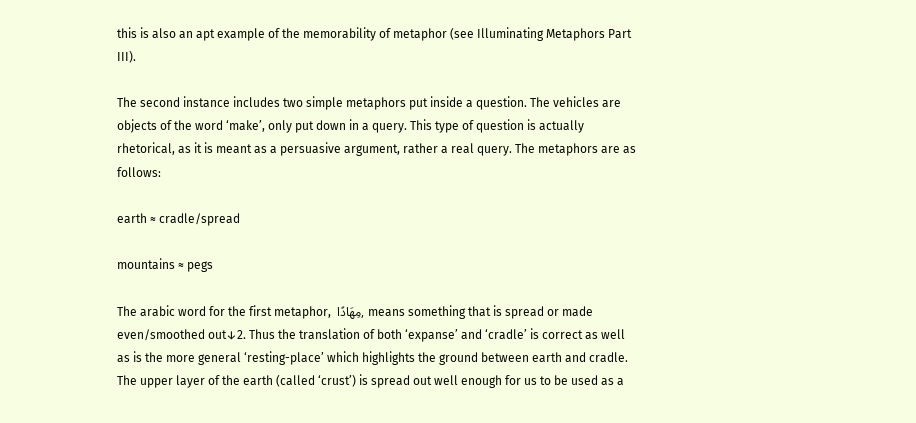this is also an apt example of the memorability of metaphor (see Illuminating Metaphors Part III).

The second instance includes two simple metaphors put inside a question. The vehicles are objects of the word ‘make’, only put down in a query. This type of question is actually rhetorical, as it is meant as a persuasive argument, rather a real query. The metaphors are as follows:

earth ≈ cradle/spread

mountains ≈ pegs

The arabic word for the first metaphor,  مِهَادًا, means something that is spread or made even/smoothed out↓2. Thus the translation of both ‘expanse’ and ‘cradle’ is correct as well as is the more general ‘resting-place’ which highlights the ground between earth and cradle. The upper layer of the earth (called ‘crust’) is spread out well enough for us to be used as a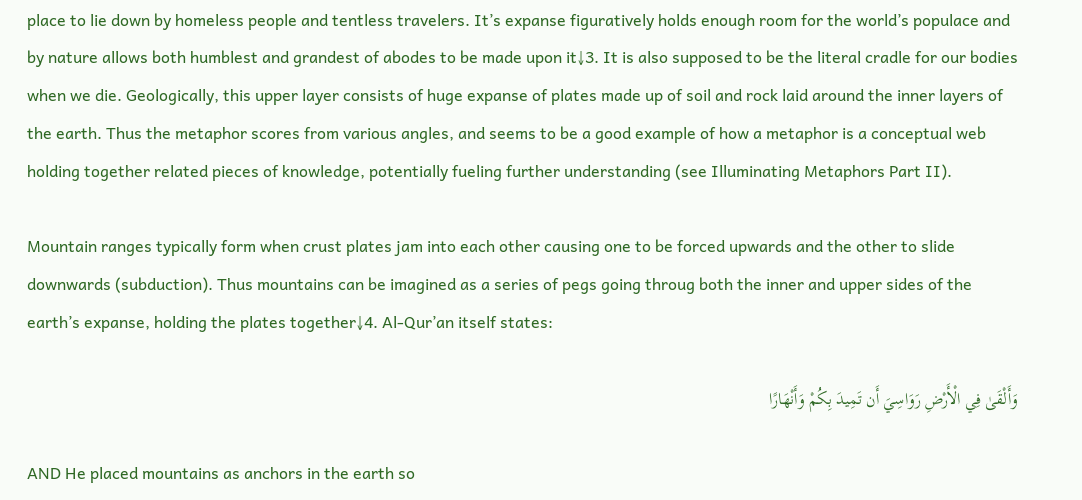place to lie down by homeless people and tentless travelers. It’s expanse figuratively holds enough room for the world’s populace and by nature allows both humblest and grandest of abodes to be made upon it↓3. It is also supposed to be the literal cradle for our bodies when we die. Geologically, this upper layer consists of huge expanse of plates made up of soil and rock laid around the inner layers of the earth. Thus the metaphor scores from various angles, and seems to be a good example of how a metaphor is a conceptual web holding together related pieces of knowledge, potentially fueling further understanding (see Illuminating Metaphors Part II).

Mountain ranges typically form when crust plates jam into each other causing one to be forced upwards and the other to slide downwards (subduction). Thus mountains can be imagined as a series of pegs going throug both the inner and upper sides of the earth’s expanse, holding the plates together↓4. Al-Qur’an itself states:

وَأَلْقَىٰ فِي الْأَرْضِ رَوَاسِيَ أَن تَمِيدَ بِكُمْ وَأَنْهَارًا

AND He placed mountains as anchors in the earth so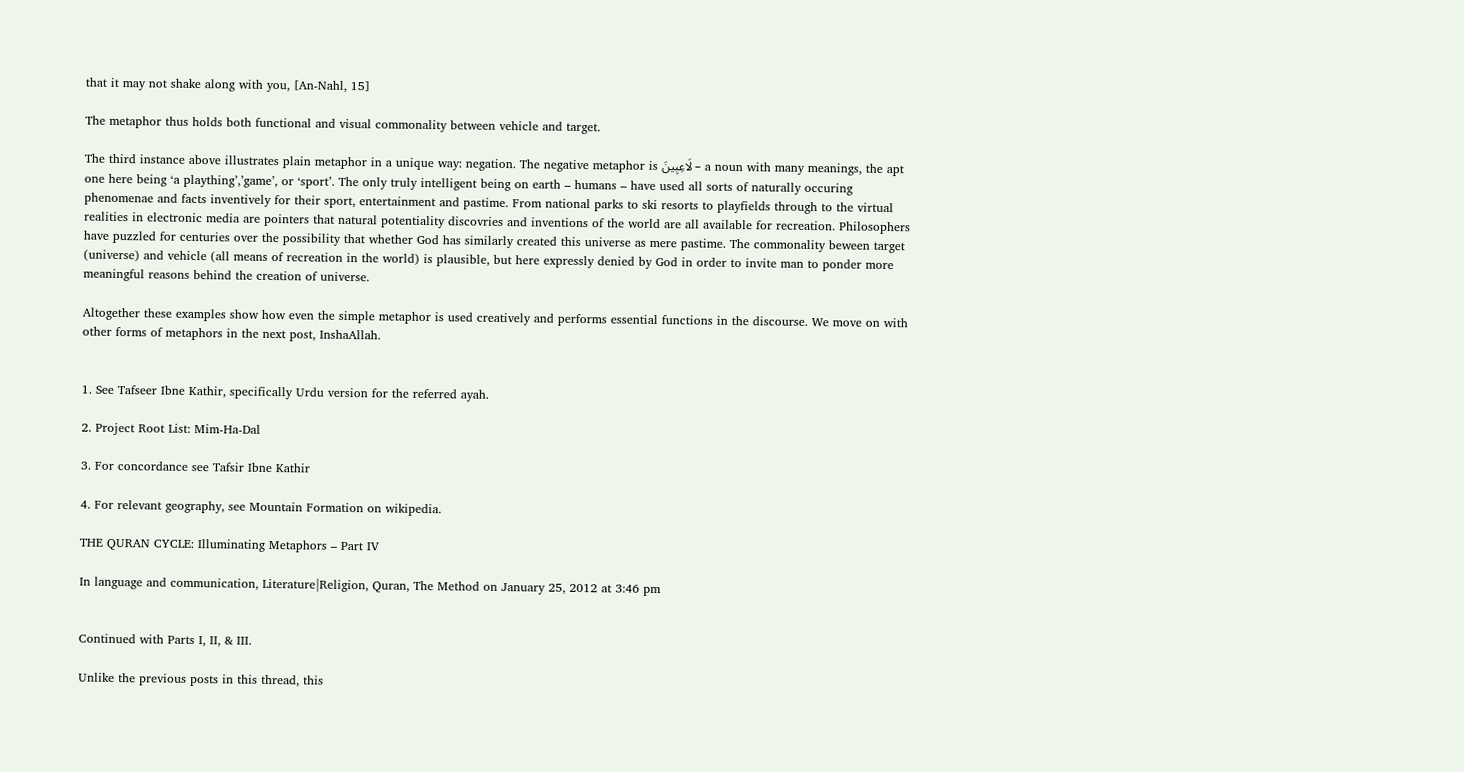that it may not shake along with you, [An-Nahl, 15]

The metaphor thus holds both functional and visual commonality between vehicle and target.

The third instance above illustrates plain metaphor in a unique way: negation. The negative metaphor is لَاعِبِينَ – a noun with many meanings, the apt one here being ‘a plaything’,’game’, or ‘sport’. The only truly intelligent being on earth – humans – have used all sorts of naturally occuring phenomenae and facts inventively for their sport, entertainment and pastime. From national parks to ski resorts to playfields through to the virtual realities in electronic media are pointers that natural potentiality discovries and inventions of the world are all available for recreation. Philosophers have puzzled for centuries over the possibility that whether God has similarly created this universe as mere pastime. The commonality beween target (universe) and vehicle (all means of recreation in the world) is plausible, but here expressly denied by God in order to invite man to ponder more meaningful reasons behind the creation of universe.

Altogether these examples show how even the simple metaphor is used creatively and performs essential functions in the discourse. We move on with other forms of metaphors in the next post, InshaAllah.


1. See Tafseer Ibne Kathir, specifically Urdu version for the referred ayah.

2. Project Root List: Mim-Ha-Dal

3. For concordance see Tafsir Ibne Kathir

4. For relevant geography, see Mountain Formation on wikipedia.

THE QURAN CYCLE: Illuminating Metaphors – Part IV

In language and communication, Literature|Religion, Quran, The Method on January 25, 2012 at 3:46 pm


Continued with Parts I, II, & III.

Unlike the previous posts in this thread, this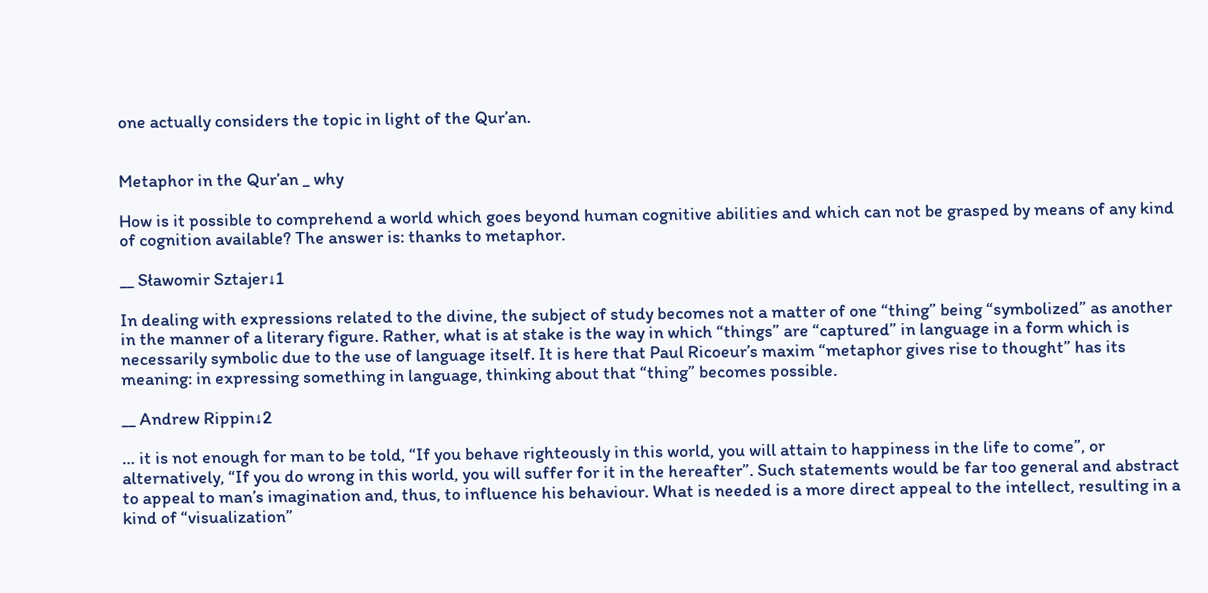one actually considers the topic in light of the Qur’an.


Metaphor in the Qur’an _ why

How is it possible to comprehend a world which goes beyond human cognitive abilities and which can not be grasped by means of any kind of cognition available? The answer is: thanks to metaphor.

__ Sławomir Sztajer↓1

In dealing with expressions related to the divine, the subject of study becomes not a matter of one “thing” being “symbolized” as another in the manner of a literary figure. Rather, what is at stake is the way in which “things” are “captured” in language in a form which is necessarily symbolic due to the use of language itself. It is here that Paul Ricoeur’s maxim “metaphor gives rise to thought” has its meaning: in expressing something in language, thinking about that “thing” becomes possible.

__ Andrew Rippin↓2

… it is not enough for man to be told, “If you behave righteously in this world, you will attain to happiness in the life to come”, or alternatively, “If you do wrong in this world, you will suffer for it in the hereafter”. Such statements would be far too general and abstract to appeal to man’s imagination and, thus, to influence his behaviour. What is needed is a more direct appeal to the intellect, resulting in a kind of “visualization”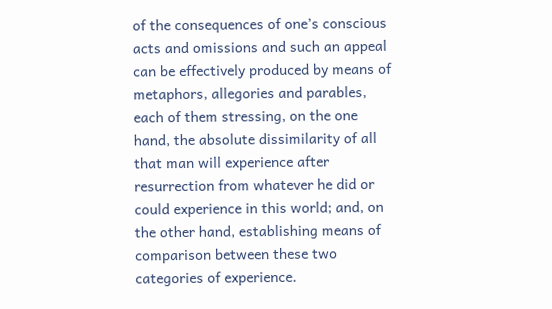of the consequences of one’s conscious acts and omissions and such an appeal can be effectively produced by means of metaphors, allegories and parables, each of them stressing, on the one hand, the absolute dissimilarity of all that man will experience after resurrection from whatever he did or could experience in this world; and, on the other hand, establishing means of comparison between these two categories of experience.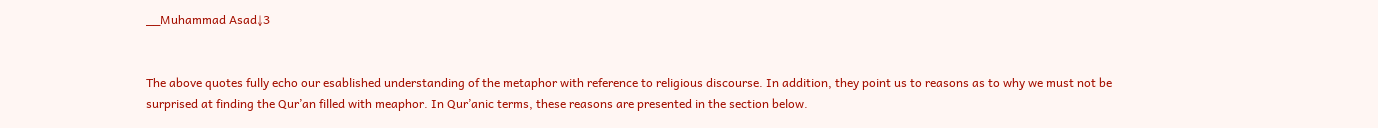__Muhammad Asad↓3


The above quotes fully echo our esablished understanding of the metaphor with reference to religious discourse. In addition, they point us to reasons as to why we must not be surprised at finding the Qur’an filled with meaphor. In Qur’anic terms, these reasons are presented in the section below.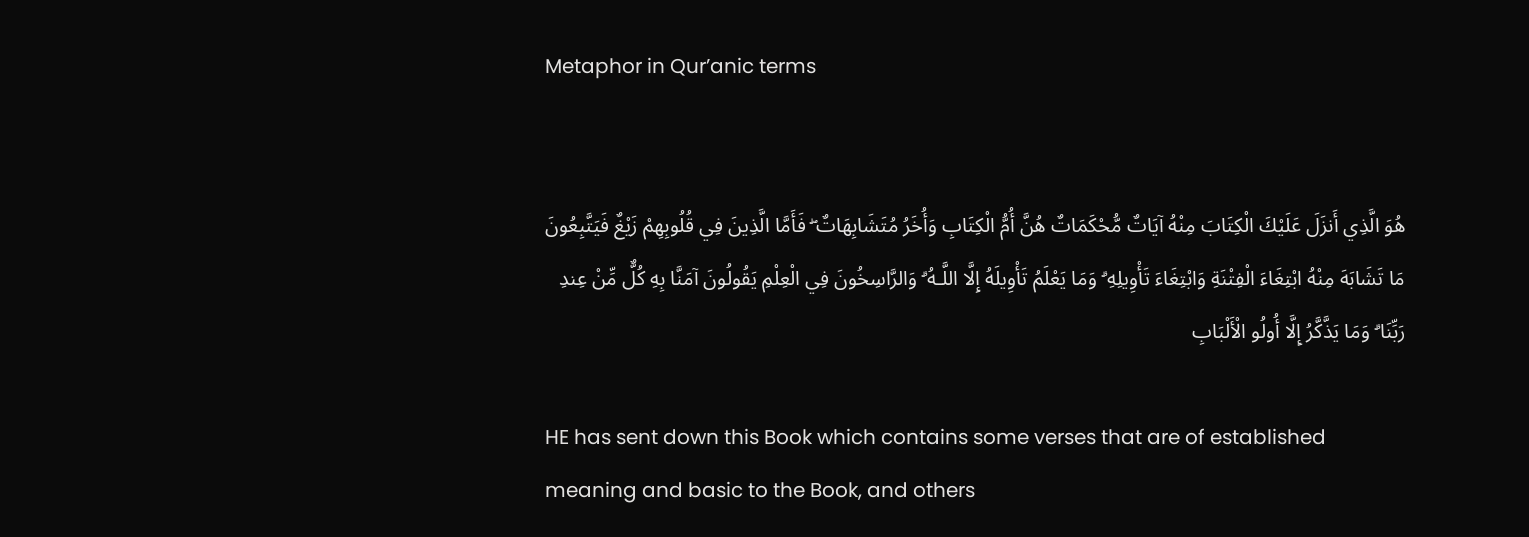Metaphor in Qur’anic terms


هُوَ الَّذِي أَنزَلَ عَلَيْكَ الْكِتَابَ مِنْهُ آيَاتٌ مُّحْكَمَاتٌ هُنَّ أُمُّ الْكِتَابِ وَأُخَرُ مُتَشَابِهَاتٌ ۖ فَأَمَّا الَّذِينَ فِي قُلُوبِهِمْ زَيْغٌ فَيَتَّبِعُونَ مَا تَشَابَهَ مِنْهُ ابْتِغَاءَ الْفِتْنَةِ وَابْتِغَاءَ تَأْوِيلِهِ ۗ وَمَا يَعْلَمُ تَأْوِيلَهُ إِلَّا اللَّـهُ ۗ وَالرَّاسِخُونَ فِي الْعِلْمِ يَقُولُونَ آمَنَّا بِهِ كُلٌّ مِّنْ عِندِ رَبِّنَا ۗ وَمَا يَذَّكَّرُ إِلَّا أُولُو الْأَلْبَابِ

HE has sent down this Book which contains some verses that are of established meaning and basic to the Book, and others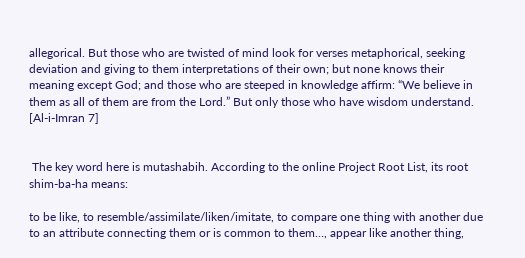allegorical. But those who are twisted of mind look for verses metaphorical, seeking deviation and giving to them interpretations of their own; but none knows their meaning except God; and those who are steeped in knowledge affirm: “We believe in them as all of them are from the Lord.” But only those who have wisdom understand. [Al-i-Imran 7]


 The key word here is mutashabih. According to the online Project Root List, its root shim-ba-ha means:

to be like, to resemble/assimilate/liken/imitate, to compare one thing with another due to an attribute connecting them or is common to them…, appear like another thing,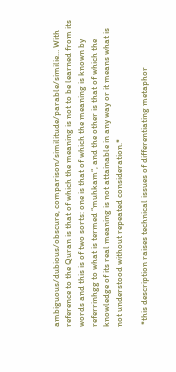ambiguous/dubious/obscure, comparison/similitude/parable/similie… With reference to the Quran is that of which the meaning is not to be learned from its words and this is of two sorts: one is that of which the meaning is known by referrinhgg to what is termed “muhkam“, and the other is that of which the knowledge of its real meaning is not attainable in any way or it means what is not understood without repeated consideration.*

 *this description raises technical issues of differentiating metaphor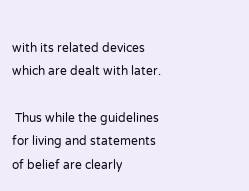with its related devices which are dealt with later.

 Thus while the guidelines for living and statements of belief are clearly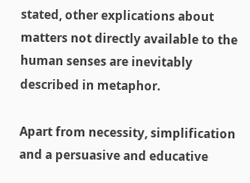stated, other explications about matters not directly available to the human senses are inevitably described in metaphor.

Apart from necessity, simplification and a persuasive and educative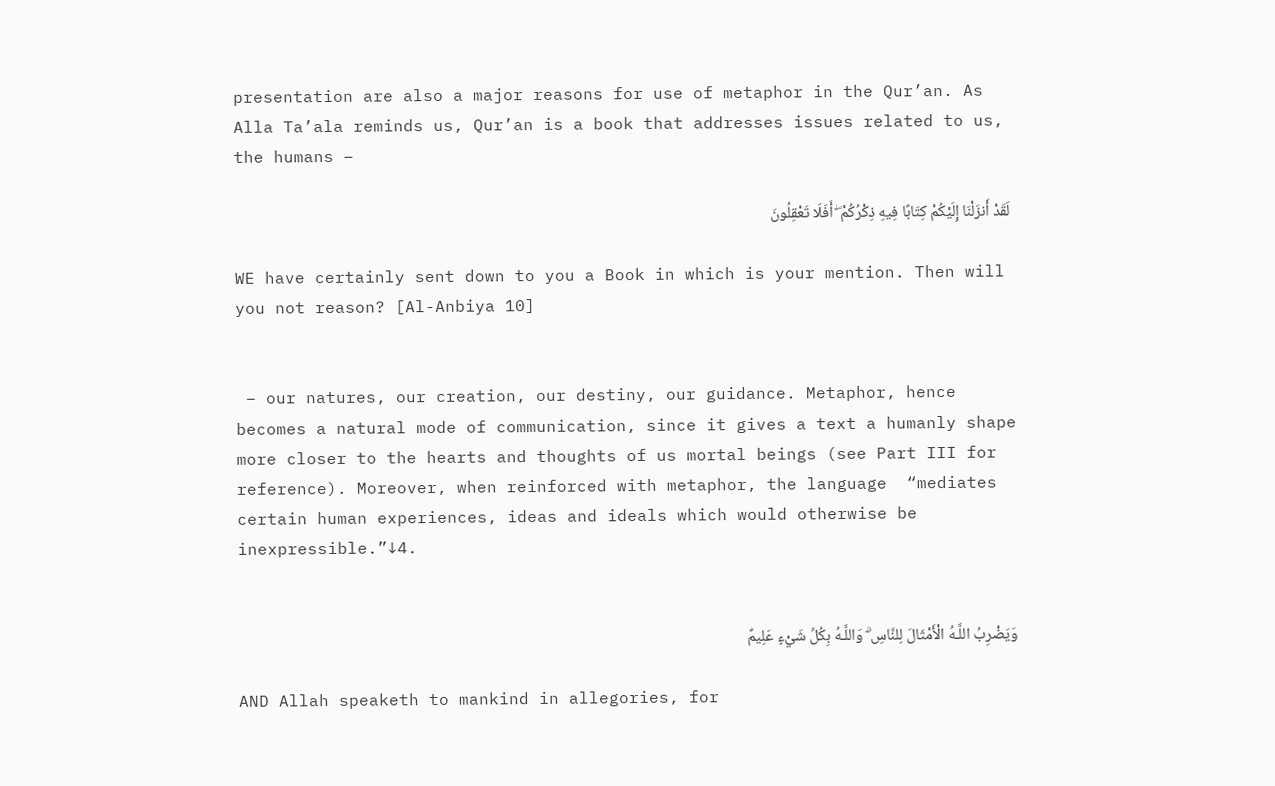presentation are also a major reasons for use of metaphor in the Qur’an. As Alla Ta’ala reminds us, Qur’an is a book that addresses issues related to us, the humans –

 لَقَدْ أَنزَلْنَا إِلَيْكُمْ كِتَابًا فِيهِ ذِكْرُكُمْ ۖ أَفَلَا تَعْقِلُونَ

WE have certainly sent down to you a Book in which is your mention. Then will you not reason? [Al-Anbiya 10]


 – our natures, our creation, our destiny, our guidance. Metaphor, hence becomes a natural mode of communication, since it gives a text a humanly shape more closer to the hearts and thoughts of us mortal beings (see Part III for reference). Moreover, when reinforced with metaphor, the language  “mediates certain human experiences, ideas and ideals which would otherwise be inexpressible.”↓4.


وَيَضْرِبُ اللَّـهُ الْأَمْثَالَ لِلنَّاسِ ۗ وَاللَّـهُ بِكُلِّ شَيْءٍ عَلِيمٌ

AND Allah speaketh to mankind in allegories, for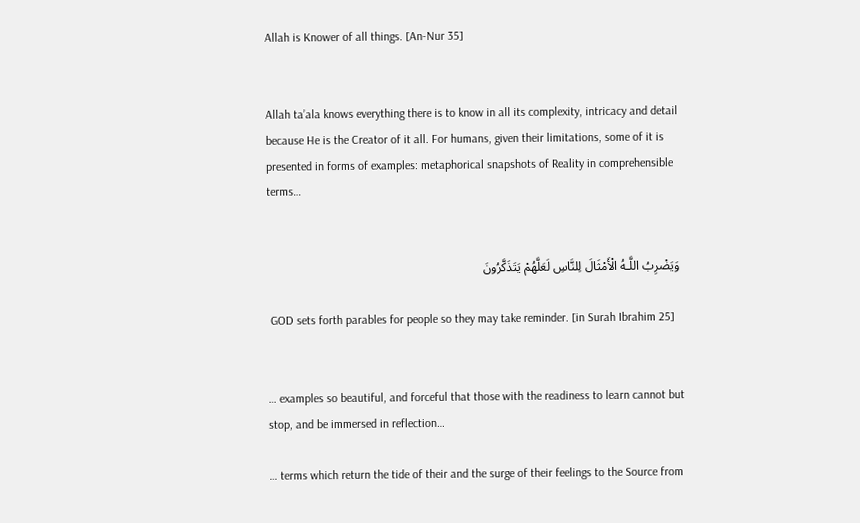Allah is Knower of all things. [An-Nur 35]


Allah ta’ala knows everything there is to know in all its complexity, intricacy and detail because He is the Creator of it all. For humans, given their limitations, some of it is presented in forms of examples: metaphorical snapshots of Reality in comprehensible terms…


 وَيَضْرِبُ اللَّـهُ الْأَمْثَالَ لِلنَّاسِ لَعَلَّهُمْ يَتَذَكَّرُونَ

 GOD sets forth parables for people so they may take reminder. [in Surah Ibrahim 25]


… examples so beautiful, and forceful that those with the readiness to learn cannot but stop, and be immersed in reflection…

… terms which return the tide of their and the surge of their feelings to the Source from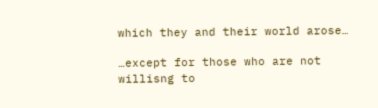which they and their world arose…

…except for those who are not willisng to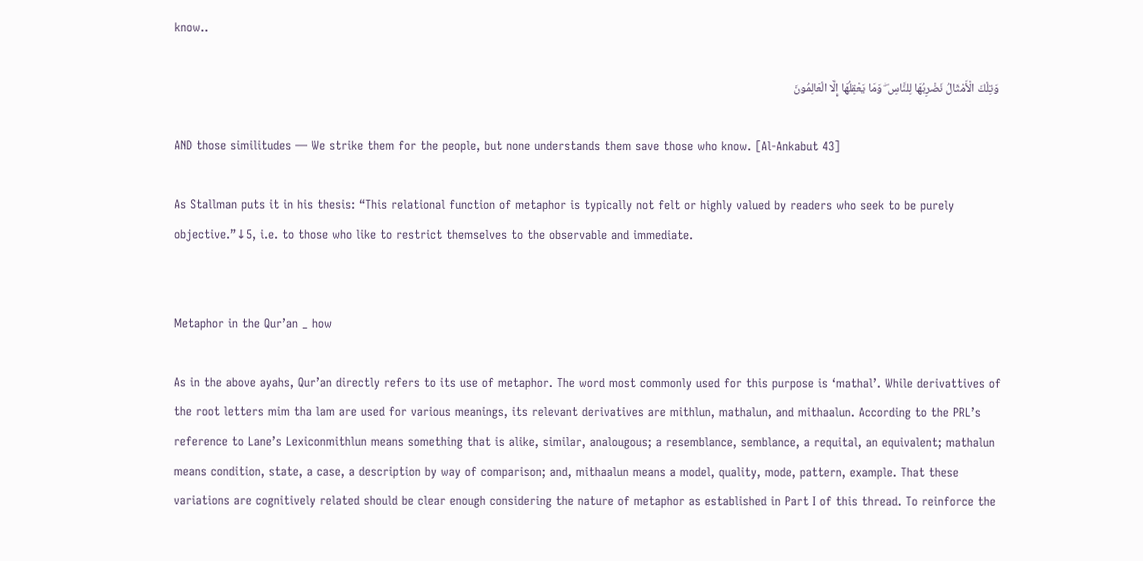know..

 وَتِلْكَ الْأَمْثَالُ نَضْرِبُهَا لِلنَّاسِ ۖ وَمَا يَعْقِلُهَا إِلَّا الْعَالِمُونَ

AND those similitudes — We strike them for the people, but none understands them save those who know. [Al-Ankabut 43]

As Stallman puts it in his thesis: “This relational function of metaphor is typically not felt or highly valued by readers who seek to be purely objective.”↓5, i.e. to those who like to restrict themselves to the observable and immediate.


Metaphor in the Qur’an _ how

As in the above ayahs, Qur’an directly refers to its use of metaphor. The word most commonly used for this purpose is ‘mathal’. While derivattives of the root letters mim tha lam are used for various meanings, its relevant derivatives are mithlun, mathalun, and mithaalun. According to the PRL’s reference to Lane’s Lexiconmithlun means something that is alike, similar, analougous; a resemblance, semblance, a requital, an equivalent; mathalun means condition, state, a case, a description by way of comparison; and, mithaalun means a model, quality, mode, pattern, example. That these variations are cognitively related should be clear enough considering the nature of metaphor as established in Part I of this thread. To reinforce the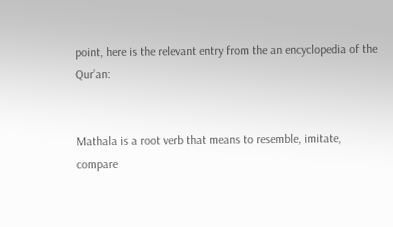point, here is the relevant entry from the an encyclopedia of the Qur’an:


Mathala is a root verb that means to resemble, imitate, compare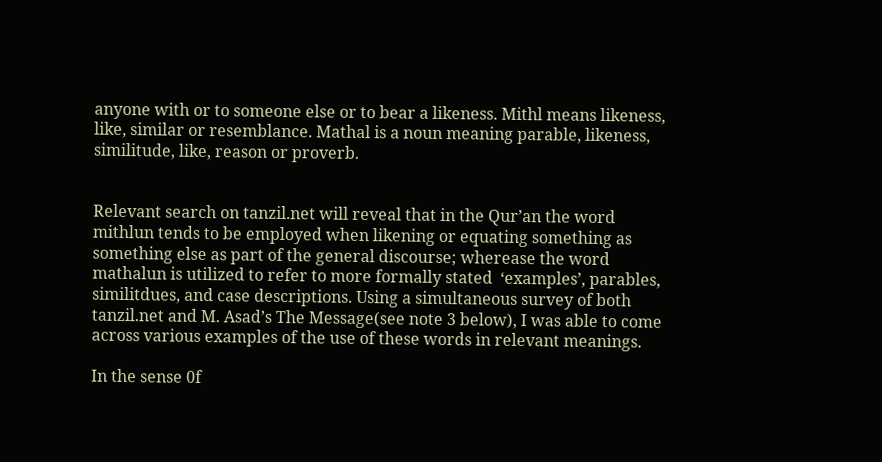anyone with or to someone else or to bear a likeness. Mithl means likeness, like, similar or resemblance. Mathal is a noun meaning parable, likeness, similitude, like, reason or proverb.


Relevant search on tanzil.net will reveal that in the Qur’an the word mithlun tends to be employed when likening or equating something as something else as part of the general discourse; wherease the word mathalun is utilized to refer to more formally stated  ‘examples’, parables, similitdues, and case descriptions. Using a simultaneous survey of both tanzil.net and M. Asad’s The Message(see note 3 below), I was able to come across various examples of the use of these words in relevant meanings.

In the sense 0f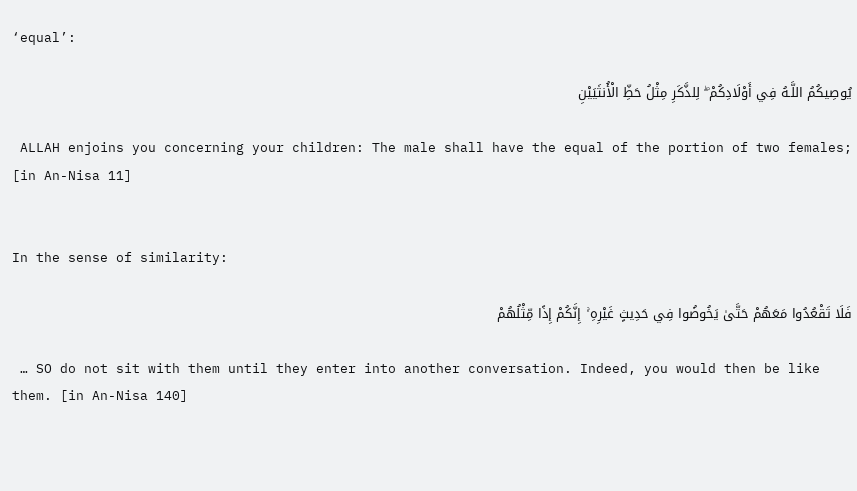‘equal’:

يُوصِيكُمُ اللَّـهُ فِي أَوْلَادِكُمْ ۖ لِلذَّكَرِ مِثْلُ حَظِّ الْأُنثَيَيْنِ

 ALLAH enjoins you concerning your children: The male shall have the equal of the portion of two females; [in An-Nisa 11]


In the sense of similarity:

فَلَا تَقْعُدُوا مَعَهُمْ حَتَّىٰ يَخُوضُوا فِي حَدِيثٍ غَيْرِهِ ۚ إِنَّكُمْ إِذًا مِّثْلُهُمْ

 … SO do not sit with them until they enter into another conversation. Indeed, you would then be like them. [in An-Nisa 140]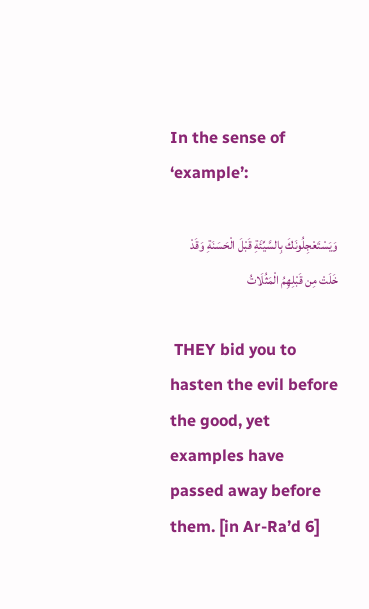In the sense of ‘example’:

وَيَسْتَعْجِلُونَكَ بِالسَّيِّئَةِ قَبْلَ الْحَسَنَةِ وَقَدْ خَلَتْ مِن قَبْلِهِمُ الْمَثُلَاتُ

 THEY bid you to hasten the evil before the good, yet examples have passed away before them. [in Ar-Ra’d 6]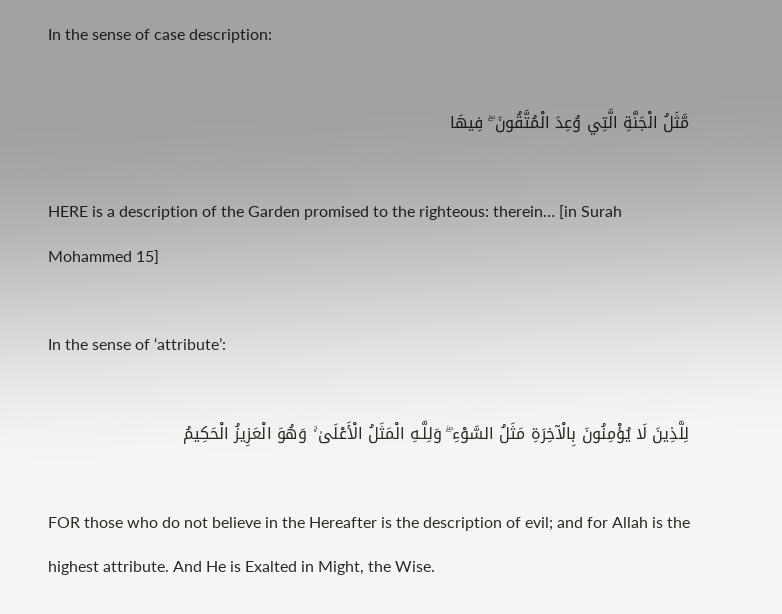In the sense of case description:

مَّثَلُ الْجَنَّةِ الَّتِي وُعِدَ الْمُتَّقُونَ ۖ فِيهَا

HERE is a description of the Garden promised to the righteous: therein… [in Surah Mohammed 15]

In the sense of ‘attribute’:

لِلَّذِينَ لَا يُؤْمِنُونَ بِالْآخِرَةِ مَثَلُ السَّوْءِ ۖ وَلِلَّـهِ الْمَثَلُ الْأَعْلَىٰ ۚ وَهُوَ الْعَزِيزُ الْحَكِيمُ

FOR those who do not believe in the Hereafter is the description of evil; and for Allah is the highest attribute. And He is Exalted in Might, the Wise.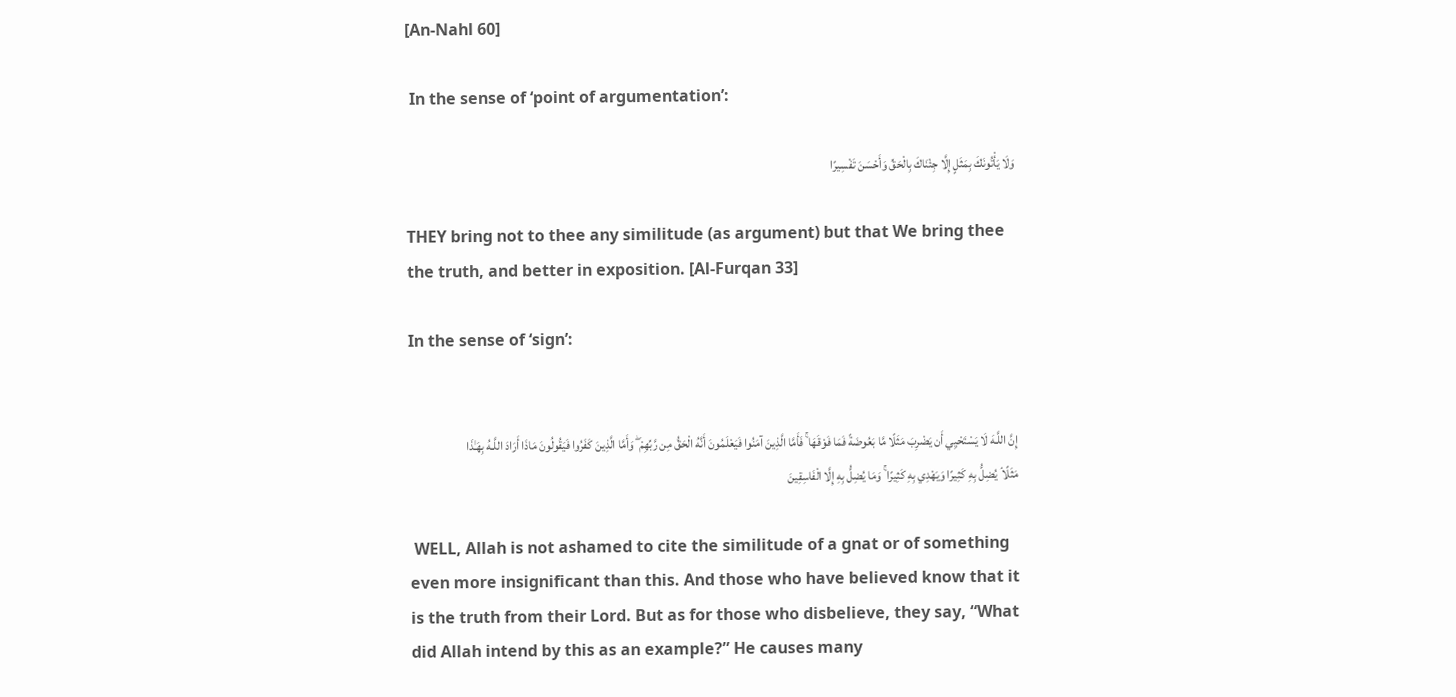[An-Nahl 60]

 In the sense of ‘point of argumentation’:

وَلَا يَأْتُونَكَ بِمَثَلٍ إِلَّا جِئْنَاكَ بِالْحَقِّ وَأَحْسَنَ تَفْسِيرًا

THEY bring not to thee any similitude (as argument) but that We bring thee the truth, and better in exposition. [Al-Furqan 33]

In the sense of ‘sign’:


إِنَّ اللَّـهَ لَا يَسْتَحْيِي أَن يَضْرِبَ مَثَلًا مَّا بَعُوضَةً فَمَا فَوْقَهَا ۚ فَأَمَّا الَّذِينَ آمَنُوا فَيَعْلَمُونَ أَنَّهُ الْحَقُّ مِن رَّبِّهِمْ ۖ وَأَمَّا الَّذِينَ كَفَرُوا فَيَقُولُونَ مَاذَا أَرَادَ اللَّـهُ بِهَـٰذَا مَثَلًا ۘ يُضِلُّ بِهِ كَثِيرًا وَيَهْدِي بِهِ كَثِيرًا ۚ وَمَا يُضِلُّ بِهِ إِلَّا الْفَاسِقِينَ

 WELL, Allah is not ashamed to cite the similitude of a gnat or of something even more insignificant than this. And those who have believed know that it is the truth from their Lord. But as for those who disbelieve, they say, “What did Allah intend by this as an example?” He causes many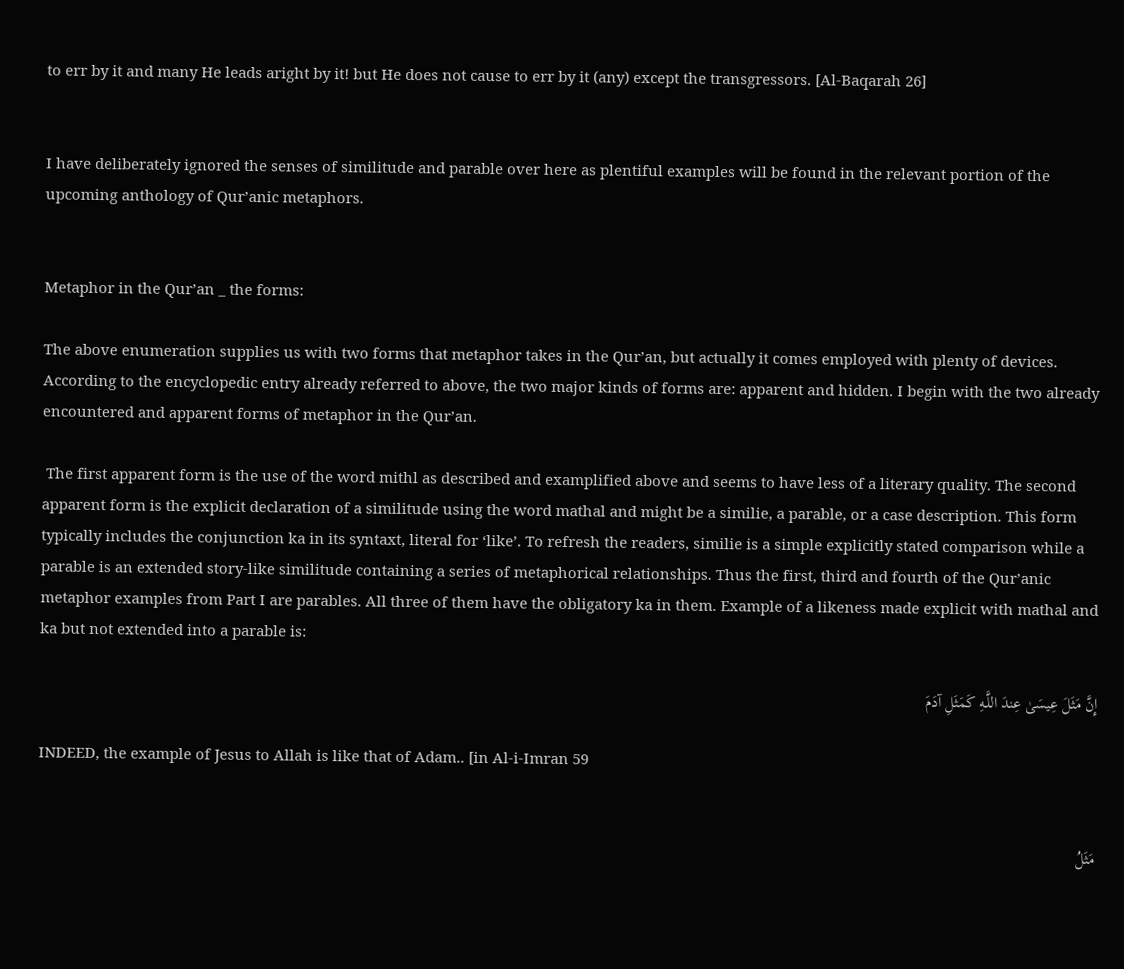to err by it and many He leads aright by it! but He does not cause to err by it (any) except the transgressors. [Al-Baqarah 26]


I have deliberately ignored the senses of similitude and parable over here as plentiful examples will be found in the relevant portion of the upcoming anthology of Qur’anic metaphors.


Metaphor in the Qur’an _ the forms:

The above enumeration supplies us with two forms that metaphor takes in the Qur’an, but actually it comes employed with plenty of devices. According to the encyclopedic entry already referred to above, the two major kinds of forms are: apparent and hidden. I begin with the two already encountered and apparent forms of metaphor in the Qur’an.

 The first apparent form is the use of the word mithl as described and examplified above and seems to have less of a literary quality. The second apparent form is the explicit declaration of a similitude using the word mathal and might be a similie, a parable, or a case description. This form typically includes the conjunction ka in its syntaxt, literal for ‘like’. To refresh the readers, similie is a simple explicitly stated comparison while a parable is an extended story-like similitude containing a series of metaphorical relationships. Thus the first, third and fourth of the Qur’anic metaphor examples from Part I are parables. All three of them have the obligatory ka in them. Example of a likeness made explicit with mathal and ka but not extended into a parable is:

إِنَّ مَثَلَ عِيسَىٰ عِندَ اللَّـهِ كَمَثَلِ آدَمَ

INDEED, the example of Jesus to Allah is like that of Adam.. [in Al-i-Imran 59


مَثَلُ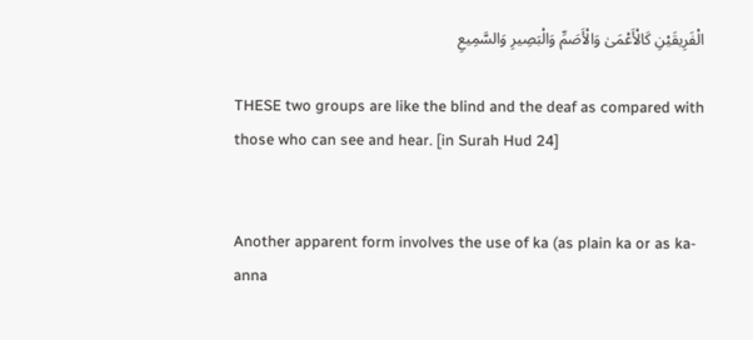الْفَرِيقَيْنِ كَالْأَعْمَىٰ وَالْأَصَمِّ وَالْبَصِيرِ وَالسَّمِيعِ

THESE two groups are like the blind and the deaf as compared with those who can see and hear. [in Surah Hud 24]


Another apparent form involves the use of ka (as plain ka or as ka-anna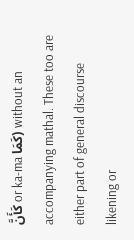كَأَنَّ or ka-ma كَمَا) without an accompanying mathal. These too are either part of general discourse likening or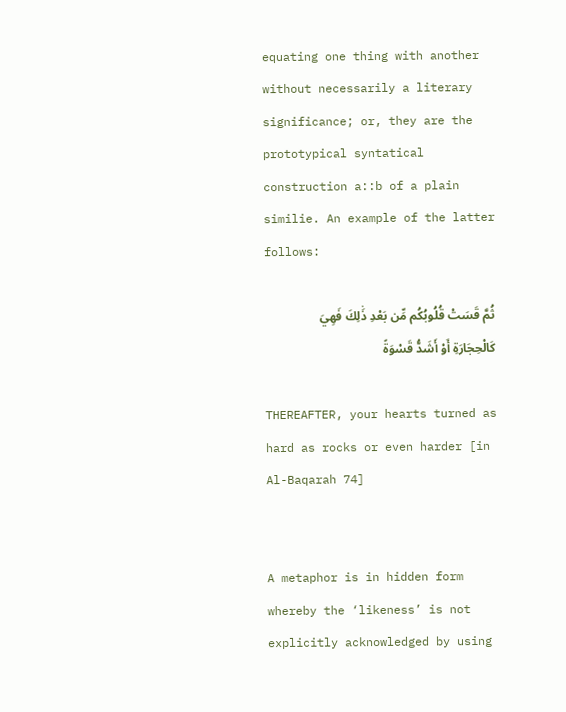equating one thing with another without necessarily a literary significance; or, they are the prototypical syntatical construction a::b of a plain similie. An example of the latter follows:

ثُمَّ قَسَتْ قُلُوبُكُم مِّن بَعْدِ ذَٰلِكَ فَهِيَ كَالْحِجَارَةِ أَوْ أَشَدُّ قَسْوَةً

THEREAFTER, your hearts turned as hard as rocks or even harder [in Al-Baqarah 74]


A metaphor is in hidden form whereby the ‘likeness’ is not explicitly acknowledged by using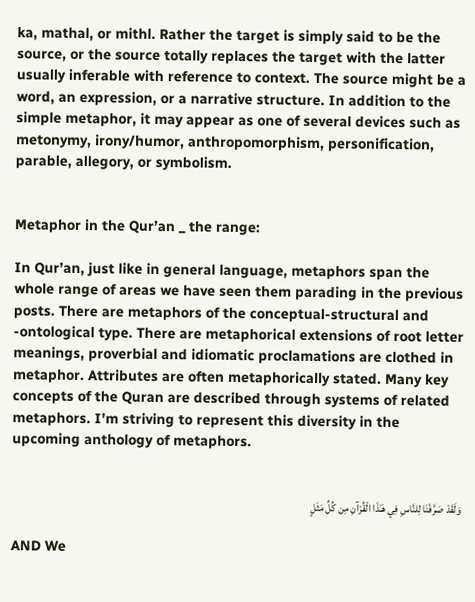ka, mathal, or mithl. Rather the target is simply said to be the source, or the source totally replaces the target with the latter usually inferable with reference to context. The source might be a word, an expression, or a narrative structure. In addition to the simple metaphor, it may appear as one of several devices such as metonymy, irony/humor, anthropomorphism, personification, parable, allegory, or symbolism.


Metaphor in the Qur’an _ the range:

In Qur’an, just like in general language, metaphors span the whole range of areas we have seen them parading in the previous posts. There are metaphors of the conceptual-structural and -ontological type. There are metaphorical extensions of root letter meanings, proverbial and idiomatic proclamations are clothed in metaphor. Attributes are often metaphorically stated. Many key concepts of the Quran are described through systems of related metaphors. I’m striving to represent this diversity in the upcoming anthology of metaphors.


وَلَقَدْ صَرَّفْنَا لِلنَّاسِ فِي هَـٰذَا الْقُرْآنِ مِن كُلِّ مَثَلٍ

AND We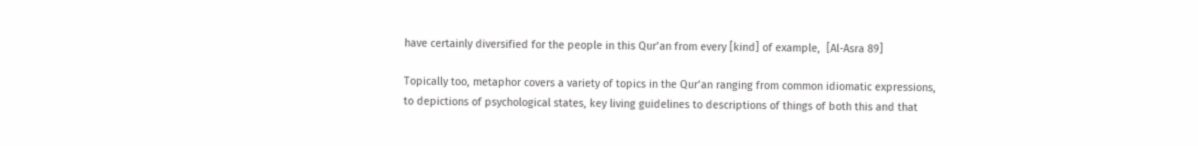have certainly diversified for the people in this Qur’an from every [kind] of example,  [Al-Asra 89]

Topically too, metaphor covers a variety of topics in the Qur’an ranging from common idiomatic expressions, to depictions of psychological states, key living guidelines to descriptions of things of both this and that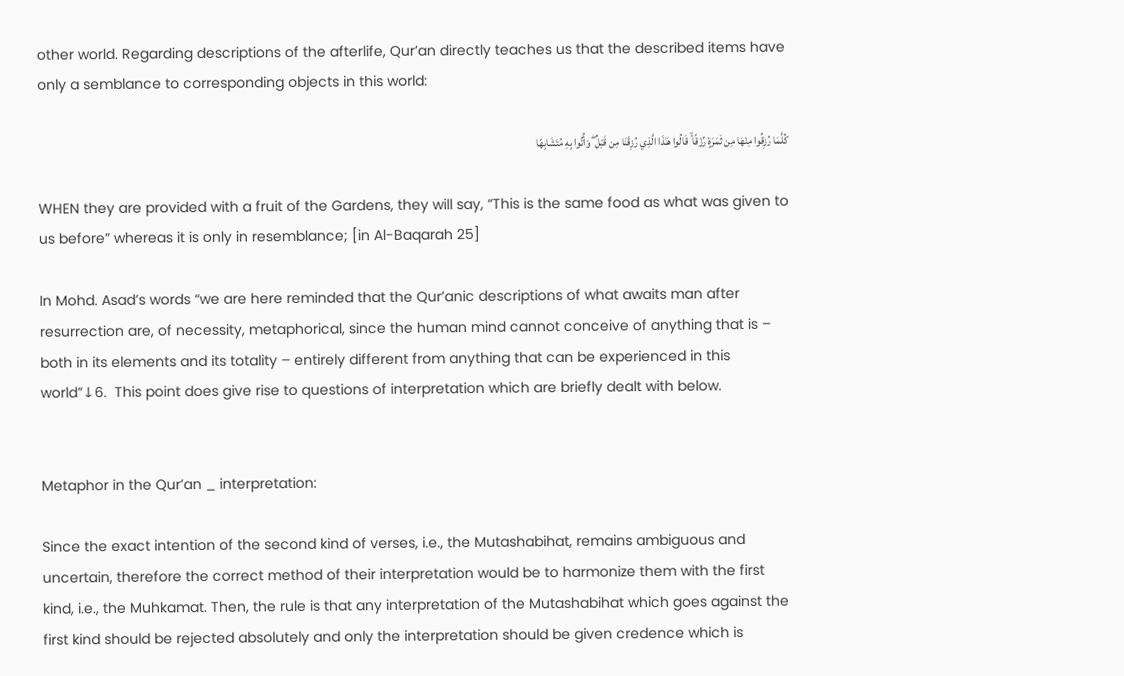other world. Regarding descriptions of the afterlife, Qur’an directly teaches us that the described items have only a semblance to corresponding objects in this world:

كُلَّمَا رُزِقُوا مِنْهَا مِن ثَمَرَةٍ رِّزْقًا ۙ قَالُوا هَـٰذَا الَّذِي رُزِقْنَا مِن قَبْلُ ۖ وَأُتُوا بِهِ مُتَشَابِهًا

WHEN they are provided with a fruit of the Gardens, they will say, “This is the same food as what was given to us before” whereas it is only in resemblance; [in Al-Baqarah 25]

In Mohd. Asad’s words “we are here reminded that the Qur’anic descriptions of what awaits man after resurrection are, of necessity, metaphorical, since the human mind cannot conceive of anything that is – both in its elements and its totality – entirely different from anything that can be experienced in this world”↓6.  This point does give rise to questions of interpretation which are briefly dealt with below.


Metaphor in the Qur’an _ interpretation:

Since the exact intention of the second kind of verses, i.e., the Mutashabihat, remains ambiguous and uncertain, therefore the correct method of their interpretation would be to harmonize them with the first kind, i.e., the Muhkamat. Then, the rule is that any interpretation of the Mutashabihat which goes against the first kind should be rejected absolutely and only the interpretation should be given credence which is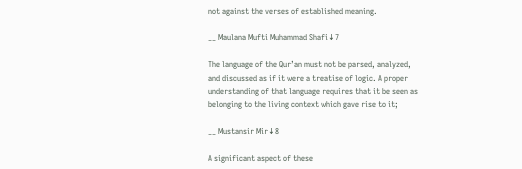not against the verses of established meaning.

__ Maulana Mufti Muhammad Shafi↓7

The language of the Qur’an must not be parsed, analyzed, and discussed as if it were a treatise of logic. A proper understanding of that language requires that it be seen as belonging to the living context which gave rise to it;

__ Mustansir Mir↓8

A significant aspect of these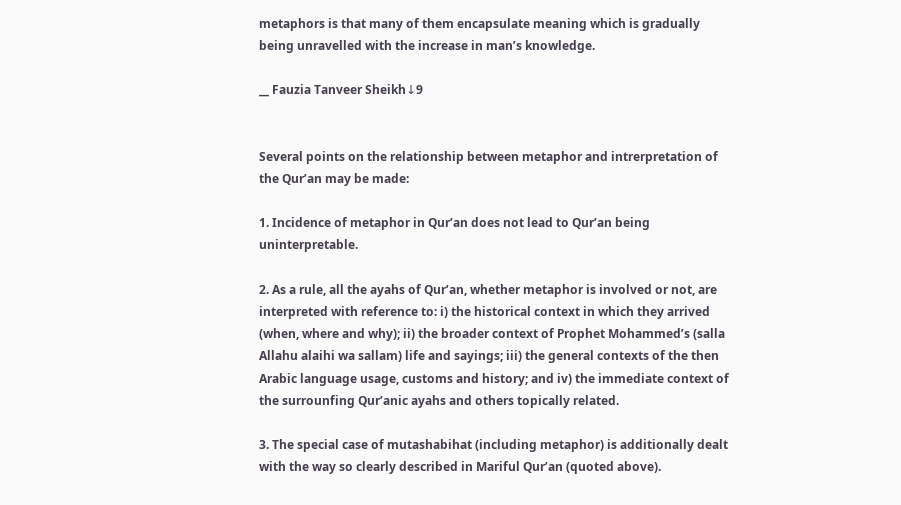metaphors is that many of them encapsulate meaning which is gradually being unravelled with the increase in man’s knowledge.

__ Fauzia Tanveer Sheikh↓9


Several points on the relationship between metaphor and intrerpretation of the Qur’an may be made:

1. Incidence of metaphor in Qur’an does not lead to Qur’an being uninterpretable.

2. As a rule, all the ayahs of Qur’an, whether metaphor is involved or not, are interpreted with reference to: i) the historical context in which they arrived (when, where and why); ii) the broader context of Prophet Mohammed’s (salla Allahu alaihi wa sallam) life and sayings; iii) the general contexts of the then Arabic language usage, customs and history; and iv) the immediate context of the surrounfing Qur’anic ayahs and others topically related.

3. The special case of mutashabihat (including metaphor) is additionally dealt with the way so clearly described in Mariful Qur’an (quoted above).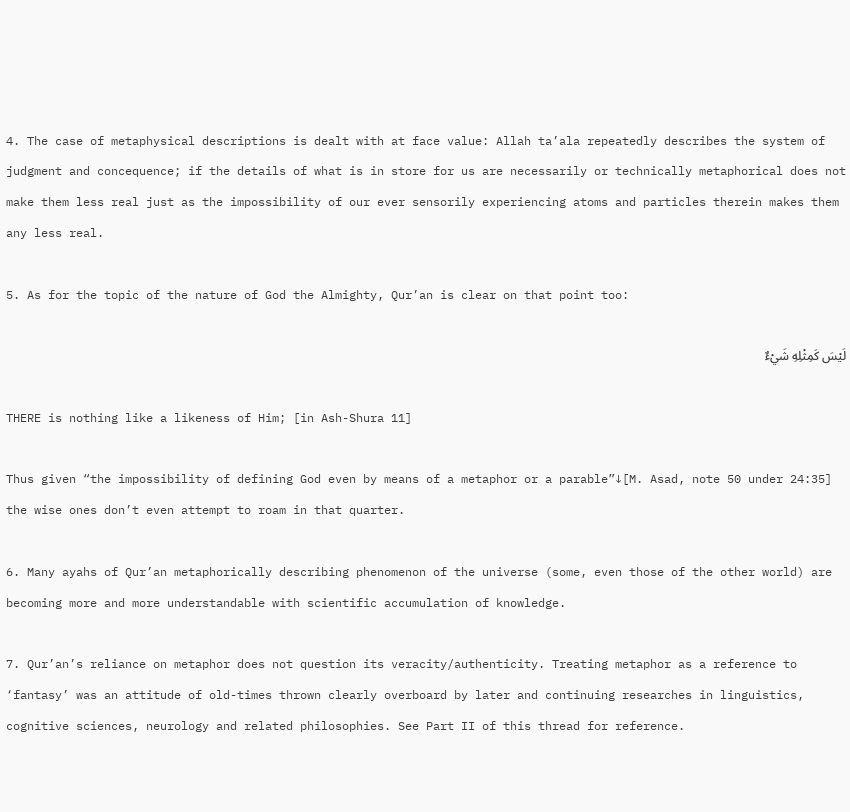4. The case of metaphysical descriptions is dealt with at face value: Allah ta’ala repeatedly describes the system of judgment and concequence; if the details of what is in store for us are necessarily or technically metaphorical does not make them less real just as the impossibility of our ever sensorily experiencing atoms and particles therein makes them any less real.

5. As for the topic of the nature of God the Almighty, Qur’an is clear on that point too:

لَيْسَ كَمِثْلِهِ شَيْءٌ

THERE is nothing like a likeness of Him; [in Ash-Shura 11]

Thus given “the impossibility of defining God even by means of a metaphor or a parable”↓[M. Asad, note 50 under 24:35]  the wise ones don’t even attempt to roam in that quarter.

6. Many ayahs of Qur’an metaphorically describing phenomenon of the universe (some, even those of the other world) are becoming more and more understandable with scientific accumulation of knowledge.

7. Qur’an’s reliance on metaphor does not question its veracity/authenticity. Treating metaphor as a reference to ‘fantasy’ was an attitude of old-times thrown clearly overboard by later and continuing researches in linguistics, cognitive sciences, neurology and related philosophies. See Part II of this thread for reference.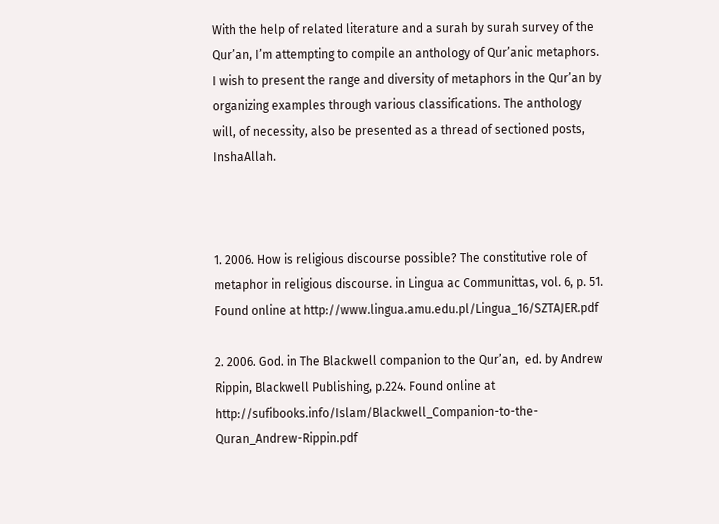With the help of related literature and a surah by surah survey of the Qur’an, I’m attempting to compile an anthology of Qur’anic metaphors. I wish to present the range and diversity of metaphors in the Qur’an by organizing examples through various classifications. The anthology will, of necessity, also be presented as a thread of sectioned posts, InshaAllah.



1. 2006. How is religious discourse possible? The constitutive role of metaphor in religious discourse. in Lingua ac Communittas, vol. 6, p. 51. Found online at http://www.lingua.amu.edu.pl/Lingua_16/SZTAJER.pdf

2. 2006. God. in The Blackwell companion to the Qur’an,  ed. by Andrew Rippin, Blackwell Publishing, p.224. Found online at http://sufibooks.info/Islam/Blackwell_Companion-to-the-Quran_Andrew-Rippin.pdf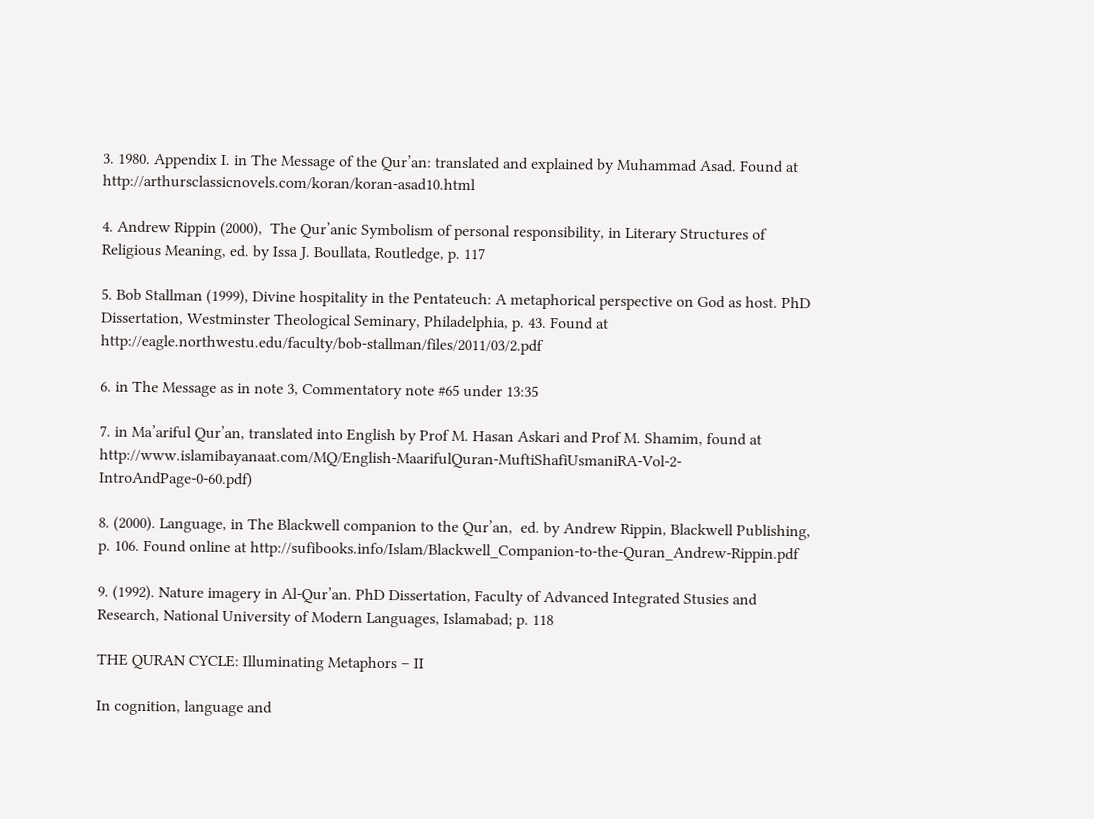3. 1980. Appendix I. in The Message of the Qur’an: translated and explained by Muhammad Asad. Found at http://arthursclassicnovels.com/koran/koran-asad10.html

4. Andrew Rippin (2000),  The Qur’anic Symbolism of personal responsibility, in Literary Structures of Religious Meaning, ed. by Issa J. Boullata, Routledge, p. 117

5. Bob Stallman (1999), Divine hospitality in the Pentateuch: A metaphorical perspective on God as host. PhD Dissertation, Westminster Theological Seminary, Philadelphia, p. 43. Found at http://eagle.northwestu.edu/faculty/bob-stallman/files/2011/03/2.pdf

6. in The Message as in note 3, Commentatory note #65 under 13:35

7. in Ma’ariful Qur’an, translated into English by Prof M. Hasan Askari and Prof M. Shamim, found at http://www.islamibayanaat.com/MQ/English-MaarifulQuran-MuftiShafiUsmaniRA-Vol-2-IntroAndPage-0-60.pdf)

8. (2000). Language, in The Blackwell companion to the Qur’an,  ed. by Andrew Rippin, Blackwell Publishing, p. 106. Found online at http://sufibooks.info/Islam/Blackwell_Companion-to-the-Quran_Andrew-Rippin.pdf

9. (1992). Nature imagery in Al-Qur’an. PhD Dissertation, Faculty of Advanced Integrated Stusies and Research, National University of Modern Languages, Islamabad; p. 118

THE QURAN CYCLE: Illuminating Metaphors – II

In cognition, language and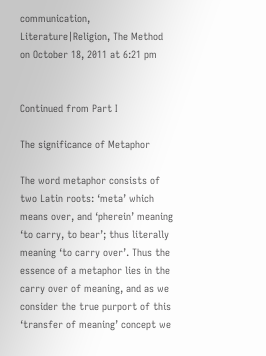communication, Literature|Religion, The Method on October 18, 2011 at 6:21 pm


Continued from Part I

The significance of Metaphor

The word metaphor consists of two Latin roots: ‘meta’ which means over, and ‘pherein’ meaning ‘to carry, to bear’; thus literally meaning ‘to carry over’. Thus the essence of a metaphor lies in the carry over of meaning, and as we consider the true purport of this ‘transfer of meaning’ concept we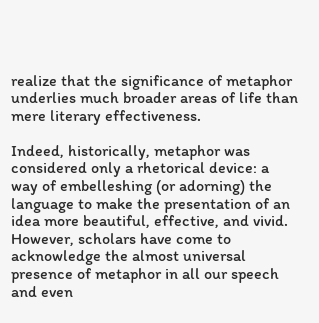realize that the significance of metaphor underlies much broader areas of life than mere literary effectiveness.

Indeed, historically, metaphor was considered only a rhetorical device: a way of embelleshing (or adorning) the language to make the presentation of an idea more beautiful, effective, and vivid. However, scholars have come to acknowledge the almost universal presence of metaphor in all our speech and even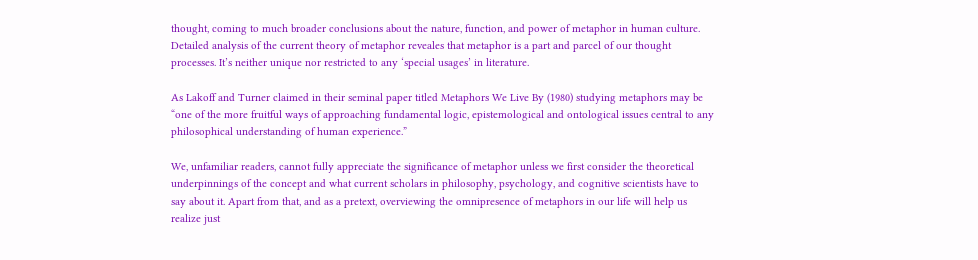thought, coming to much broader conclusions about the nature, function, and power of metaphor in human culture. Detailed analysis of the current theory of metaphor reveales that metaphor is a part and parcel of our thought processes. It’s neither unique nor restricted to any ‘special usages’ in literature.

As Lakoff and Turner claimed in their seminal paper titled Metaphors We Live By (1980) studying metaphors may be “one of the more fruitful ways of approaching fundamental logic, epistemological and ontological issues central to any philosophical understanding of human experience.”

We, unfamiliar readers, cannot fully appreciate the significance of metaphor unless we first consider the theoretical underpinnings of the concept and what current scholars in philosophy, psychology, and cognitive scientists have to say about it. Apart from that, and as a pretext, overviewing the omnipresence of metaphors in our life will help us realize just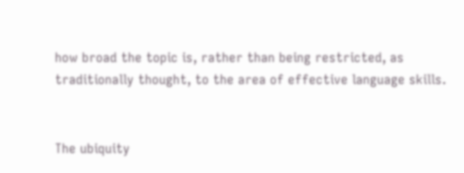how broad the topic is, rather than being restricted, as traditionally thought, to the area of effective language skills.


The ubiquity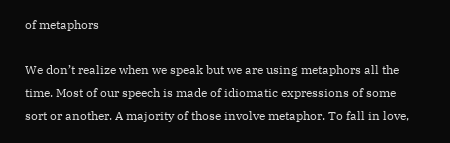of metaphors

We don’t realize when we speak but we are using metaphors all the time. Most of our speech is made of idiomatic expressions of some sort or another. A majority of those involve metaphor. To fall in love,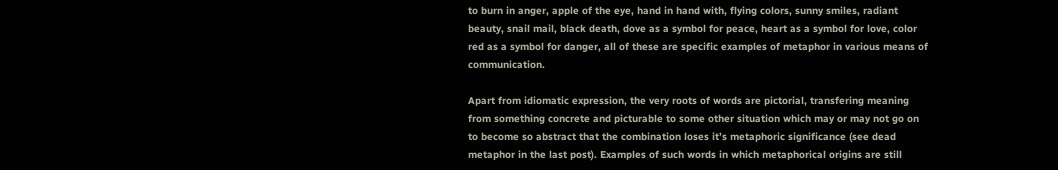to burn in anger, apple of the eye, hand in hand with, flying colors, sunny smiles, radiant beauty, snail mail, black death, dove as a symbol for peace, heart as a symbol for love, color red as a symbol for danger, all of these are specific examples of metaphor in various means of communication.

Apart from idiomatic expression, the very roots of words are pictorial, transfering meaning from something concrete and picturable to some other situation which may or may not go on to become so abstract that the combination loses it’s metaphoric significance (see dead metaphor in the last post). Examples of such words in which metaphorical origins are still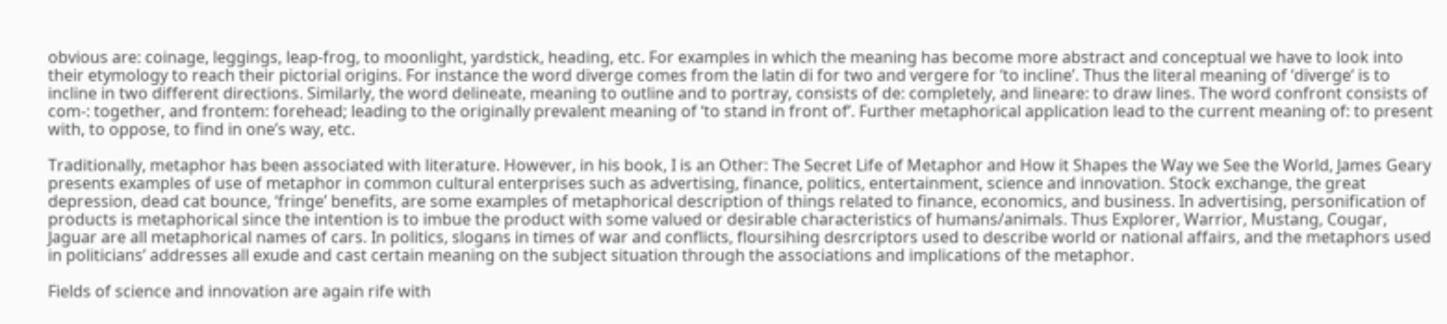obvious are: coinage, leggings, leap-frog, to moonlight, yardstick, heading, etc. For examples in which the meaning has become more abstract and conceptual we have to look into their etymology to reach their pictorial origins. For instance the word diverge comes from the latin di for two and vergere for ‘to incline’. Thus the literal meaning of ‘diverge‘ is to incline in two different directions. Similarly, the word delineate, meaning to outline and to portray, consists of de: completely, and lineare: to draw lines. The word confront consists of com-: together, and frontem: forehead; leading to the originally prevalent meaning of ‘to stand in front of’. Further metaphorical application lead to the current meaning of: to present with, to oppose, to find in one’s way, etc.

Traditionally, metaphor has been associated with literature. However, in his book, I is an Other: The Secret Life of Metaphor and How it Shapes the Way we See the World, James Geary presents examples of use of metaphor in common cultural enterprises such as advertising, finance, politics, entertainment, science and innovation. Stock exchange, the great depression, dead cat bounce, ‘fringe’ benefits, are some examples of metaphorical description of things related to finance, economics, and business. In advertising, personification of products is metaphorical since the intention is to imbue the product with some valued or desirable characteristics of humans/animals. Thus Explorer, Warrior, Mustang, Cougar, Jaguar are all metaphorical names of cars. In politics, slogans in times of war and conflicts, floursihing desrcriptors used to describe world or national affairs, and the metaphors used in politicians’ addresses all exude and cast certain meaning on the subject situation through the associations and implications of the metaphor.

Fields of science and innovation are again rife with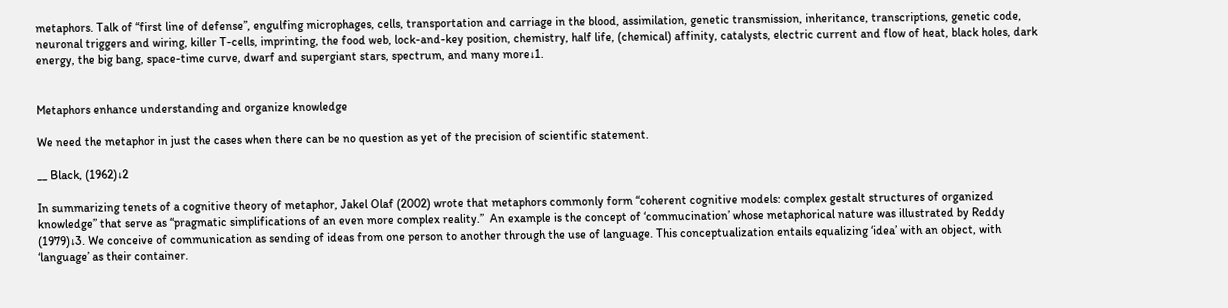metaphors. Talk of “first line of defense”, engulfing microphages, cells, transportation and carriage in the blood, assimilation, genetic transmission, inheritance, transcriptions, genetic code, neuronal triggers and wiring, killer T-cells, imprinting, the food web, lock-and-key position, chemistry, half life, (chemical) affinity, catalysts, electric current and flow of heat, black holes, dark energy, the big bang, space-time curve, dwarf and supergiant stars, spectrum, and many more↓1.


Metaphors enhance understanding and organize knowledge

We need the metaphor in just the cases when there can be no question as yet of the precision of scientific statement.

__ Black, (1962)↓2

In summarizing tenets of a cognitive theory of metaphor, Jakel Olaf (2002) wrote that metaphors commonly form “coherent cognitive models: complex gestalt structures of organized knowledge” that serve as “pragmatic simplifications of an even more complex reality.”  An example is the concept of ‘commucination’ whose metaphorical nature was illustrated by Reddy (1979)↓3. We conceive of communication as sending of ideas from one person to another through the use of language. This conceptualization entails equalizing ‘idea’ with an object, with ‘language’ as their container.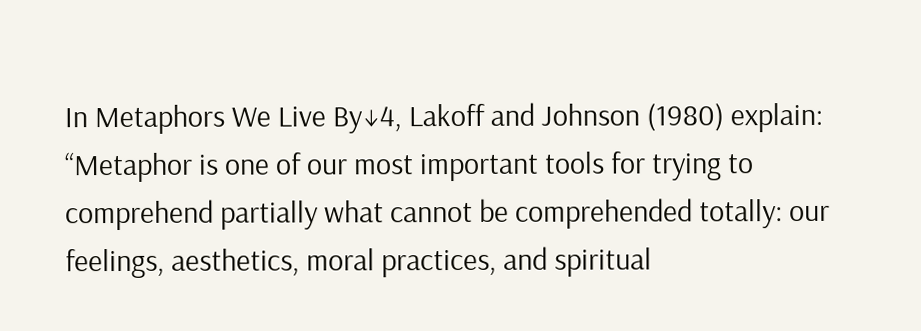In Metaphors We Live By↓4, Lakoff and Johnson (1980) explain: “Metaphor is one of our most important tools for trying to comprehend partially what cannot be comprehended totally: our feelings, aesthetics, moral practices, and spiritual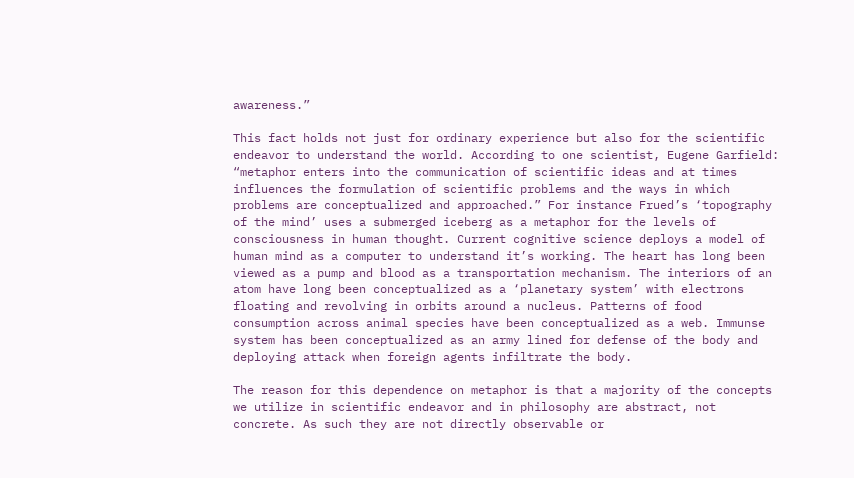awareness.”

This fact holds not just for ordinary experience but also for the scientific endeavor to understand the world. According to one scientist, Eugene Garfield: “metaphor enters into the communication of scientific ideas and at times influences the formulation of scientific problems and the ways in which problems are conceptualized and approached.” For instance Frued’s ‘topography of the mind’ uses a submerged iceberg as a metaphor for the levels of consciousness in human thought. Current cognitive science deploys a model of human mind as a computer to understand it’s working. The heart has long been viewed as a pump and blood as a transportation mechanism. The interiors of an atom have long been conceptualized as a ‘planetary system’ with electrons floating and revolving in orbits around a nucleus. Patterns of food consumption across animal species have been conceptualized as a web. Immunse system has been conceptualized as an army lined for defense of the body and deploying attack when foreign agents infiltrate the body.

The reason for this dependence on metaphor is that a majority of the concepts we utilize in scientific endeavor and in philosophy are abstract, not concrete. As such they are not directly observable or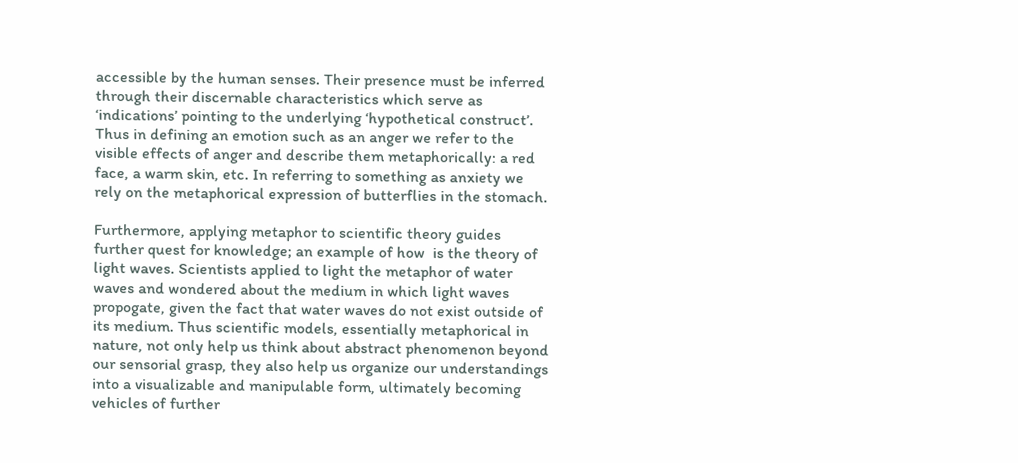accessible by the human senses. Their presence must be inferred through their discernable characteristics which serve as ‘indications’ pointing to the underlying ‘hypothetical construct’. Thus in defining an emotion such as an anger we refer to the visible effects of anger and describe them metaphorically: a red face, a warm skin, etc. In referring to something as anxiety we rely on the metaphorical expression of butterflies in the stomach.

Furthermore, applying metaphor to scientific theory guides further quest for knowledge; an example of how  is the theory of light waves. Scientists applied to light the metaphor of water waves and wondered about the medium in which light waves propogate, given the fact that water waves do not exist outside of its medium. Thus scientific models, essentially metaphorical in nature, not only help us think about abstract phenomenon beyond our sensorial grasp, they also help us organize our understandings into a visualizable and manipulable form, ultimately becoming vehicles of further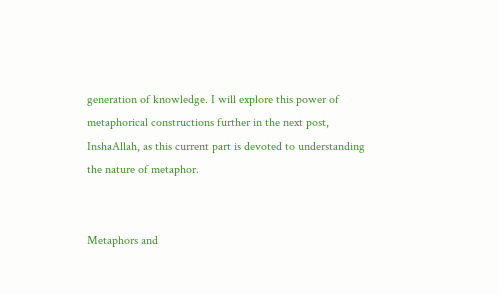generation of knowledge. I will explore this power of metaphorical constructions further in the next post, InshaAllah, as this current part is devoted to understanding the nature of metaphor.


Metaphors and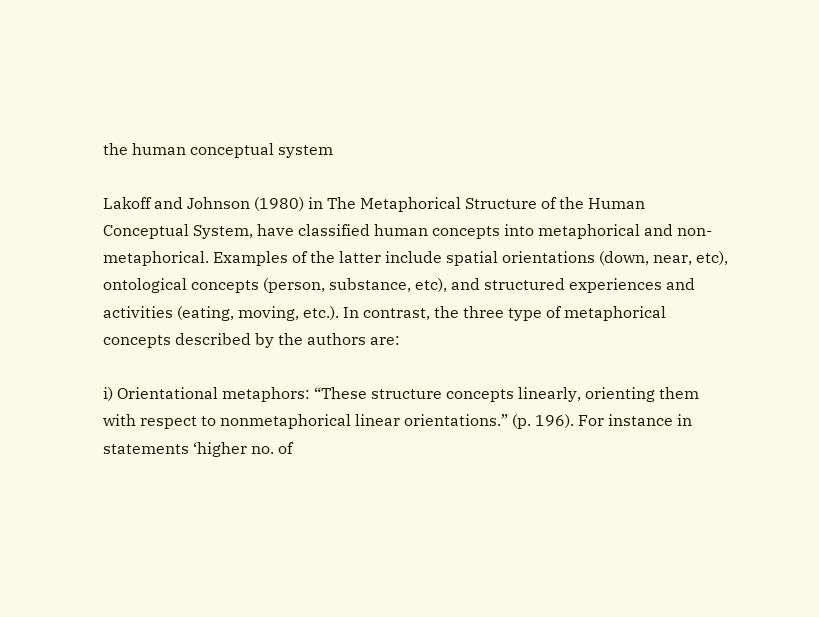the human conceptual system

Lakoff and Johnson (1980) in The Metaphorical Structure of the Human Conceptual System, have classified human concepts into metaphorical and non-metaphorical. Examples of the latter include spatial orientations (down, near, etc), ontological concepts (person, substance, etc), and structured experiences and activities (eating, moving, etc.). In contrast, the three type of metaphorical concepts described by the authors are:

i) Orientational metaphors: “These structure concepts linearly, orienting them with respect to nonmetaphorical linear orientations.” (p. 196). For instance in statements ‘higher no. of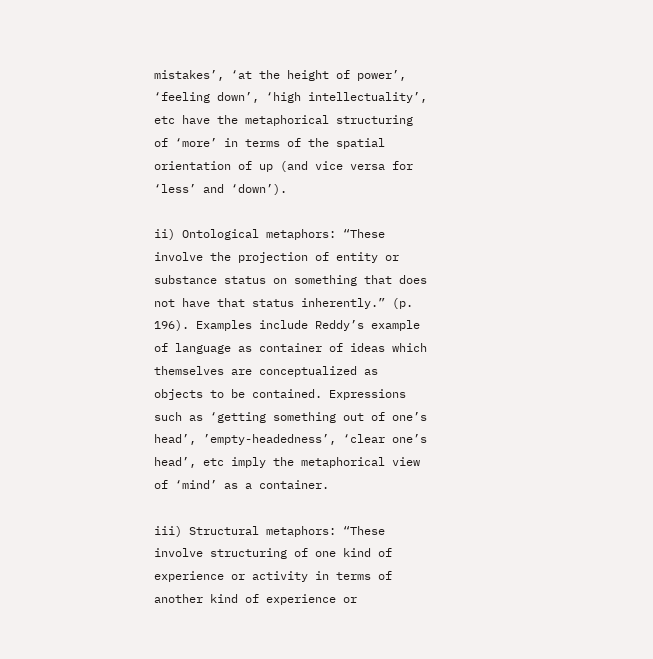mistakes’, ‘at the height of power’, ‘feeling down’, ‘high intellectuality’, etc have the metaphorical structuring of ‘more’ in terms of the spatial orientation of up (and vice versa for ‘less’ and ‘down’).

ii) Ontological metaphors: “These involve the projection of entity or substance status on something that does not have that status inherently.” (p. 196). Examples include Reddy’s example of language as container of ideas which themselves are conceptualized as objects to be contained. Expressions such as ‘getting something out of one’s head’, ’empty-headedness’, ‘clear one’s head’, etc imply the metaphorical view of ‘mind’ as a container.

iii) Structural metaphors: “These involve structuring of one kind of experience or activity in terms of another kind of experience or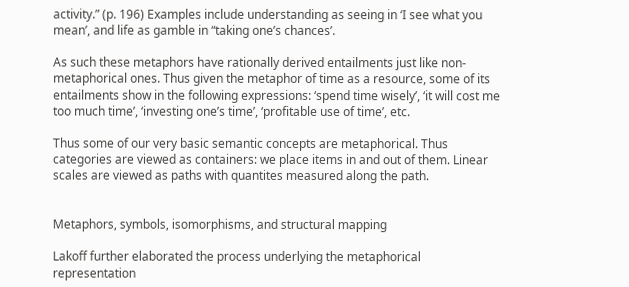activity.” (p. 196) Examples include understanding as seeing in ‘I see what you mean’, and life as gamble in “taking one’s chances’.

As such these metaphors have rationally derived entailments just like non-metaphorical ones. Thus given the metaphor of time as a resource, some of its entailments show in the following expressions: ‘spend time wisely’, ‘it will cost me too much time’, ‘investing one’s time’, ‘profitable use of time’, etc.

Thus some of our very basic semantic concepts are metaphorical. Thus categories are viewed as containers: we place items in and out of them. Linear scales are viewed as paths with quantites measured along the path.


Metaphors, symbols, isomorphisms, and structural mapping

Lakoff further elaborated the process underlying the metaphorical representation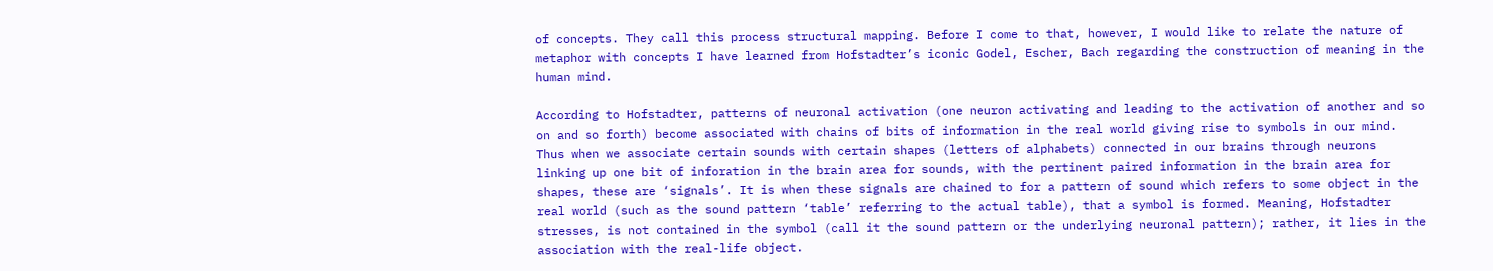of concepts. They call this process structural mapping. Before I come to that, however, I would like to relate the nature of metaphor with concepts I have learned from Hofstadter’s iconic Godel, Escher, Bach regarding the construction of meaning in the human mind.

According to Hofstadter, patterns of neuronal activation (one neuron activating and leading to the activation of another and so on and so forth) become associated with chains of bits of information in the real world giving rise to symbols in our mind. Thus when we associate certain sounds with certain shapes (letters of alphabets) connected in our brains through neurons linking up one bit of inforation in the brain area for sounds, with the pertinent paired information in the brain area for shapes, these are ‘signals’. It is when these signals are chained to for a pattern of sound which refers to some object in the real world (such as the sound pattern ‘table’ referring to the actual table), that a symbol is formed. Meaning, Hofstadter stresses, is not contained in the symbol (call it the sound pattern or the underlying neuronal pattern); rather, it lies in the association with the real-life object.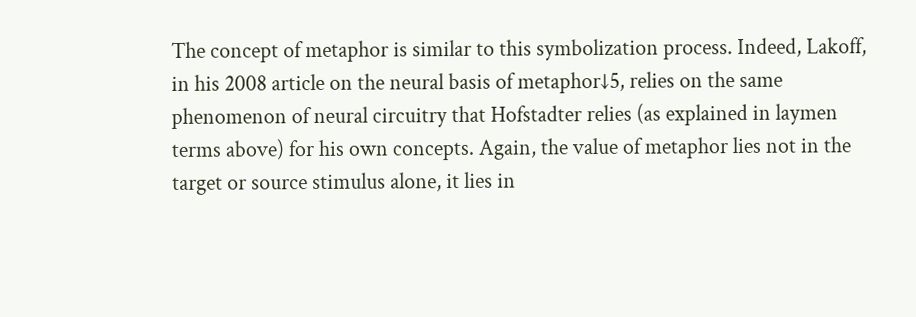The concept of metaphor is similar to this symbolization process. Indeed, Lakoff, in his 2008 article on the neural basis of metaphor↓5, relies on the same phenomenon of neural circuitry that Hofstadter relies (as explained in laymen terms above) for his own concepts. Again, the value of metaphor lies not in the target or source stimulus alone, it lies in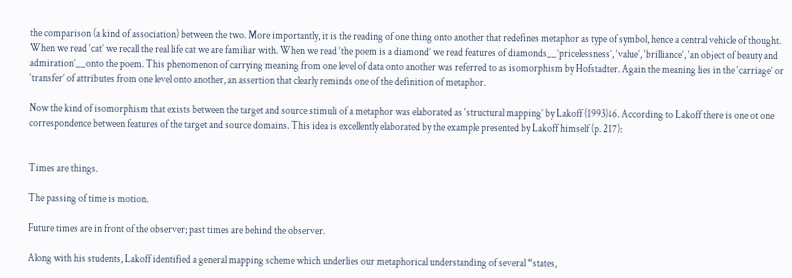the comparison (a kind of association) between the two. More importantly, it is the reading of one thing onto another that redefines metaphor as type of symbol, hence a central vehicle of thought. When we read ‘cat’ we recall the real life cat we are familiar with. When we read ‘the poem is a diamond’ we read features of diamonds__’pricelessness’, ‘value’, ‘brilliance’, ‘an object of beauty and admiration’__onto the poem. This phenomenon of carrying meaning from one level of data onto another was referred to as isomorphism by Hofstadter. Again the meaning lies in the ‘carriage’ or ‘transfer’ of attributes from one level onto another, an assertion that clearly reminds one of the definition of metaphor.

Now the kind of isomorphism that exists between the target and source stimuli of a metaphor was elaborated as ‘structural mapping’ by Lakoff (1993)↓6. According to Lakoff there is one ot one correspondence between features of the target and source domains. This idea is excellently elaborated by the example presented by Lakoff himself (p. 217):


Times are things.

The passing of time is motion.

Future times are in front of the observer; past times are behind the observer.

Along with his students, Lakoff identified a general mapping scheme which underlies our metaphorical understanding of several “states,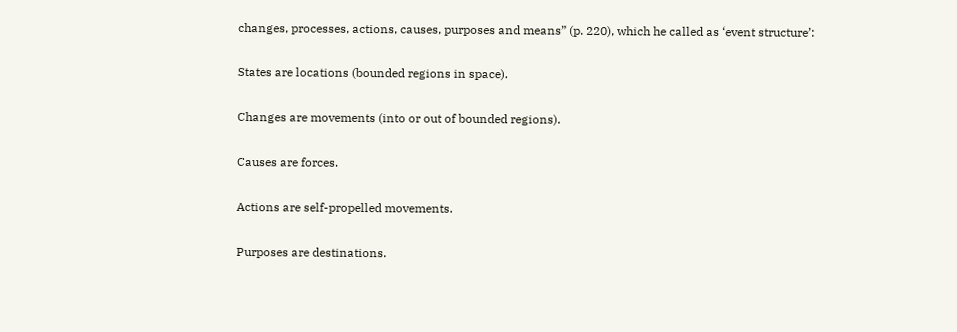changes, processes, actions, causes, purposes and means” (p. 220), which he called as ‘event structure’:

States are locations (bounded regions in space).

Changes are movements (into or out of bounded regions).

Causes are forces.

Actions are self-propelled movements.

Purposes are destinations.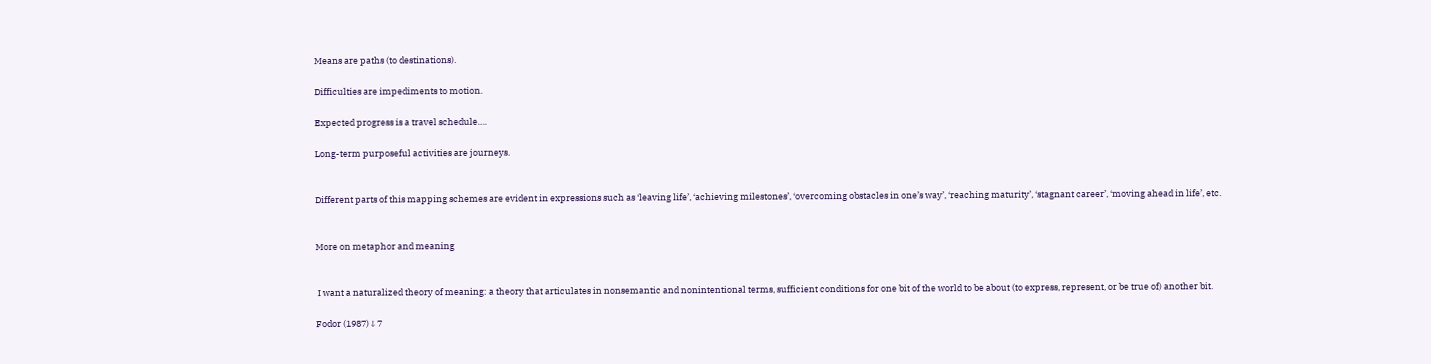Means are paths (to destinations).

Difficulties are impediments to motion.

Expected progress is a travel schedule….

Long-term purposeful activities are journeys.


Different parts of this mapping schemes are evident in expressions such as ‘leaving life’, ‘achieving milestones’, ‘overcoming obstacles in one’s way’, ‘reaching maturity’, ‘stagnant career’, ‘moving ahead in life’, etc.


More on metaphor and meaning


 I want a naturalized theory of meaning: a theory that articulates in nonsemantic and nonintentional terms, sufficient conditions for one bit of the world to be about (to express, represent, or be true of) another bit.

Fodor (1987)↓7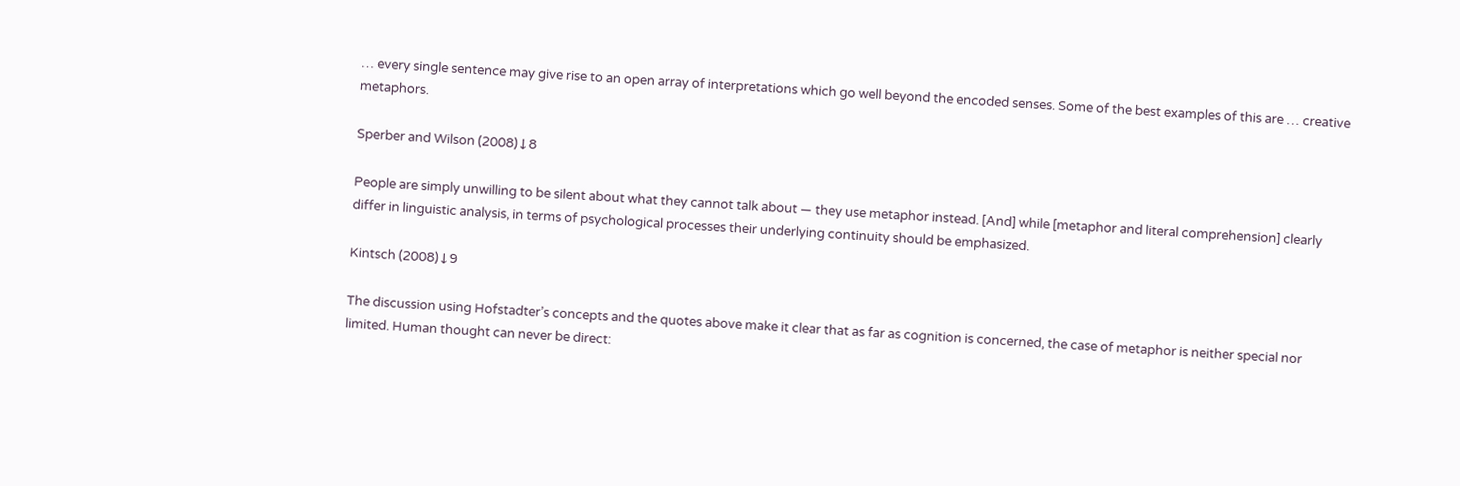… every single sentence may give rise to an open array of interpretations which go well beyond the encoded senses. Some of the best examples of this are … creative metaphors.

Sperber and Wilson (2008)↓8

People are simply unwilling to be silent about what they cannot talk about — they use metaphor instead. [And] while [metaphor and literal comprehension] clearly differ in linguistic analysis, in terms of psychological processes their underlying continuity should be emphasized.

Kintsch (2008)↓9

The discussion using Hofstadter’s concepts and the quotes above make it clear that as far as cognition is concerned, the case of metaphor is neither special nor limited. Human thought can never be direct: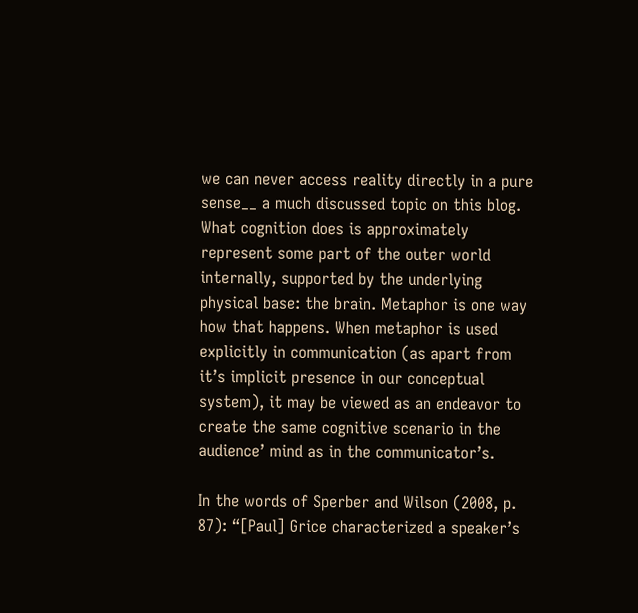we can never access reality directly in a pure sense__ a much discussed topic on this blog. What cognition does is approximately represent some part of the outer world internally, supported by the underlying physical base: the brain. Metaphor is one way how that happens. When metaphor is used explicitly in communication (as apart from it’s implicit presence in our conceptual system), it may be viewed as an endeavor to create the same cognitive scenario in the audience’ mind as in the communicator’s.

In the words of Sperber and Wilson (2008, p. 87): “[Paul] Grice characterized a speaker’s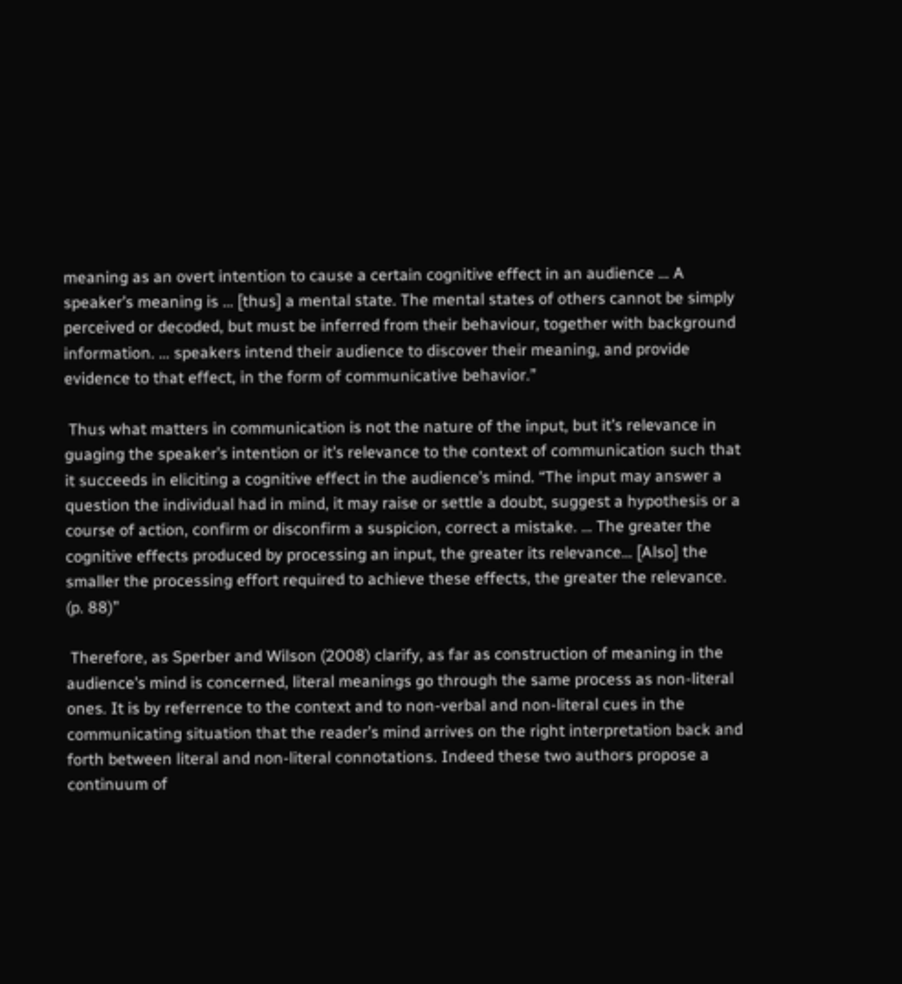meaning as an overt intention to cause a certain cognitive effect in an audience … A speaker’s meaning is … [thus] a mental state. The mental states of others cannot be simply perceived or decoded, but must be inferred from their behaviour, together with background information. … speakers intend their audience to discover their meaning, and provide evidence to that effect, in the form of communicative behavior.”

 Thus what matters in communication is not the nature of the input, but it’s relevance in guaging the speaker’s intention or it’s relevance to the context of communication such that it succeeds in eliciting a cognitive effect in the audience’s mind. “The input may answer a question the individual had in mind, it may raise or settle a doubt, suggest a hypothesis or a course of action, confirm or disconfirm a suspicion, correct a mistake. … The greater the cognitive effects produced by processing an input, the greater its relevance… [Also] the smaller the processing effort required to achieve these effects, the greater the relevance. (p. 88)”

 Therefore, as Sperber and Wilson (2008) clarify, as far as construction of meaning in the audience’s mind is concerned, literal meanings go through the same process as non-literal ones. It is by referrence to the context and to non-verbal and non-literal cues in the communicating situation that the reader’s mind arrives on the right interpretation back and forth between literal and non-literal connotations. Indeed these two authors propose a continuum of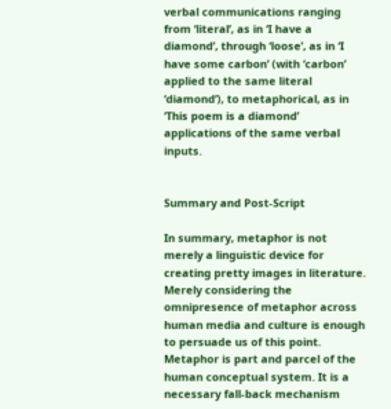verbal communications ranging from ‘literal’, as in ‘I have a diamond’, through ‘loose’, as in ‘I have some carbon’ (with ‘carbon’ applied to the same literal ‘diamond’), to metaphorical, as in ‘This poem is a diamond’ applications of the same verbal inputs.


Summary and Post-Script

In summary, metaphor is not merely a linguistic device for creating pretty images in literature. Merely considering the omnipresence of metaphor across human media and culture is enough to persuade us of this point. Metaphor is part and parcel of the human conceptual system. It is a necessary fall-back mechanism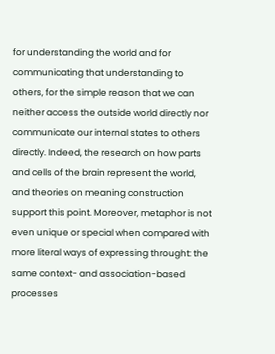for understanding the world and for communicating that understanding to others, for the simple reason that we can neither access the outside world directly nor communicate our internal states to others directly. Indeed, the research on how parts and cells of the brain represent the world, and theories on meaning construction support this point. Moreover, metaphor is not even unique or special when compared with more literal ways of expressing throught: the same context- and association-based processes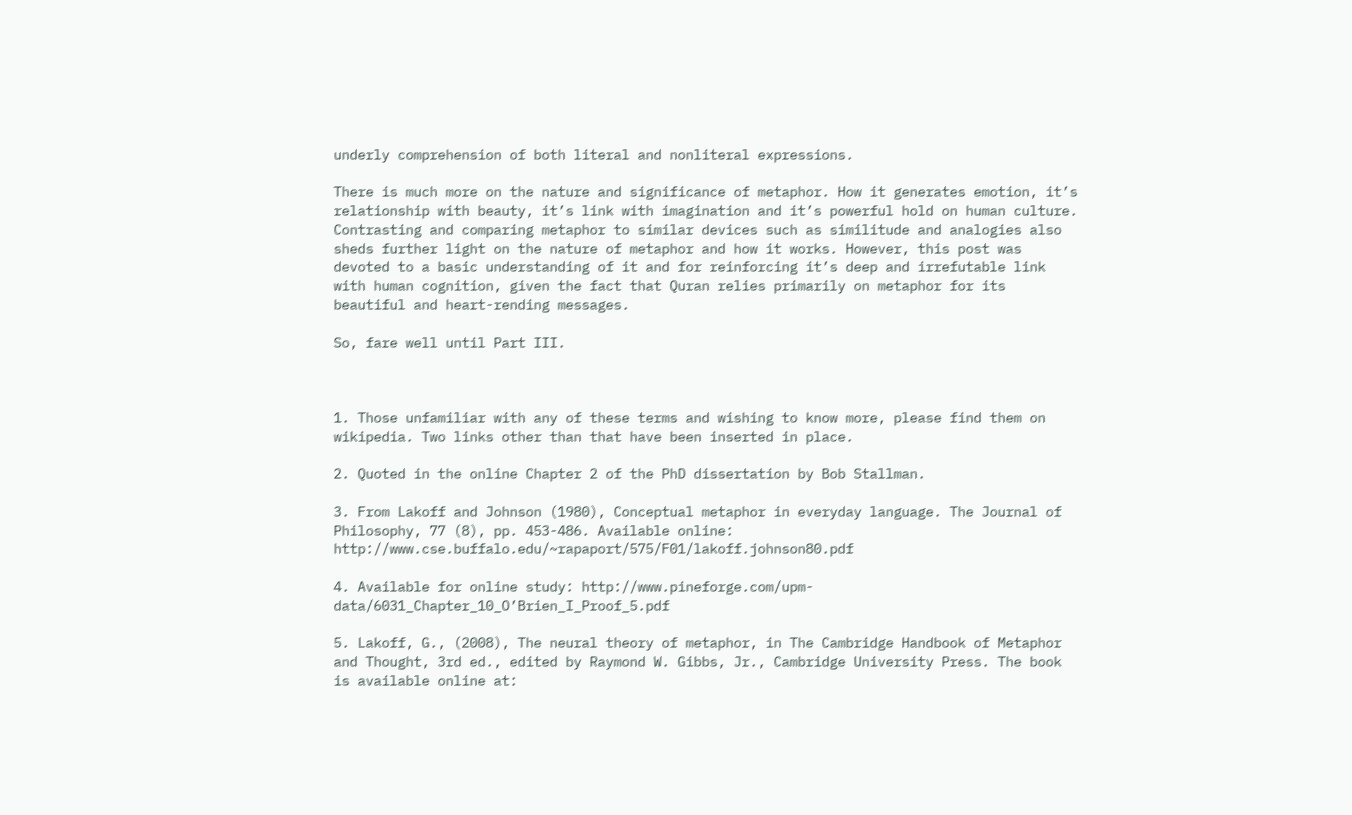underly comprehension of both literal and nonliteral expressions.

There is much more on the nature and significance of metaphor. How it generates emotion, it’s relationship with beauty, it’s link with imagination and it’s powerful hold on human culture. Contrasting and comparing metaphor to similar devices such as similitude and analogies also sheds further light on the nature of metaphor and how it works. However, this post was devoted to a basic understanding of it and for reinforcing it’s deep and irrefutable link with human cognition, given the fact that Quran relies primarily on metaphor for its beautiful and heart-rending messages.

So, fare well until Part III.



1. Those unfamiliar with any of these terms and wishing to know more, please find them on wikipedia. Two links other than that have been inserted in place.

2. Quoted in the online Chapter 2 of the PhD dissertation by Bob Stallman.

3. From Lakoff and Johnson (1980), Conceptual metaphor in everyday language. The Journal of Philosophy, 77 (8), pp. 453-486. Available online: http://www.cse.buffalo.edu/~rapaport/575/F01/lakoff.johnson80.pdf

4. Available for online study: http://www.pineforge.com/upm-data/6031_Chapter_10_O’Brien_I_Proof_5.pdf

5. Lakoff, G., (2008), The neural theory of metaphor, in The Cambridge Handbook of Metaphor and Thought, 3rd ed., edited by Raymond W. Gibbs, Jr., Cambridge University Press. The book is available online at: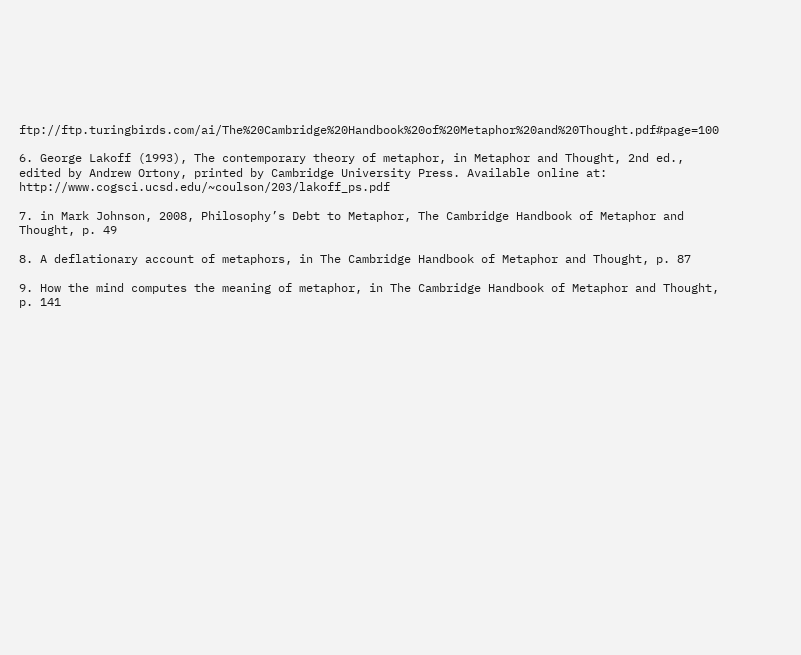ftp://ftp.turingbirds.com/ai/The%20Cambridge%20Handbook%20of%20Metaphor%20and%20Thought.pdf#page=100

6. George Lakoff (1993), The contemporary theory of metaphor, in Metaphor and Thought, 2nd ed., edited by Andrew Ortony, printed by Cambridge University Press. Available online at: http://www.cogsci.ucsd.edu/~coulson/203/lakoff_ps.pdf

7. in Mark Johnson, 2008, Philosophy’s Debt to Metaphor, The Cambridge Handbook of Metaphor and Thought, p. 49

8. A deflationary account of metaphors, in The Cambridge Handbook of Metaphor and Thought, p. 87

9. How the mind computes the meaning of metaphor, in The Cambridge Handbook of Metaphor and Thought, p. 141